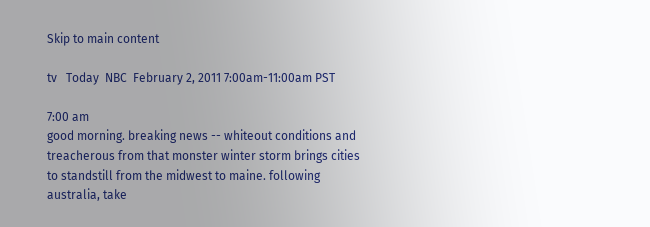Skip to main content

tv   Today  NBC  February 2, 2011 7:00am-11:00am PST

7:00 am
good morning. breaking news -- whiteout conditions and treacherous from that monster winter storm brings cities to standstill from the midwest to maine. following australia, take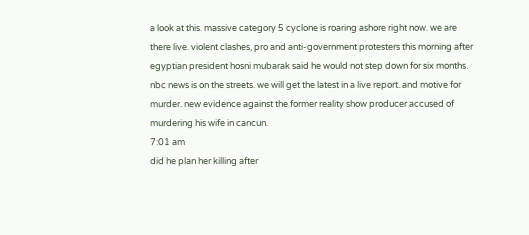a look at this. massive category 5 cyclone is roaring ashore right now. we are there live. violent clashes, pro and anti-government protesters this morning after egyptian president hosni mubarak said he would not step down for six months. nbc news is on the streets. we will get the latest in a live report. and motive for murder. new evidence against the former reality show producer accused of murdering his wife in cancun.
7:01 am
did he plan her killing after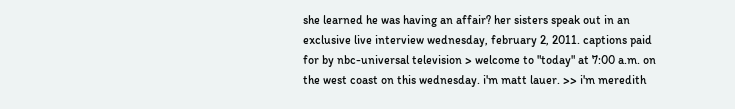she learned he was having an affair? her sisters speak out in an exclusive live interview wednesday, february 2, 2011. captions paid for by nbc-universal television > welcome to "today" at 7:00 a.m. on the west coast on this wednesday. i'm matt lauer. >> i'm meredith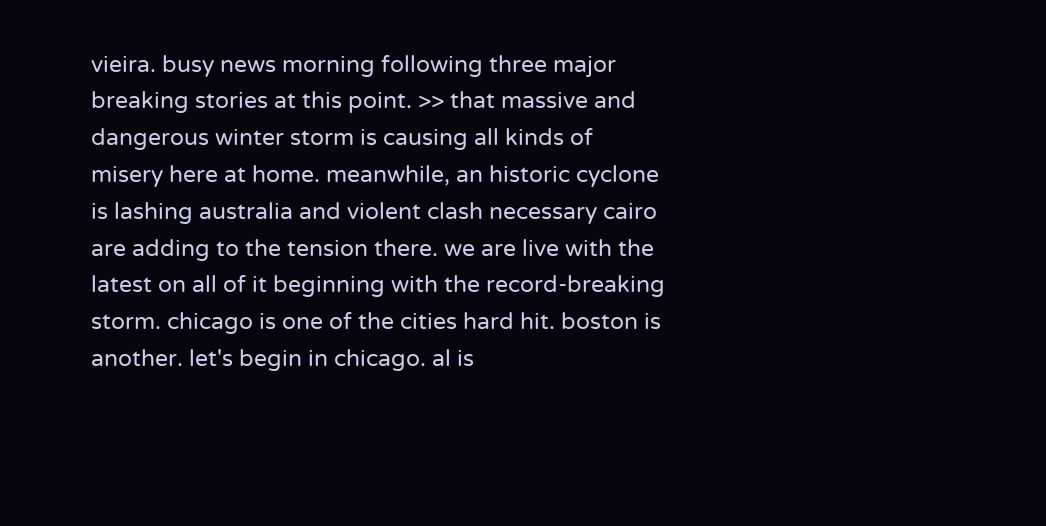vieira. busy news morning following three major breaking stories at this point. >> that massive and dangerous winter storm is causing all kinds of misery here at home. meanwhile, an historic cyclone is lashing australia and violent clash necessary cairo are adding to the tension there. we are live with the latest on all of it beginning with the record-breaking storm. chicago is one of the cities hard hit. boston is another. let's begin in chicago. al is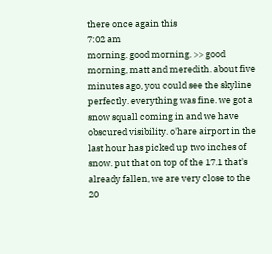there once again this
7:02 am
morning. good morning. >> good morning, matt and meredith. about five minutes ago, you could see the skyline perfectly. everything was fine. we got a snow squall coming in and we have obscured visibility. o'hare airport in the last hour has picked up two inches of snow. put that on top of the 17.1 that's already fallen, we are very close to the 20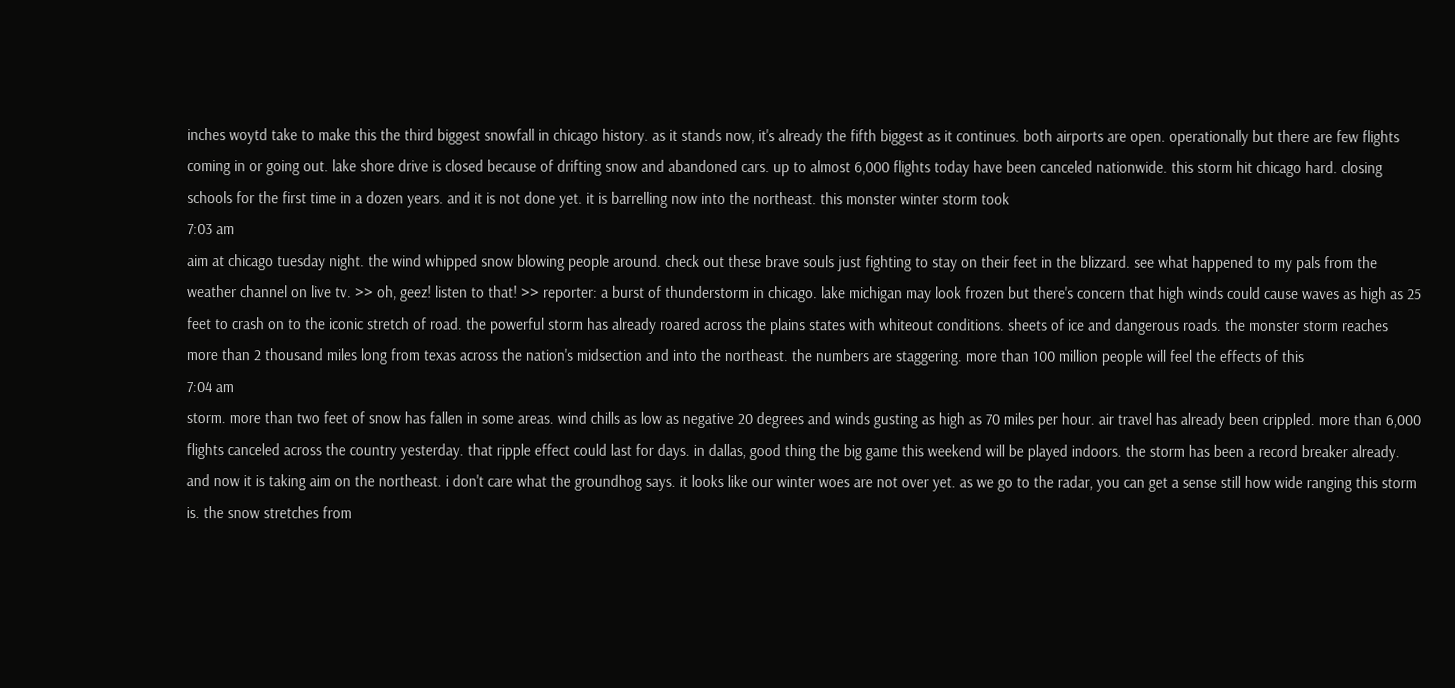inches woytd take to make this the third biggest snowfall in chicago history. as it stands now, it's already the fifth biggest as it continues. both airports are open. operationally but there are few flights coming in or going out. lake shore drive is closed because of drifting snow and abandoned cars. up to almost 6,000 flights today have been canceled nationwide. this storm hit chicago hard. closing schools for the first time in a dozen years. and it is not done yet. it is barrelling now into the northeast. this monster winter storm took
7:03 am
aim at chicago tuesday night. the wind whipped snow blowing people around. check out these brave souls just fighting to stay on their feet in the blizzard. see what happened to my pals from the weather channel on live tv. >> oh, geez! listen to that! >> reporter: a burst of thunderstorm in chicago. lake michigan may look frozen but there's concern that high winds could cause waves as high as 25 feet to crash on to the iconic stretch of road. the powerful storm has already roared across the plains states with whiteout conditions. sheets of ice and dangerous roads. the monster storm reaches more than 2 thousand miles long from texas across the nation's midsection and into the northeast. the numbers are staggering. more than 100 million people will feel the effects of this
7:04 am
storm. more than two feet of snow has fallen in some areas. wind chills as low as negative 20 degrees and winds gusting as high as 70 miles per hour. air travel has already been crippled. more than 6,000 flights canceled across the country yesterday. that ripple effect could last for days. in dallas, good thing the big game this weekend will be played indoors. the storm has been a record breaker already. and now it is taking aim on the northeast. i don't care what the groundhog says. it looks like our winter woes are not over yet. as we go to the radar, you can get a sense still how wide ranging this storm is. the snow stretches from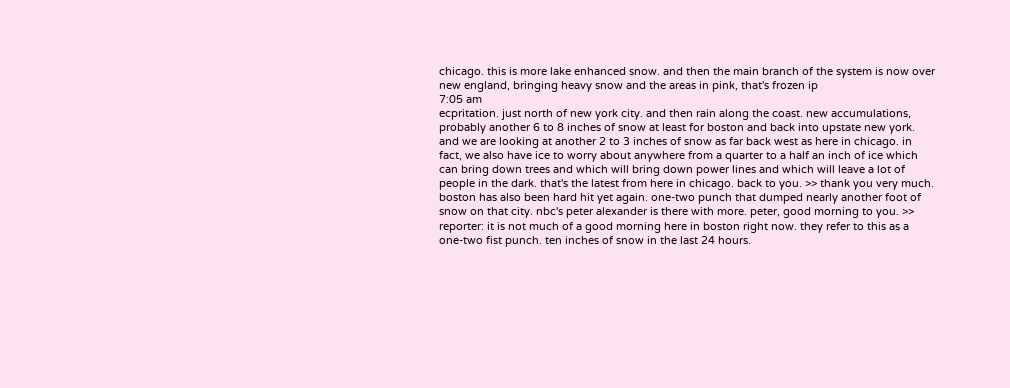chicago. this is more lake enhanced snow. and then the main branch of the system is now over new england, bringing heavy snow and the areas in pink, that's frozen ip
7:05 am
ecpritation. just north of new york city. and then rain along the coast. new accumulations, probably another 6 to 8 inches of snow at least for boston and back into upstate new york. and we are looking at another 2 to 3 inches of snow as far back west as here in chicago. in fact, we also have ice to worry about anywhere from a quarter to a half an inch of ice which can bring down trees and which will bring down power lines and which will leave a lot of people in the dark. that's the latest from here in chicago. back to you. >> thank you very much. boston has also been hard hit yet again. one-two punch that dumped nearly another foot of snow on that city. nbc's peter alexander is there with more. peter, good morning to you. >> reporter: it is not much of a good morning here in boston right now. they refer to this as a one-two fist punch. ten inches of snow in the last 24 hours.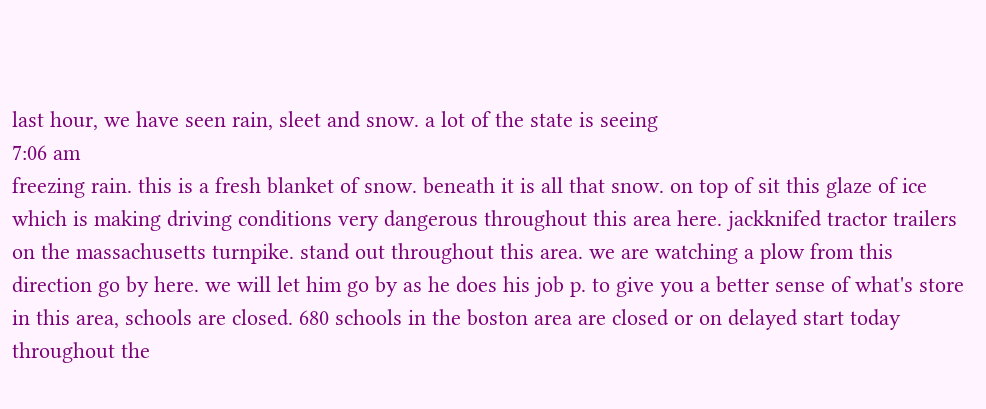last hour, we have seen rain, sleet and snow. a lot of the state is seeing
7:06 am
freezing rain. this is a fresh blanket of snow. beneath it is all that snow. on top of sit this glaze of ice which is making driving conditions very dangerous throughout this area here. jackknifed tractor trailers on the massachusetts turnpike. stand out throughout this area. we are watching a plow from this direction go by here. we will let him go by as he does his job p. to give you a better sense of what's store in this area, schools are closed. 680 schools in the boston area are closed or on delayed start today throughout the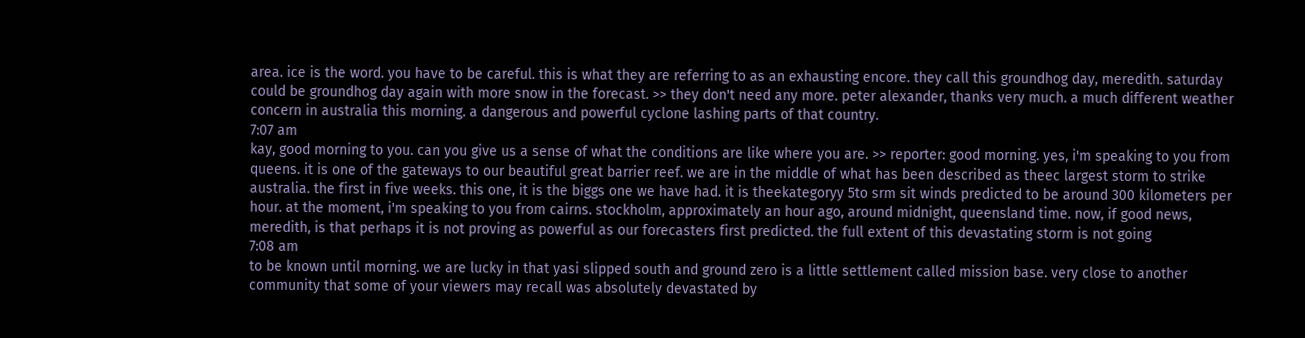area. ice is the word. you have to be careful. this is what they are referring to as an exhausting encore. they call this groundhog day, meredith. saturday could be groundhog day again with more snow in the forecast. >> they don't need any more. peter alexander, thanks very much. a much different weather concern in australia this morning. a dangerous and powerful cyclone lashing parts of that country.
7:07 am
kay, good morning to you. can you give us a sense of what the conditions are like where you are. >> reporter: good morning. yes, i'm speaking to you from queens. it is one of the gateways to our beautiful great barrier reef. we are in the middle of what has been described as theec largest storm to strike australia. the first in five weeks. this one, it is the biggs one we have had. it is theekategoryy 5to srm sit winds predicted to be around 300 kilometers per hour. at the moment, i'm speaking to you from cairns. stockholm, approximately an hour ago, around midnight, queensland time. now, if good news, meredith, is that perhaps it is not proving as powerful as our forecasters first predicted. the full extent of this devastating storm is not going
7:08 am
to be known until morning. we are lucky in that yasi slipped south and ground zero is a little settlement called mission base. very close to another community that some of your viewers may recall was absolutely devastated by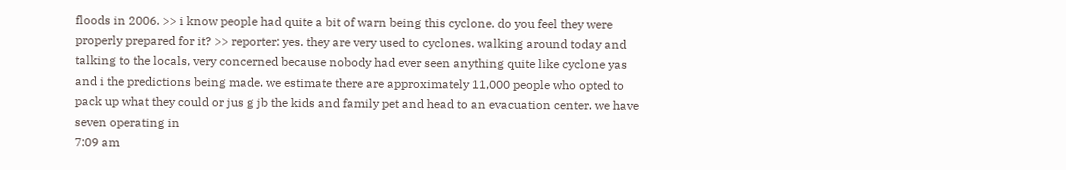floods in 2006. >> i know people had quite a bit of warn being this cyclone. do you feel they were properly prepared for it? >> reporter: yes. they are very used to cyclones. walking around today and talking to the locals, very concerned because nobody had ever seen anything quite like cyclone yas and i the predictions being made. we estimate there are approximately 11,000 people who opted to pack up what they could or jus g jb the kids and family pet and head to an evacuation center. we have seven operating in
7:09 am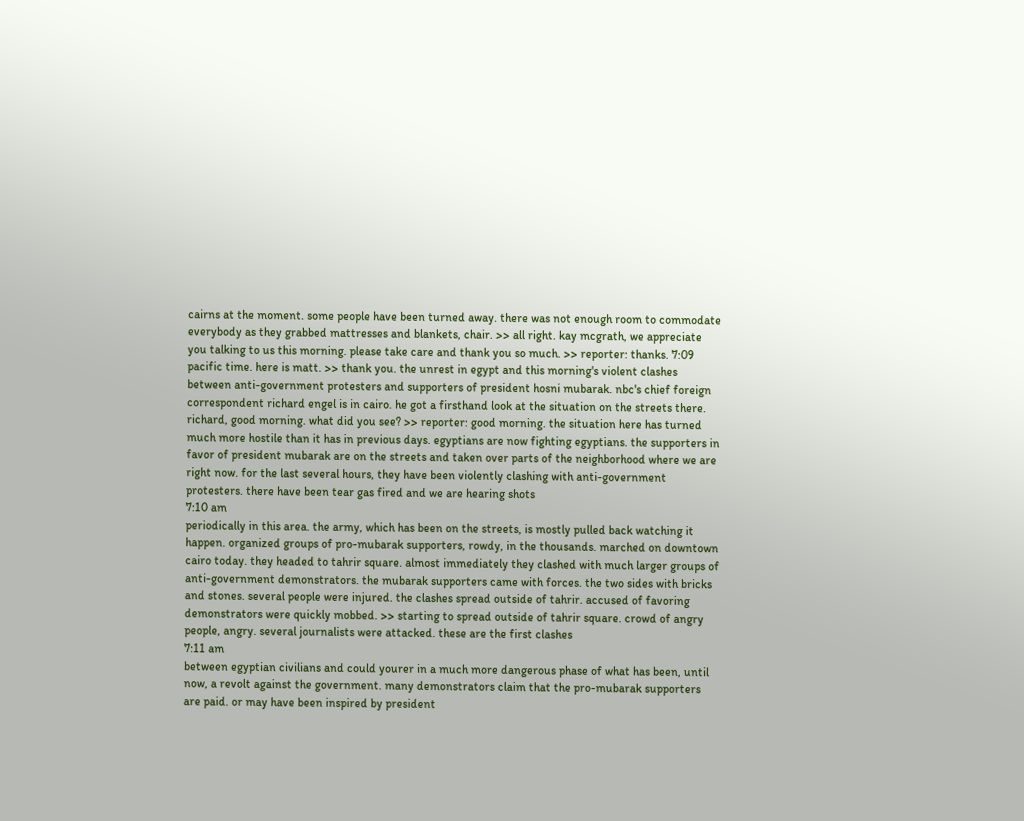cairns at the moment. some people have been turned away. there was not enough room to commodate everybody as they grabbed mattresses and blankets, chair. >> all right. kay mcgrath, we appreciate you talking to us this morning. please take care and thank you so much. >> reporter: thanks. 7:09 pacific time. here is matt. >> thank you. the unrest in egypt and this morning's violent clashes between anti-government protesters and supporters of president hosni mubarak. nbc's chief foreign correspondent richard engel is in cairo. he got a firsthand look at the situation on the streets there. richard, good morning. what did you see? >> reporter: good morning. the situation here has turned much more hostile than it has in previous days. egyptians are now fighting egyptians. the supporters in favor of president mubarak are on the streets and taken over parts of the neighborhood where we are right now. for the last several hours, they have been violently clashing with anti-government protesters. there have been tear gas fired and we are hearing shots
7:10 am
periodically in this area. the army, which has been on the streets, is mostly pulled back watching it happen. organized groups of pro-mubarak supporters, rowdy, in the thousands. marched on downtown cairo today. they headed to tahrir square. almost immediately they clashed with much larger groups of anti-government demonstrators. the mubarak supporters came with forces. the two sides with bricks and stones. several people were injured. the clashes spread outside of tahrir. accused of favoring demonstrators were quickly mobbed. >> starting to spread outside of tahrir square. crowd of angry people, angry. several journalists were attacked. these are the first clashes
7:11 am
between egyptian civilians and could yourer in a much more dangerous phase of what has been, until now, a revolt against the government. many demonstrators claim that the pro-mubarak supporters are paid. or may have been inspired by president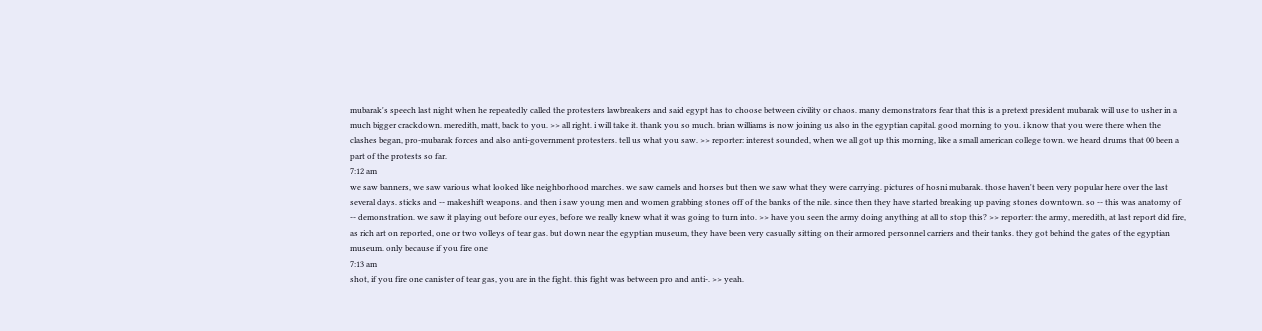mubarak's speech last night when he repeatedly called the protesters lawbreakers and said egypt has to choose between civility or chaos. many demonstrators fear that this is a pretext president mubarak will use to usher in a much bigger crackdown. meredith, matt, back to you. >> all right. i will take it. thank you so much. brian williams is now joining us also in the egyptian capital. good morning to you. i know that you were there when the clashes began, pro-mubarak forces and also anti-government protesters. tell us what you saw. >> reporter: interest sounded, when we all got up this morning, like a small american college town. we heard drums that 00 been a part of the protests so far.
7:12 am
we saw banners, we saw various what looked like neighborhood marches. we saw camels and horses but then we saw what they were carrying. pictures of hosni mubarak. those haven't been very popular here over the last several days. sticks and -- makeshift weapons. and then i saw young men and women grabbing stones off of the banks of the nile. since then they have started breaking up paving stones downtown. so -- this was anatomy of -- demonstration. we saw it playing out before our eyes, before we really knew what it was going to turn into. >> have you seen the army doing anything at all to stop this? >> reporter: the army, meredith, at last report did fire, as rich art on reported, one or two volleys of tear gas. but down near the egyptian museum, they have been very casually sitting on their armored personnel carriers and their tanks. they got behind the gates of the egyptian museum. only because if you fire one
7:13 am
shot, if you fire one canister of tear gas, you are in the fight. this fight was between pro and anti-. >> yeah.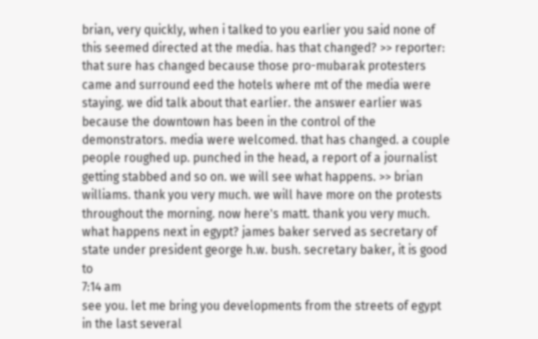brian, very quickly, when i talked to you earlier you said none of this seemed directed at the media. has that changed? >> reporter: that sure has changed because those pro-mubarak protesters came and surround eed the hotels where mt of the media were staying. we did talk about that earlier. the answer earlier was because the downtown has been in the control of the demonstrators. media were welcomed. that has changed. a couple people roughed up. punched in the head, a report of a journalist getting stabbed and so on. we will see what happens. >> brian williams. thank you very much. we will have more on the protests throughout the morning. now here's matt. thank you very much. what happens next in egypt? james baker served as secretary of state under president george h.w. bush. secretary baker, it is good to
7:14 am
see you. let me bring you developments from the streets of egypt in the last several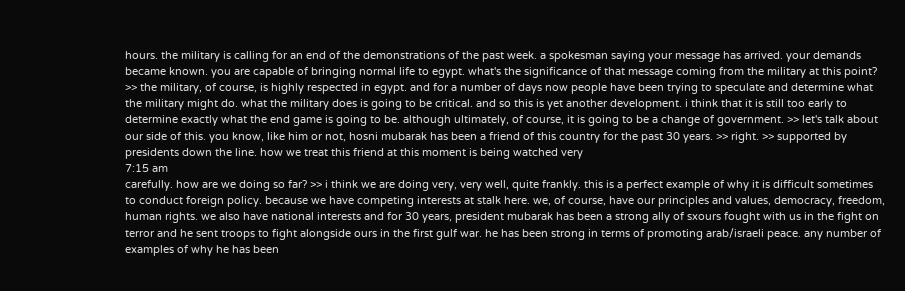hours. the military is calling for an end of the demonstrations of the past week. a spokesman saying your message has arrived. your demands became known. you are capable of bringing normal life to egypt. what's the significance of that message coming from the military at this point? >> the military, of course, is highly respected in egypt. and for a number of days now people have been trying to speculate and determine what the military might do. what the military does is going to be critical. and so this is yet another development. i think that it is still too early to determine exactly what the end game is going to be. although ultimately, of course, it is going to be a change of government. >> let's talk about our side of this. you know, like him or not, hosni mubarak has been a friend of this country for the past 30 years. >> right. >> supported by presidents down the line. how we treat this friend at this moment is being watched very
7:15 am
carefully. how are we doing so far? >> i think we are doing very, very well, quite frankly. this is a perfect example of why it is difficult sometimes to conduct foreign policy. because we have competing interests at stalk here. we, of course, have our principles and values, democracy, freedom, human rights. we also have national interests and for 30 years, president mubarak has been a strong ally of sxours fought with us in the fight on terror and he sent troops to fight alongside ours in the first gulf war. he has been strong in terms of promoting arab/israeli peace. any number of examples of why he has been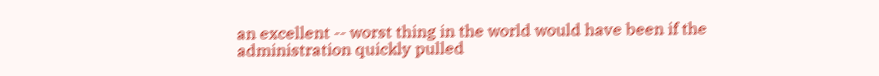an excellent -- worst thing in the world would have been if the administration quickly pulled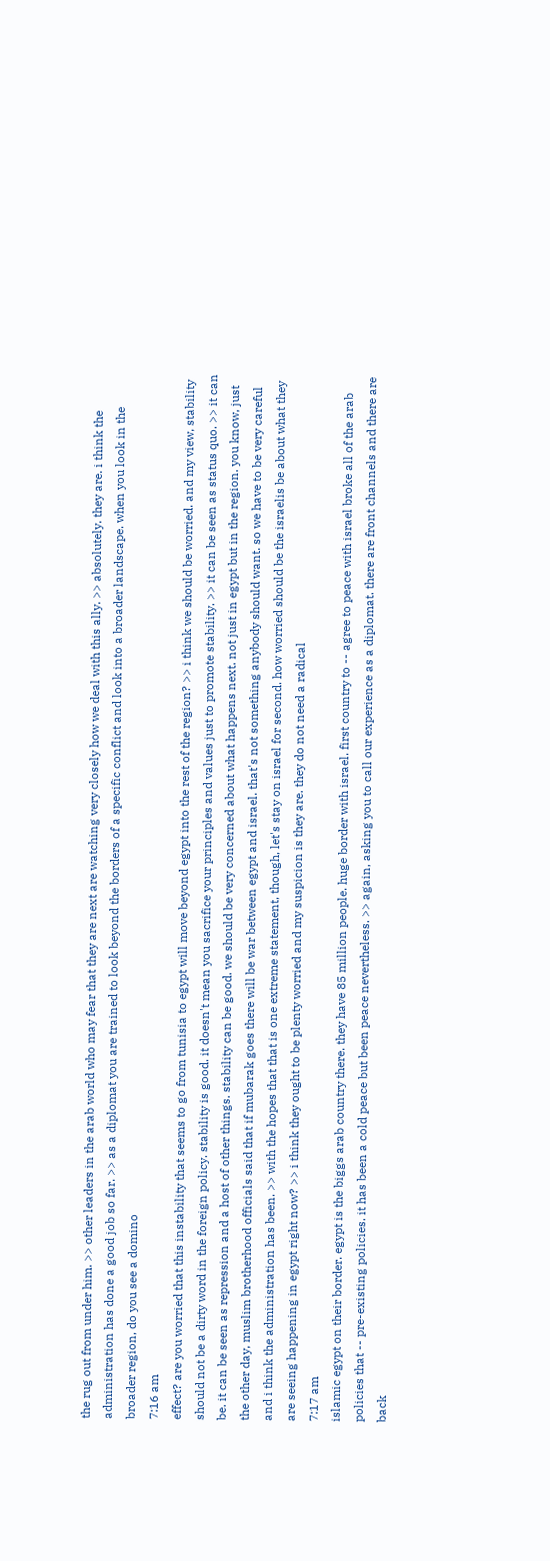the rug out from under him. >> other leaders in the arab world who may fear that they are next are watching very closely how we deal with this ally. >> absolutely. they are. i think the administration has done a good job so far. >> as a diplomat you are trained to look beyond the borders of a specific conflict and look into a broader landscape. when you look in the broader region, do you see a domino
7:16 am
effect? are you worried that this instability that seems to go from tunisia to egypt will move beyond egypt into the rest of the region? >> i think we should be worried. and my view, stability should not be a dirty word in the foreign policy. stability is good. it doesn't mean you sacrifice your principles and values just to promote stability. >> it can be seen as status quo. >> it can be. it can be seen as repression and a host of other things. stability can be good. we should be very concerned about what happens next. not just in egypt but in the region. you know, just the other day, muslim brotherhood officials said that if mubarak goes there will be war between egypt and israel. that's not something anybody should want. so we have to be very careful and i think the administration has been. >> with the hopes that that is one extreme statement, though, let's stay on israel for second. how worried should be the israelis be about what they are seeing happening in egypt right now? >> i think they ought to be plenty worried and my suspicion is they are. they do not need a radical
7:17 am
islamic egypt on their border. egypt is the biggs arab country there. they have 85 million people. huge border with israel. first country to -- agree to peace with israel broke all of the arab policies that -- pre-existing policies. it has been a cold peace but been peace nevertheless. >> again, asking you to call our experience as a diplomat. there are front channels and there are back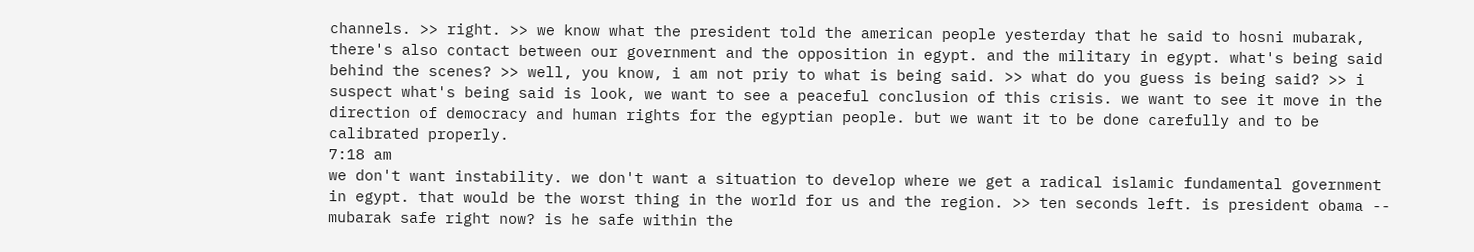channels. >> right. >> we know what the president told the american people yesterday that he said to hosni mubarak, there's also contact between our government and the opposition in egypt. and the military in egypt. what's being said behind the scenes? >> well, you know, i am not priy to what is being said. >> what do you guess is being said? >> i suspect what's being said is look, we want to see a peaceful conclusion of this crisis. we want to see it move in the direction of democracy and human rights for the egyptian people. but we want it to be done carefully and to be calibrated properly.
7:18 am
we don't want instability. we don't want a situation to develop where we get a radical islamic fundamental government in egypt. that would be the worst thing in the world for us and the region. >> ten seconds left. is president obama -- mubarak safe right now? is he safe within the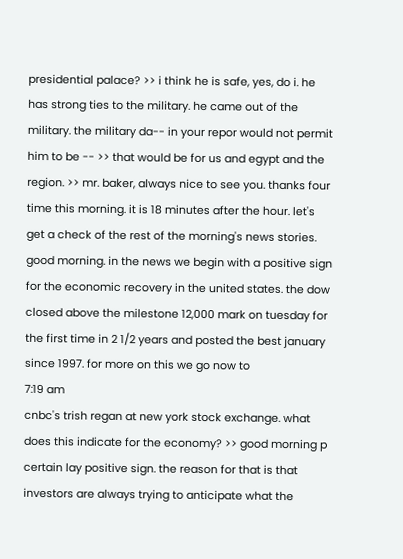presidential palace? >> i think he is safe, yes, do i. he has strong ties to the military. he came out of the military. the military da-- in your repor would not permit him to be -- >> that would be for us and egypt and the region. >> mr. baker, always nice to see you. thanks four time this morning. it is 18 minutes after the hour. let's get a check of the rest of the morning's news stories. good morning. in the news we begin with a positive sign for the economic recovery in the united states. the dow closed above the milestone 12,000 mark on tuesday for the first time in 2 1/2 years and posted the best january since 1997. for more on this we go now to
7:19 am
cnbc's trish regan at new york stock exchange. what does this indicate for the economy? >> good morning p certain lay positive sign. the reason for that is that investors are always trying to anticipate what the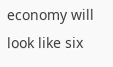economy will look like six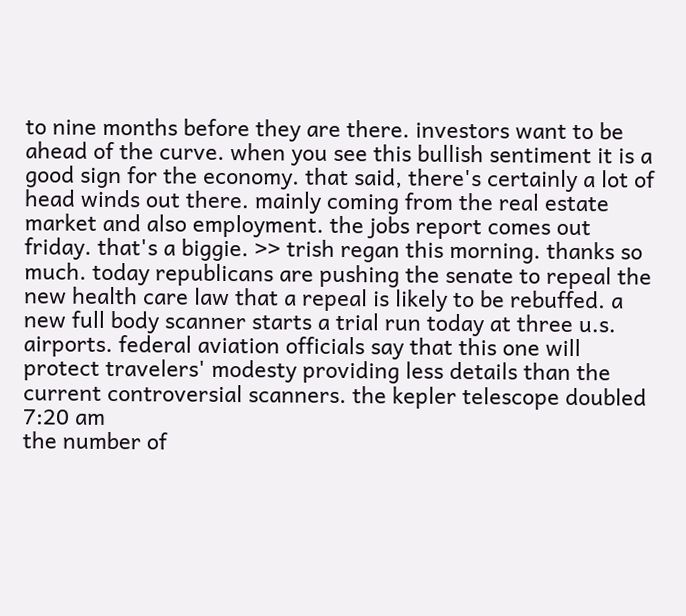to nine months before they are there. investors want to be ahead of the curve. when you see this bullish sentiment it is a good sign for the economy. that said, there's certainly a lot of head winds out there. mainly coming from the real estate market and also employment. the jobs report comes out friday. that's a biggie. >> trish regan this morning. thanks so much. today republicans are pushing the senate to repeal the new health care law that a repeal is likely to be rebuffed. a new full body scanner starts a trial run today at three u.s. airports. federal aviation officials say that this one will protect travelers' modesty providing less details than the current controversial scanners. the kepler telescope doubled
7:20 am
the number of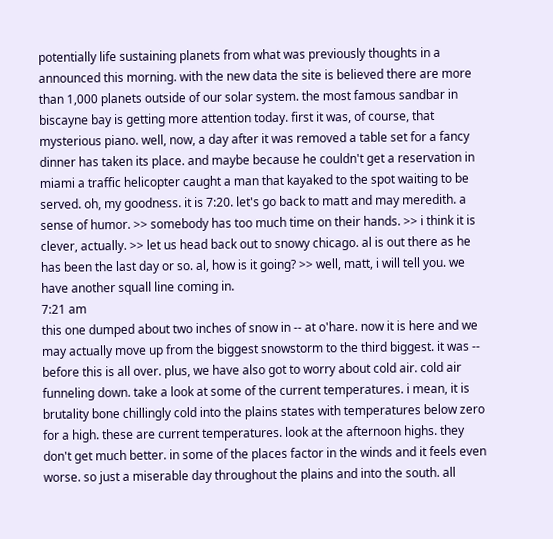potentially life sustaining planets from what was previously thoughts in a announced this morning. with the new data the site is believed there are more than 1,000 planets outside of our solar system. the most famous sandbar in biscayne bay is getting more attention today. first it was, of course, that mysterious piano. well, now, a day after it was removed a table set for a fancy dinner has taken its place. and maybe because he couldn't get a reservation in miami a traffic helicopter caught a man that kayaked to the spot waiting to be served. oh, my goodness. it is 7:20. let's go back to matt and may meredith. a sense of humor. >> somebody has too much time on their hands. >> i think it is clever, actually. >> let us head back out to snowy chicago. al is out there as he has been the last day or so. al, how is it going? >> well, matt, i will tell you. we have another squall line coming in.
7:21 am
this one dumped about two inches of snow in -- at o'hare. now it is here and we may actually move up from the biggest snowstorm to the third biggest. it was -- before this is all over. plus, we have also got to worry about cold air. cold air funneling down. take a look at some of the current temperatures. i mean, it is brutality bone chillingly cold into the plains states with temperatures below zero for a high. these are current temperatures. look at the afternoon highs. they don't get much better. in some of the places factor in the winds and it feels even worse. so just a miserable day throughout the plains and into the south. all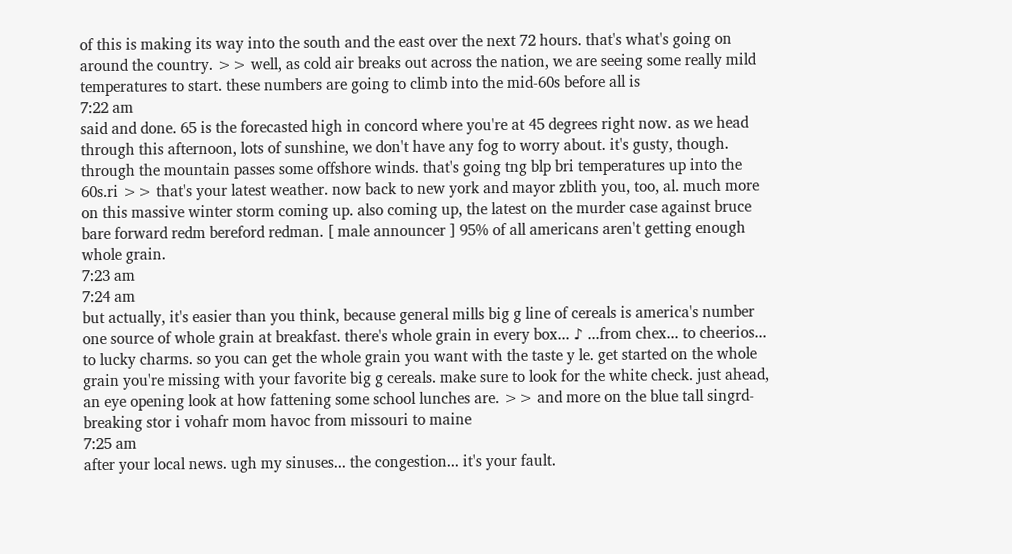of this is making its way into the south and the east over the next 72 hours. that's what's going on around the country. >> well, as cold air breaks out across the nation, we are seeing some really mild temperatures to start. these numbers are going to climb into the mid-60s before all is
7:22 am
said and done. 65 is the forecasted high in concord where you're at 45 degrees right now. as we head through this afternoon, lots of sunshine, we don't have any fog to worry about. it's gusty, though. through the mountain passes some offshore winds. that's going tng blp bri temperatures up into the 60s.ri >> that's your latest weather. now back to new york and mayor zblith you, too, al. much more on this massive winter storm coming up. also coming up, the latest on the murder case against bruce bare forward redm bereford redman. [ male announcer ] 95% of all americans aren't getting enough whole grain.
7:23 am
7:24 am
but actually, it's easier than you think, because general mills big g line of cereals is america's number one source of whole grain at breakfast. there's whole grain in every box... ♪ ...from chex... to cheerios... to lucky charms. so you can get the whole grain you want with the taste y le. get started on the whole grain you're missing with your favorite big g cereals. make sure to look for the white check. just ahead, an eye opening look at how fattening some school lunches are. >> and more on the blue tall singrd-breaking stor i vohafr mom havoc from missouri to maine
7:25 am
after your local news. ugh my sinuses... the congestion... it's your fault.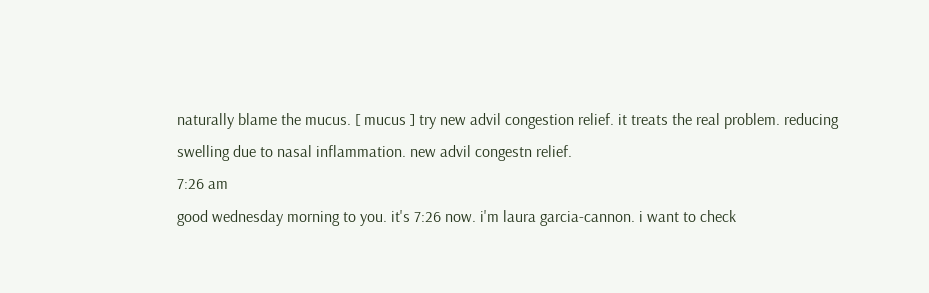naturally blame the mucus. [ mucus ] try new advil congestion relief. it treats the real problem. reducing swelling due to nasal inflammation. new advil congestn relief.
7:26 am
good wednesday morning to you. it's 7:26 now. i'm laura garcia-cannon. i want to check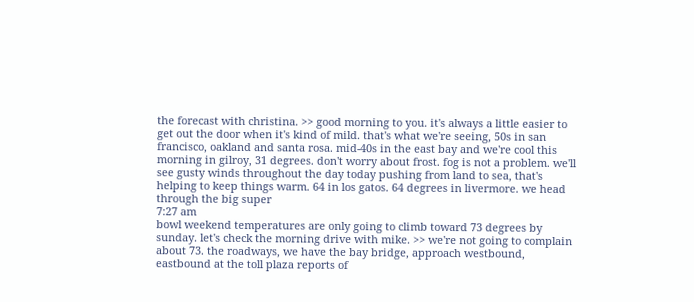the forecast with christina. >> good morning to you. it's always a little easier to get out the door when it's kind of mild. that's what we're seeing, 50s in san francisco, oakland and santa rosa. mid-40s in the east bay and we're cool this morning in gilroy, 31 degrees. don't worry about frost. fog is not a problem. we'll see gusty winds throughout the day today pushing from land to sea, that's helping to keep things warm. 64 in los gatos. 64 degrees in livermore. we head through the big super
7:27 am
bowl weekend temperatures are only going to climb toward 73 degrees by sunday. let's check the morning drive with mike. >> we're not going to complain about 73. the roadways, we have the bay bridge, approach westbound, eastbound at the toll plaza reports of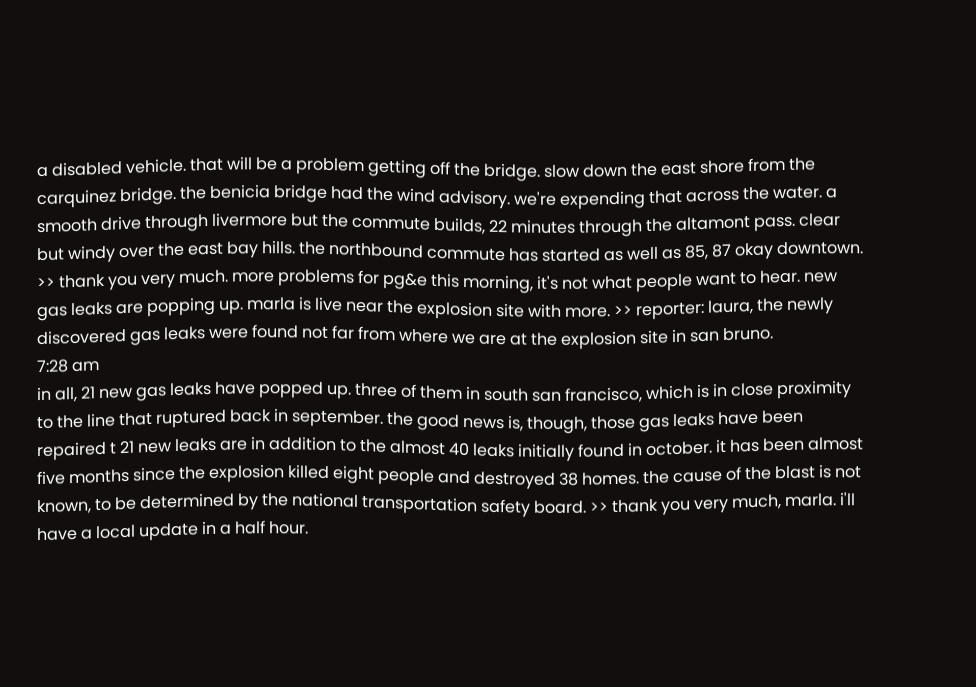a disabled vehicle. that will be a problem getting off the bridge. slow down the east shore from the carquinez bridge. the benicia bridge had the wind advisory. we're expending that across the water. a smooth drive through livermore but the commute builds, 22 minutes through the altamont pass. clear but windy over the east bay hills. the northbound commute has started as well as 85, 87 okay downtown. >> thank you very much. more problems for pg&e this morning, it's not what people want to hear. new gas leaks are popping up. marla is live near the explosion site with more. >> reporter: laura, the newly discovered gas leaks were found not far from where we are at the explosion site in san bruno.
7:28 am
in all, 21 new gas leaks have popped up. three of them in south san francisco, which is in close proximity to the line that ruptured back in september. the good news is, though, those gas leaks have been repaired t 21 new leaks are in addition to the almost 40 leaks initially found in october. it has been almost five months since the explosion killed eight people and destroyed 38 homes. the cause of the blast is not known, to be determined by the national transportation safety board. >> thank you very much, marla. i'll have a local update in a half hour.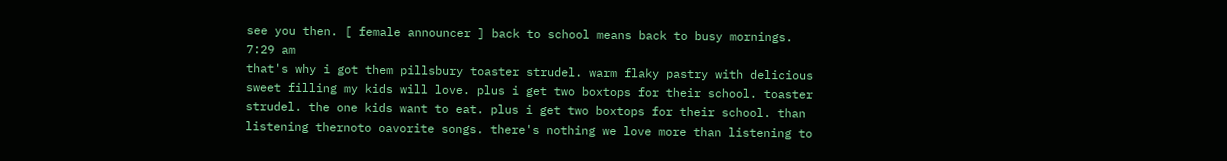see you then. [ female announcer ] back to school means back to busy mornings.
7:29 am
that's why i got them pillsbury toaster strudel. warm flaky pastry with delicious sweet filling my kids will love. plus i get two boxtops for their school. toaster strudel. the one kids want to eat. plus i get two boxtops for their school. than listening thernoto oavorite songs. there's nothing we love more than listening to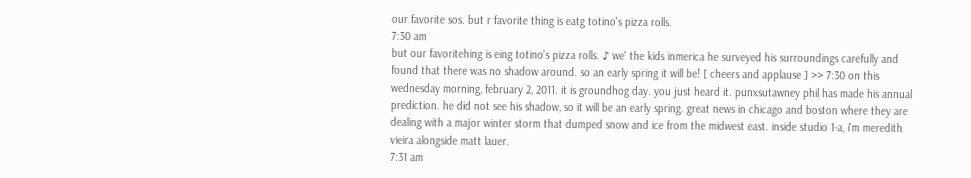our favorite sos. but r favorite thing is eatg totino's pizza rolls.
7:30 am
but our favoritehing is eing totino's pizza rolls. ♪ we' the kids inmerica he surveyed his surroundings carefully and found that there was no shadow around. so an early spring it will be! [ cheers and applause ] >> 7:30 on this wednesday morning, february 2, 2011. it is groundhog day. you just heard it. punxsutawney phil has made his annual prediction. he did not see his shadow, so it will be an early spring. great news in chicago and boston where they are dealing with a major winter storm that dumped snow and ice from the midwest east. inside studio 1-a, i'm meredith vieira alongside matt lauer.
7:31 am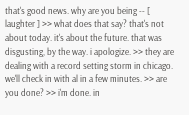that's good news. why are you being -- [ laughter ] >> what does that say? that's not about today. it's about the future. that was disgusting, by the way. i apologize. >> they are dealing with a record setting storm in chicago. we'll check in with al in a few minutes. >> are you done? >> i'm done. in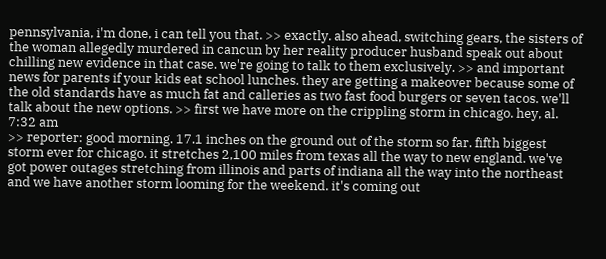pennsylvania, i'm done, i can tell you that. >> exactly. also ahead, switching gears, the sisters of the woman allegedly murdered in cancun by her reality producer husband speak out about chilling new evidence in that case. we're going to talk to them exclusively. >> and important news for parents if your kids eat school lunches. they are getting a makeover because some of the old standards have as much fat and calleries as two fast food burgers or seven tacos. we'll talk about the new options. >> first we have more on the crippling storm in chicago. hey, al.
7:32 am
>> reporter: good morning. 17.1 inches on the ground out of the storm so far. fifth biggest storm ever for chicago. it stretches 2,100 miles from texas all the way to new england. we've got power outages stretching from illinois and parts of indiana all the way into the northeast and we have another storm looming for the weekend. it's coming out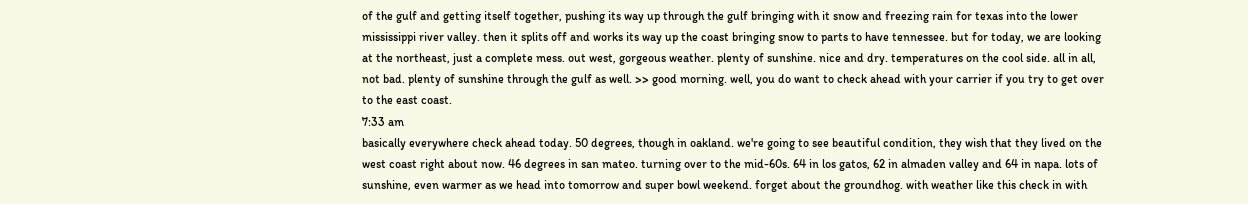of the gulf and getting itself together, pushing its way up through the gulf bringing with it snow and freezing rain for texas into the lower mississippi river valley. then it splits off and works its way up the coast bringing snow to parts to have tennessee. but for today, we are looking at the northeast, just a complete mess. out west, gorgeous weather. plenty of sunshine. nice and dry. temperatures on the cool side. all in all, not bad. plenty of sunshine through the gulf as well. >> good morning. well, you do want to check ahead with your carrier if you try to get over to the east coast.
7:33 am
basically everywhere check ahead today. 50 degrees, though in oakland. we're going to see beautiful condition, they wish that they lived on the west coast right about now. 46 degrees in san mateo. turning over to the mid-60s. 64 in los gatos, 62 in almaden valley and 64 in napa. lots of sunshine, even warmer as we head into tomorrow and super bowl weekend. forget about the groundhog. with weather like this check in with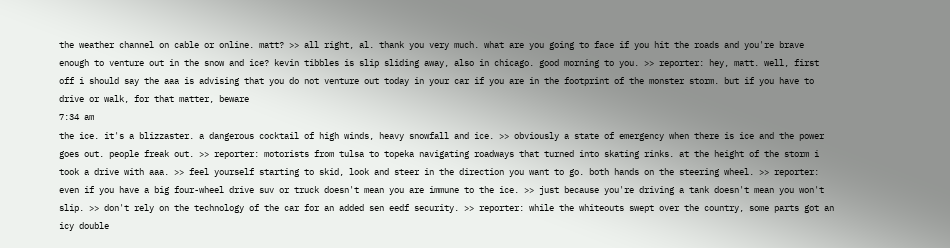the weather channel on cable or online. matt? >> all right, al. thank you very much. what are you going to face if you hit the roads and you're brave enough to venture out in the snow and ice? kevin tibbles is slip sliding away, also in chicago. good morning to you. >> reporter: hey, matt. well, first off i should say the aaa is advising that you do not venture out today in your car if you are in the footprint of the monster storm. but if you have to drive or walk, for that matter, beware
7:34 am
the ice. it's a blizzaster. a dangerous cocktail of high winds, heavy snowfall and ice. >> obviously a state of emergency when there is ice and the power goes out. people freak out. >> reporter: motorists from tulsa to topeka navigating roadways that turned into skating rinks. at the height of the storm i took a drive with aaa. >> feel yourself starting to skid, look and steer in the direction you want to go. both hands on the steering wheel. >> reporter: even if you have a big four-wheel drive suv or truck doesn't mean you are immune to the ice. >> just because you're driving a tank doesn't mean you won't slip. >> don't rely on the technology of the car for an added sen eedf security. >> reporter: while the whiteouts swept over the country, some parts got an icy double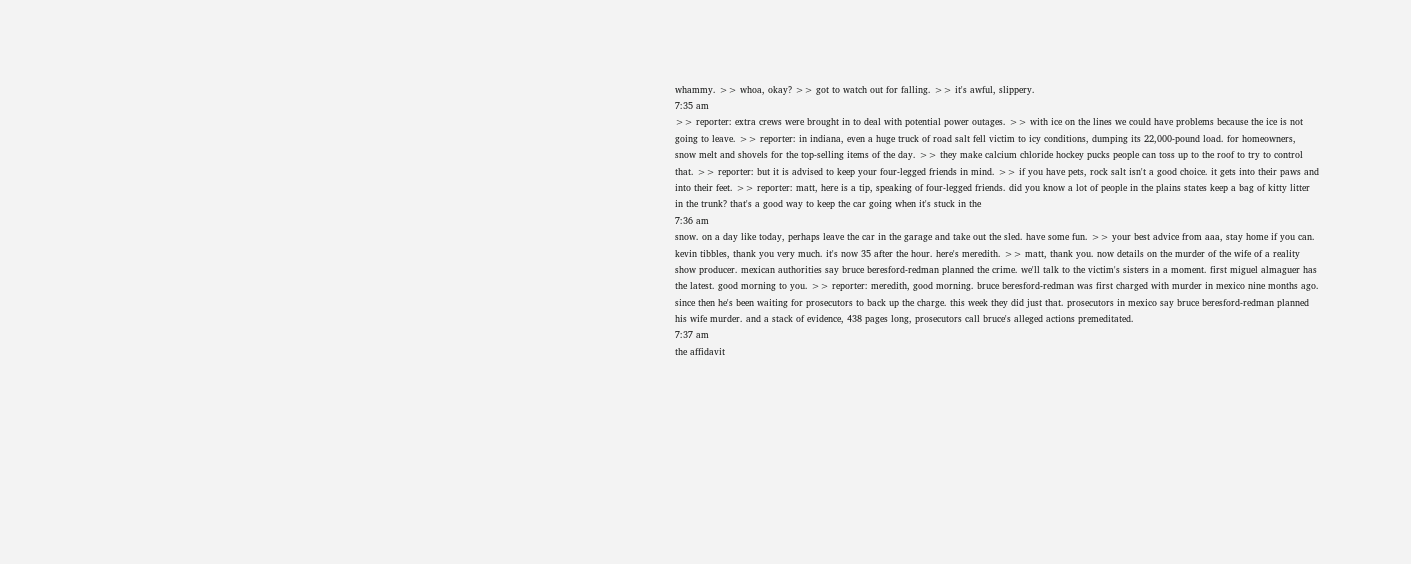whammy. >> whoa, okay? >> got to watch out for falling. >> it's awful, slippery.
7:35 am
>> reporter: extra crews were brought in to deal with potential power outages. >> with ice on the lines we could have problems because the ice is not going to leave. >> reporter: in indiana, even a huge truck of road salt fell victim to icy conditions, dumping its 22,000-pound load. for homeowners, snow melt and shovels for the top-selling items of the day. >> they make calcium chloride hockey pucks people can toss up to the roof to try to control that. >> reporter: but it is advised to keep your four-legged friends in mind. >> if you have pets, rock salt isn't a good choice. it gets into their paws and into their feet. >> reporter: matt, here is a tip, speaking of four-legged friends. did you know a lot of people in the plains states keep a bag of kitty litter in the trunk? that's a good way to keep the car going when it's stuck in the
7:36 am
snow. on a day like today, perhaps leave the car in the garage and take out the sled. have some fun. >> your best advice from aaa, stay home if you can. kevin tibbles, thank you very much. it's now 35 after the hour. here's meredith. >> matt, thank you. now details on the murder of the wife of a reality show producer. mexican authorities say bruce beresford-redman planned the crime. we'll talk to the victim's sisters in a moment. first miguel almaguer has the latest. good morning to you. >> reporter: meredith, good morning. bruce beresford-redman was first charged with murder in mexico nine months ago. since then he's been waiting for prosecutors to back up the charge. this week they did just that. prosecutors in mexico say bruce beresford-redman planned his wife murder. and a stack of evidence, 438 pages long, prosecutors call bruce's alleged actions premeditated.
7:37 am
the affidavit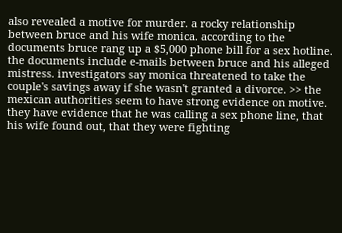also revealed a motive for murder. a rocky relationship between bruce and his wife monica. according to the documents bruce rang up a $5,000 phone bill for a sex hotline. the documents include e-mails between bruce and his alleged mistress. investigators say monica threatened to take the couple's savings away if she wasn't granted a divorce. >> the mexican authorities seem to have strong evidence on motive. they have evidence that he was calling a sex phone line, that his wife found out, that they were fighting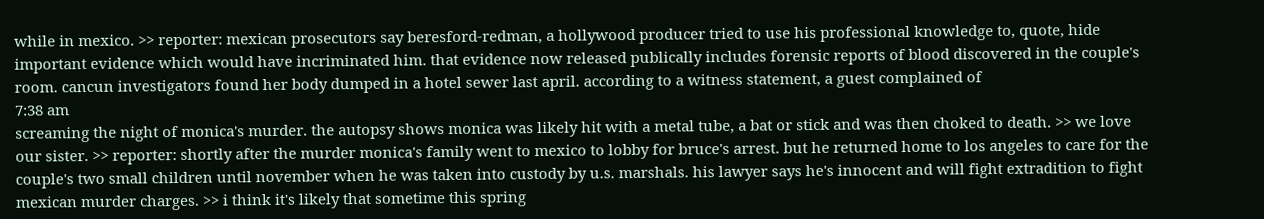while in mexico. >> reporter: mexican prosecutors say beresford-redman, a hollywood producer tried to use his professional knowledge to, quote, hide important evidence which would have incriminated him. that evidence now released publically includes forensic reports of blood discovered in the couple's room. cancun investigators found her body dumped in a hotel sewer last april. according to a witness statement, a guest complained of
7:38 am
screaming the night of monica's murder. the autopsy shows monica was likely hit with a metal tube, a bat or stick and was then choked to death. >> we love our sister. >> reporter: shortly after the murder monica's family went to mexico to lobby for bruce's arrest. but he returned home to los angeles to care for the couple's two small children until november when he was taken into custody by u.s. marshals. his lawyer says he's innocent and will fight extradition to fight mexican murder charges. >> i think it's likely that sometime this spring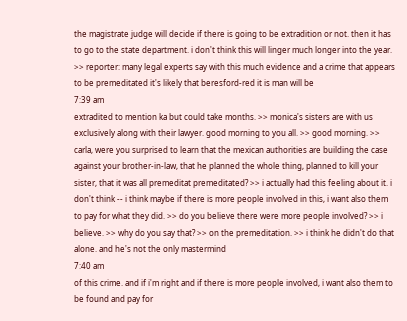the magistrate judge will decide if there is going to be extradition or not. then it has to go to the state department. i don't think this will linger much longer into the year. >> reporter: many legal experts say with this much evidence and a crime that appears to be premeditated it's likely that beresford-red it is man will be
7:39 am
extradited to mention ka but could take months. >> monica's sisters are with us exclusively along with their lawyer. good morning to you all. >> good morning. >> carla, were you surprised to learn that the mexican authorities are building the case against your brother-in-law, that he planned the whole thing, planned to kill your sister, that it was all premeditat premeditated? >> i actually had this feeling about it. i don't think -- i think maybe if there is more people involved in this, i want also them to pay for what they did. >> do you believe there were more people involved? >> i believe. >> why do you say that? >> on the premeditation. >> i think he didn't do that alone. and he's not the only mastermind
7:40 am
of this crime. and if i'm right and if there is more people involved, i want also them to be found and pay for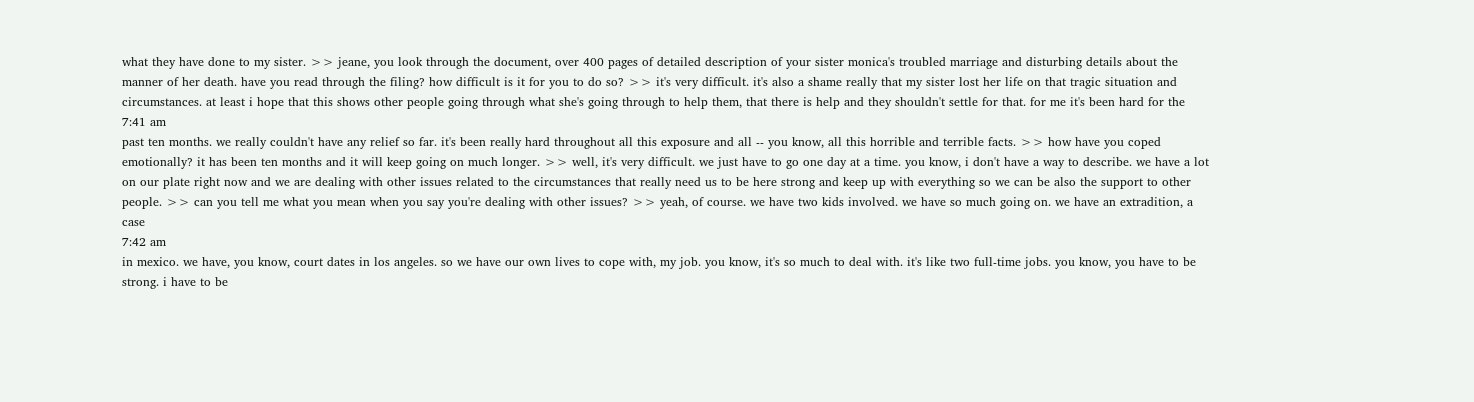what they have done to my sister. >> jeane, you look through the document, over 400 pages of detailed description of your sister monica's troubled marriage and disturbing details about the manner of her death. have you read through the filing? how difficult is it for you to do so? >> it's very difficult. it's also a shame really that my sister lost her life on that tragic situation and circumstances. at least i hope that this shows other people going through what she's going through to help them, that there is help and they shouldn't settle for that. for me it's been hard for the
7:41 am
past ten months. we really couldn't have any relief so far. it's been really hard throughout all this exposure and all -- you know, all this horrible and terrible facts. >> how have you coped emotionally? it has been ten months and it will keep going on much longer. >> well, it's very difficult. we just have to go one day at a time. you know, i don't have a way to describe. we have a lot on our plate right now and we are dealing with other issues related to the circumstances that really need us to be here strong and keep up with everything so we can be also the support to other people. >> can you tell me what you mean when you say you're dealing with other issues? >> yeah, of course. we have two kids involved. we have so much going on. we have an extradition, a case
7:42 am
in mexico. we have, you know, court dates in los angeles. so we have our own lives to cope with, my job. you know, it's so much to deal with. it's like two full-time jobs. you know, you have to be strong. i have to be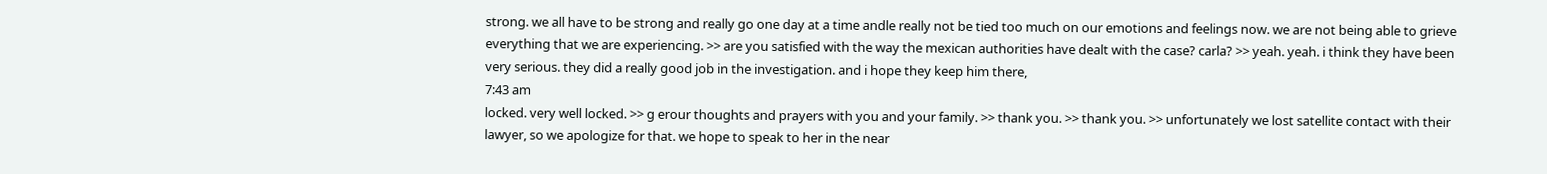strong. we all have to be strong and really go one day at a time andle really not be tied too much on our emotions and feelings now. we are not being able to grieve everything that we are experiencing. >> are you satisfied with the way the mexican authorities have dealt with the case? carla? >> yeah. yeah. i think they have been very serious. they did a really good job in the investigation. and i hope they keep him there,
7:43 am
locked. very well locked. >> g erour thoughts and prayers with you and your family. >> thank you. >> thank you. >> unfortunately we lost satellite contact with their lawyer, so we apologize for that. we hope to speak to her in the near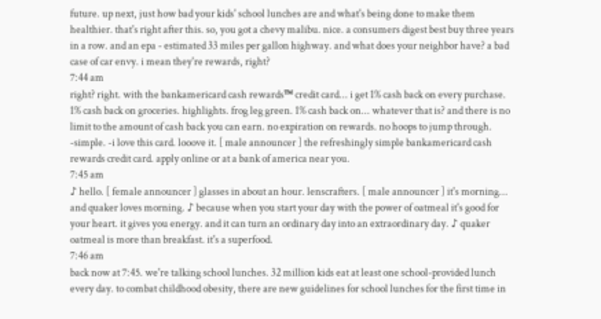future. up next, just how bad your kids' school lunches are and what's being done to make them healthier. that's right after this. so, you got a chevy malibu. nice. a consumers digest best buy three years in a row. and an epa - estimated 33 miles per gallon highway. and what does your neighbor have? a bad case of car envy. i mean they're rewards, right?
7:44 am
right? right. with the bankamericard cash rewards™ credit card... i get 1% cash back on every purchase. 1% cash back on groceries. highlights. frog leg green. 1% cash back on... whatever that is? and there is no limit to the amount of cash back you can earn. no expiration on rewards. no hoops to jump through. -simple. -i love this card. looove it. [ male announcer ] the refreshingly simple bankamericard cash rewards credit card. apply online or at a bank of america near you.
7:45 am
♪ hello. [ female announcer ] glasses in about an hour. lenscrafters. [ male announcer ] it's morning... and quaker loves morning. ♪ because when you start your day with the power of oatmeal it's good for your heart. it gives you energy. and it can turn an ordinary day into an extraordinary day. ♪ quaker oatmeal is more than breakfast. it's a superfood.
7:46 am
back now at 7:45. we're talking school lunches. 32 million kids eat at least one school-provided lunch every day. to combat childhood obesity, there are new guidelines for school lunches for the first time in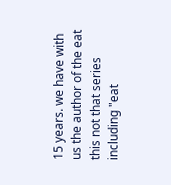15 years. we have with us the author of the eat this not that series including "eat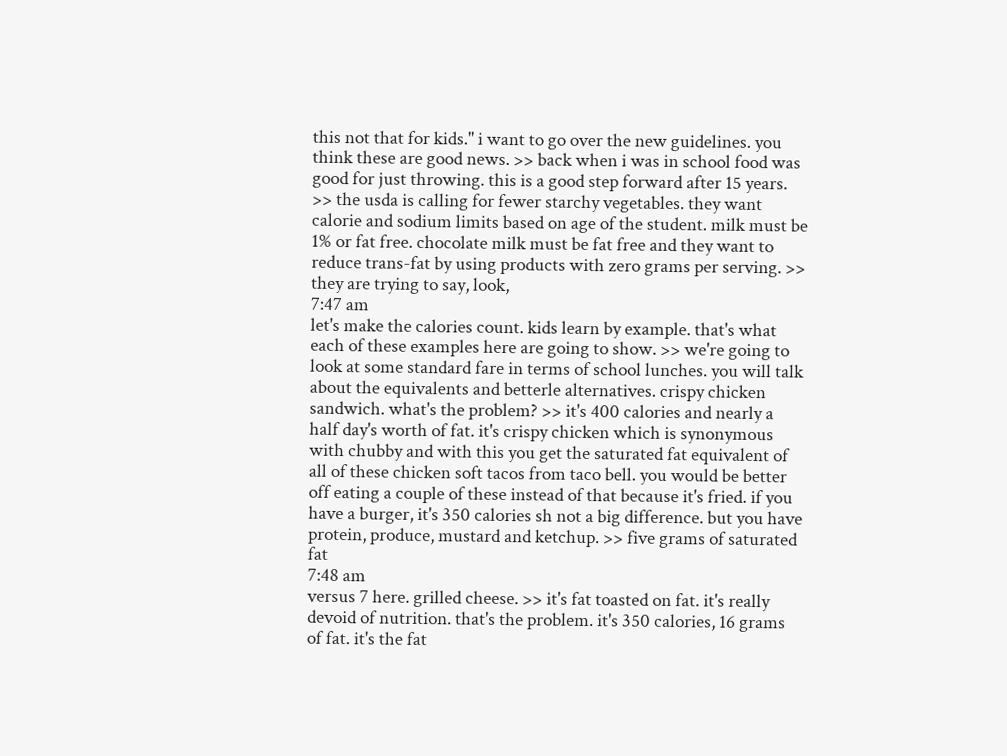this not that for kids." i want to go over the new guidelines. you think these are good news. >> back when i was in school food was good for just throwing. this is a good step forward after 15 years. >> the usda is calling for fewer starchy vegetables. they want calorie and sodium limits based on age of the student. milk must be 1% or fat free. chocolate milk must be fat free and they want to reduce trans-fat by using products with zero grams per serving. >> they are trying to say, look,
7:47 am
let's make the calories count. kids learn by example. that's what each of these examples here are going to show. >> we're going to look at some standard fare in terms of school lunches. you will talk about the equivalents and betterle alternatives. crispy chicken sandwich. what's the problem? >> it's 400 calories and nearly a half day's worth of fat. it's crispy chicken which is synonymous with chubby and with this you get the saturated fat equivalent of all of these chicken soft tacos from taco bell. you would be better off eating a couple of these instead of that because it's fried. if you have a burger, it's 350 calories sh not a big difference. but you have protein, produce, mustard and ketchup. >> five grams of saturated fat
7:48 am
versus 7 here. grilled cheese. >> it's fat toasted on fat. it's really devoid of nutrition. that's the problem. it's 350 calories, 16 grams of fat. it's the fat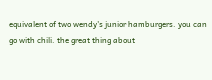equivalent of two wendy's junior hamburgers. you can go with chili. the great thing about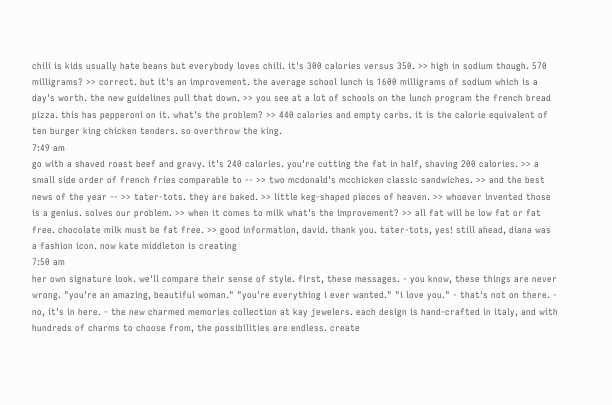chili is kids usually hate beans but everybody loves chili. it's 300 calories versus 350. >> high in sodium though. 570 milligrams? >> correct. but it's an improvement. the average school lunch is 1600 milligrams of sodium which is a day's worth. the new guidelines pull that down. >> you see at a lot of schools on the lunch program the french bread pizza. this has pepperoni on it. what's the problem? >> 440 calories and empty carbs. it is the calorie equivalent of ten burger king chicken tenders. so overthrow the king.
7:49 am
go with a shaved roast beef and gravy. it's 240 calories. you're cutting the fat in half, shaving 200 calories. >> a small side order of french fries comparable to -- >> two mcdonald's mcchicken classic sandwiches. >> and the best news of the year -- >> tater-tots. they are baked. >> little keg-shaped pieces of heaven. >> whoever invented those is a genius. solves our problem. >> when it comes to milk what's the improvement? >> all fat will be low fat or fat free. chocolate milk must be fat free. >> good information, david. thank you. tater-tots, yes! still ahead, diana was a fashion icon. now kate middleton is creating
7:50 am
her own signature look. we'll compare their sense of style. first, these messages. - you know, these things are never wrong. "you're an amazing, beautiful woman." "you're everything i ever wanted." "i love you." - that's not on there. - no, it's in here. - the new charmed memories collection at kay jewelers. each design is hand-crafted in italy, and with hundreds of charms to choose from, the possibilities are endless. create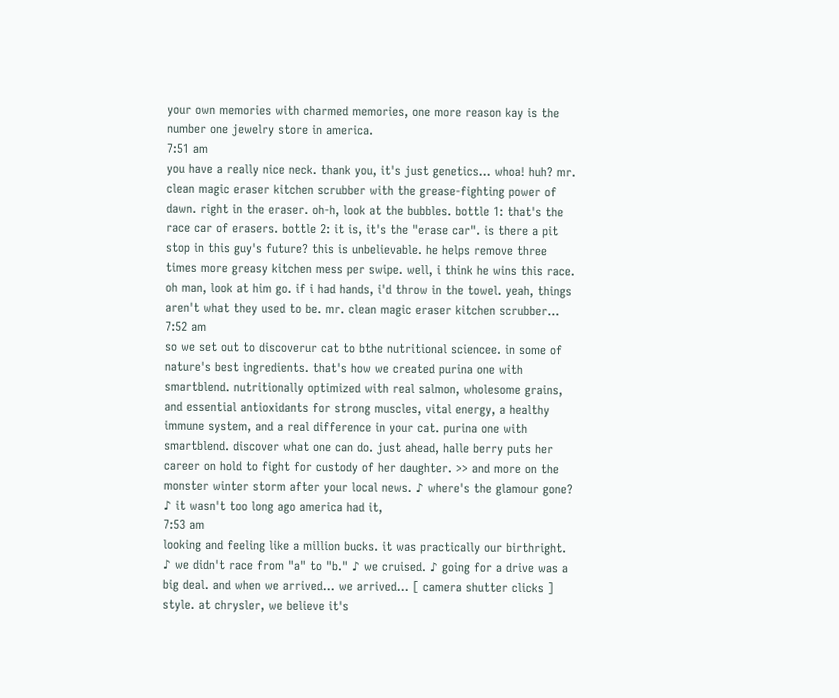your own memories with charmed memories, one more reason kay is the number one jewelry store in america.
7:51 am
you have a really nice neck. thank you, it's just genetics... whoa! huh? mr. clean magic eraser kitchen scrubber with the grease-fighting power of dawn. right in the eraser. oh-h, look at the bubbles. bottle 1: that's the race car of erasers. bottle 2: it is, it's the "erase car". is there a pit stop in this guy's future? this is unbelievable. he helps remove three times more greasy kitchen mess per swipe. well, i think he wins this race. oh man, look at him go. if i had hands, i'd throw in the towel. yeah, things aren't what they used to be. mr. clean magic eraser kitchen scrubber...
7:52 am
so we set out to discoverur cat to bthe nutritional sciencee. in some of nature's best ingredients. that's how we created purina one with smartblend. nutritionally optimized with real salmon, wholesome grains, and essential antioxidants for strong muscles, vital energy, a healthy immune system, and a real difference in your cat. purina one with smartblend. discover what one can do. just ahead, halle berry puts her career on hold to fight for custody of her daughter. >> and more on the monster winter storm after your local news. ♪ where's the glamour gone? ♪ it wasn't too long ago america had it,
7:53 am
looking and feeling like a million bucks. it was practically our birthright. ♪ we didn't race from "a" to "b." ♪ we cruised. ♪ going for a drive was a big deal. and when we arrived... we arrived... [ camera shutter clicks ] style. at chrysler, we believe it's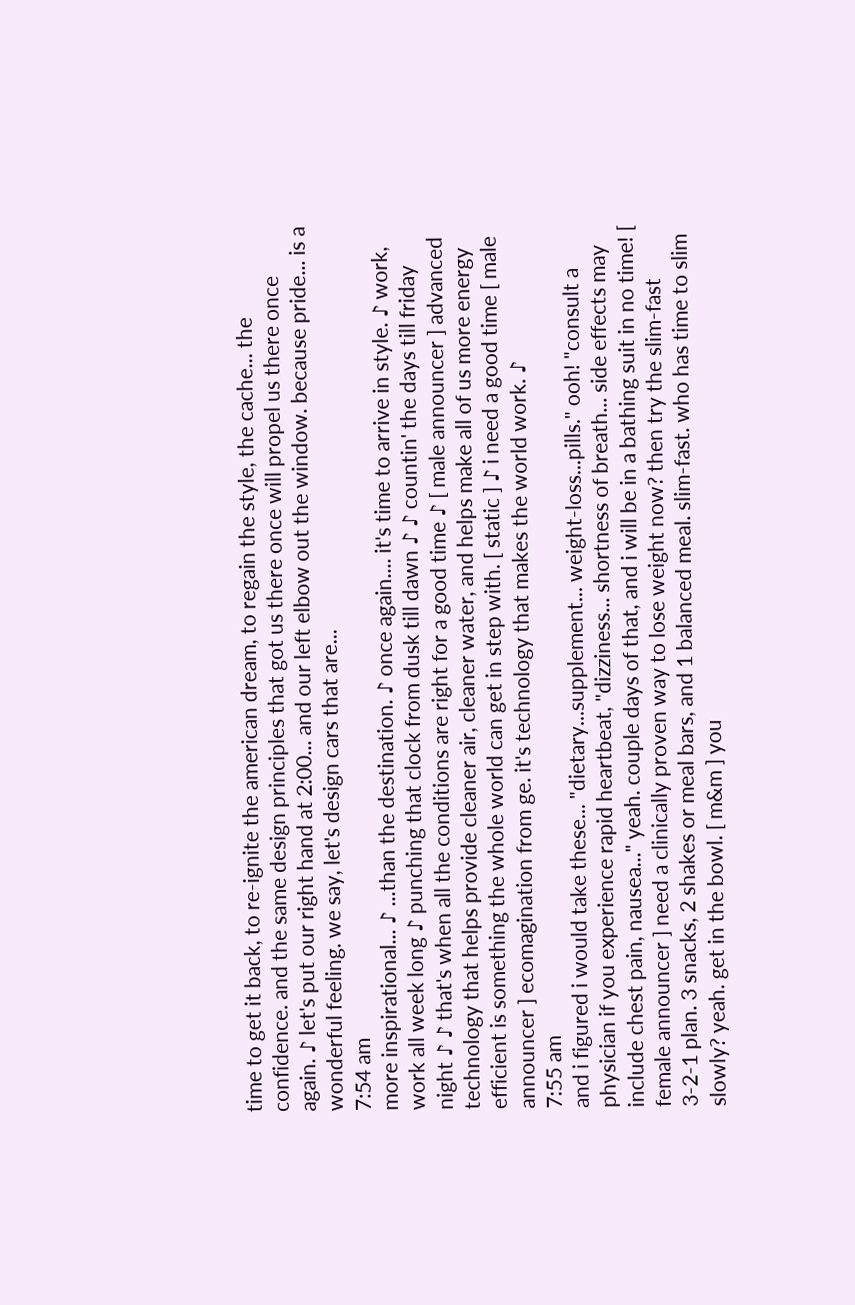time to get it back, to re-ignite the american dream, to regain the style, the cache... the confidence. and the same design principles that got us there once will propel us there once again. ♪ let's put our right hand at 2:00... and our left elbow out the window. because pride... is a wonderful feeling. we say, let's design cars that are...
7:54 am
more inspirational... ♪ ...than the destination. ♪ once again.... it's time to arrive in style. ♪ work, work all week long ♪ punching that clock from dusk till dawn ♪ ♪ countin' the days till friday night ♪ ♪ that's when all the conditions are right for a good time ♪ [ male announcer ] advanced technology that helps provide cleaner air, cleaner water, and helps make all of us more energy efficient is something the whole world can get in step with. [ static ] ♪ i need a good time [ male announcer ] ecomagination from ge. it's technology that makes the world work. ♪
7:55 am
and i figured i would take these... "dietary...supplement... weight-loss...pills." ooh! "consult a physician if you experience rapid heartbeat, "dizziness... shortness of breath... side effects may include chest pain, nausea..." yeah. couple days of that, and i will be in a bathing suit in no time! [ female announcer ] need a clinically proven way to lose weight now? then try the slim-fast 3-2-1 plan. 3 snacks, 2 shakes or meal bars, and 1 balanced meal. slim-fast. who has time to slim slowly? yeah. get in the bowl. [ m&m ] you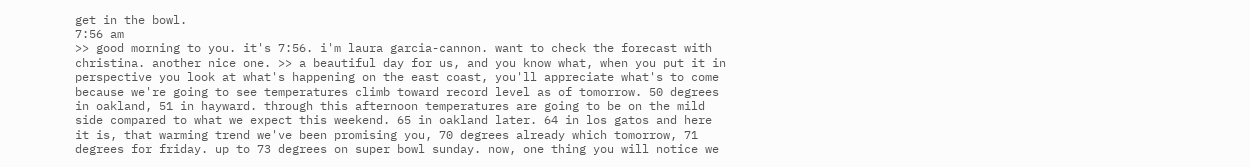get in the bowl.
7:56 am
>> good morning to you. it's 7:56. i'm laura garcia-cannon. want to check the forecast with christina. another nice one. >> a beautiful day for us, and you know what, when you put it in perspective you look at what's happening on the east coast, you'll appreciate what's to come because we're going to see temperatures climb toward record level as of tomorrow. 50 degrees in oakland, 51 in hayward. through this afternoon temperatures are going to be on the mild side compared to what we expect this weekend. 65 in oakland later. 64 in los gatos and here it is, that warming trend we've been promising you, 70 degrees already which tomorrow, 71 degrees for friday. up to 73 degrees on super bowl sunday. now, one thing you will notice we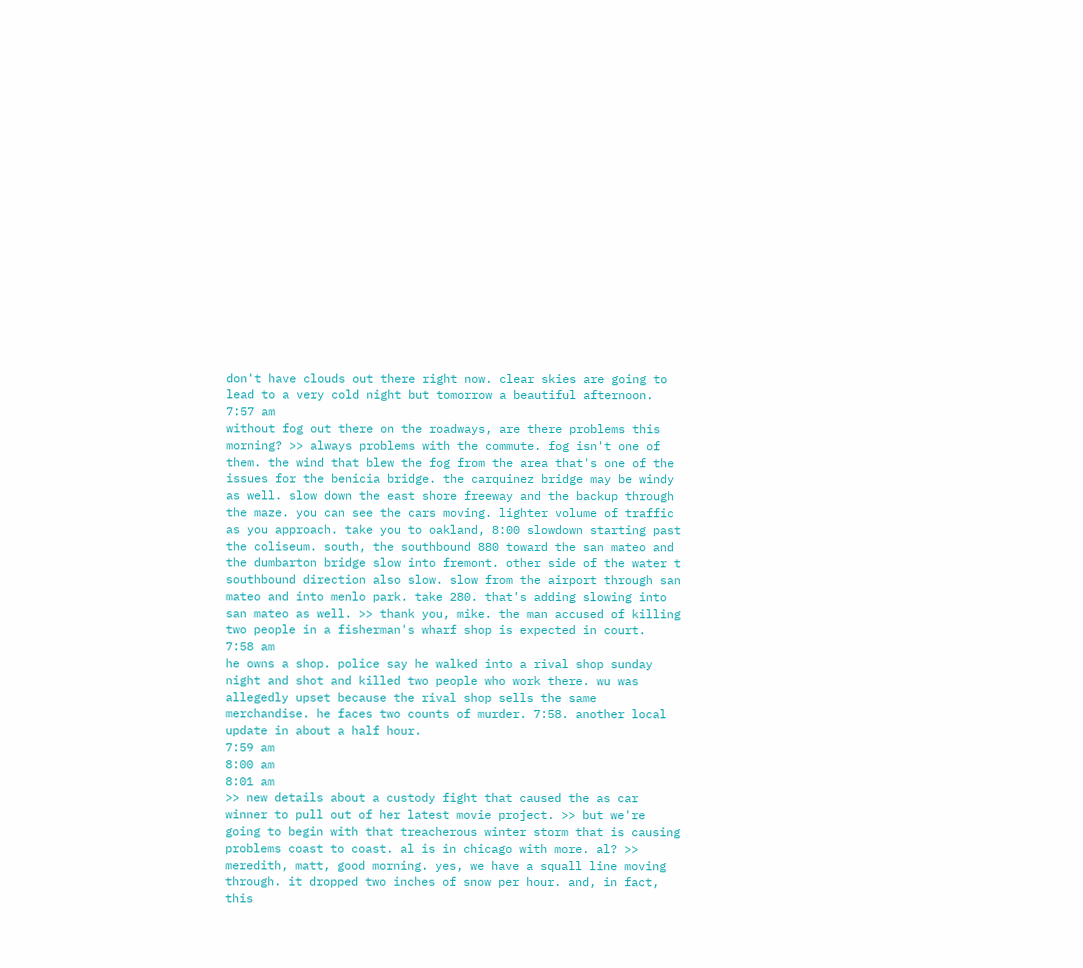don't have clouds out there right now. clear skies are going to lead to a very cold night but tomorrow a beautiful afternoon.
7:57 am
without fog out there on the roadways, are there problems this morning? >> always problems with the commute. fog isn't one of them. the wind that blew the fog from the area that's one of the issues for the benicia bridge. the carquinez bridge may be windy as well. slow down the east shore freeway and the backup through the maze. you can see the cars moving. lighter volume of traffic as you approach. take you to oakland, 8:00 slowdown starting past the coliseum. south, the southbound 880 toward the san mateo and the dumbarton bridge slow into fremont. other side of the water t southbound direction also slow. slow from the airport through san mateo and into menlo park. take 280. that's adding slowing into san mateo as well. >> thank you, mike. the man accused of killing two people in a fisherman's wharf shop is expected in court.
7:58 am
he owns a shop. police say he walked into a rival shop sunday night and shot and killed two people who work there. wu was allegedly upset because the rival shop sells the same merchandise. he faces two counts of murder. 7:58. another local update in about a half hour.
7:59 am
8:00 am
8:01 am
>> new details about a custody fight that caused the as car winner to pull out of her latest movie project. >> but we're going to begin with that treacherous winter storm that is causing problems coast to coast. al is in chicago with more. al? >> meredith, matt, good morning. yes, we have a squall line moving through. it dropped two inches of snow per hour. and, in fact, this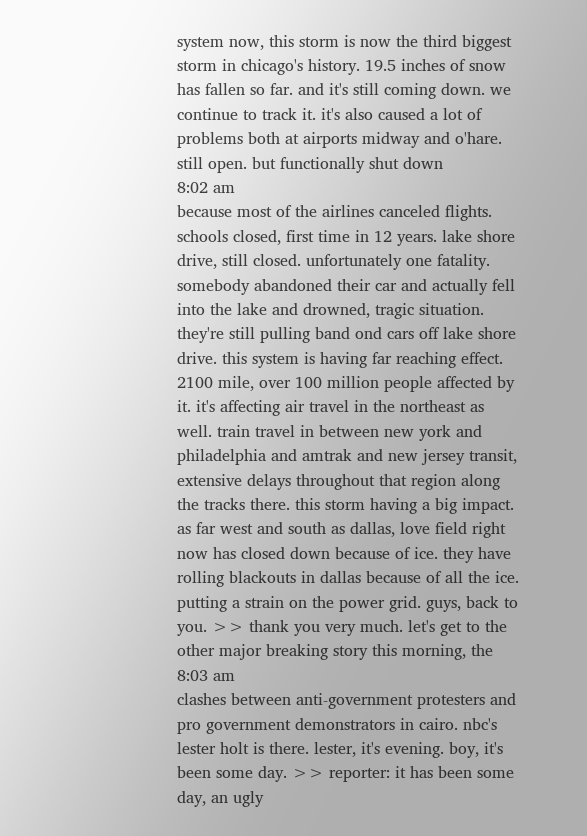system now, this storm is now the third biggest storm in chicago's history. 19.5 inches of snow has fallen so far. and it's still coming down. we continue to track it. it's also caused a lot of problems both at airports midway and o'hare. still open. but functionally shut down
8:02 am
because most of the airlines canceled flights. schools closed, first time in 12 years. lake shore drive, still closed. unfortunately one fatality. somebody abandoned their car and actually fell into the lake and drowned, tragic situation. they're still pulling band ond cars off lake shore drive. this system is having far reaching effect. 2100 mile, over 100 million people affected by it. it's affecting air travel in the northeast as well. train travel in between new york and philadelphia and amtrak and new jersey transit, extensive delays throughout that region along the tracks there. this storm having a big impact. as far west and south as dallas, love field right now has closed down because of ice. they have rolling blackouts in dallas because of all the ice. putting a strain on the power grid. guys, back to you. >> thank you very much. let's get to the other major breaking story this morning, the
8:03 am
clashes between anti-government protesters and pro government demonstrators in cairo. nbc's lester holt is there. lester, it's evening. boy, it's been some day. >> reporter: it has been some day, an ugly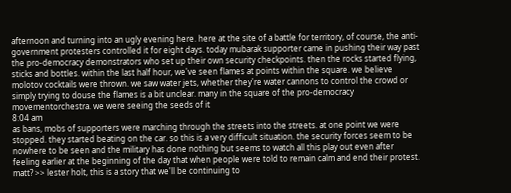afternoon and turning into an ugly evening here. here at the site of a battle for territory, of course, the anti-government protesters controlled it for eight days. today mubarak supporter came in pushing their way past the pro-democracy demonstrators who set up their own security checkpoints. then the rocks started flying, sticks and bottles. within the last half hour, we've seen flames at points within the square. we believe molotov cocktails were thrown. we saw water jets, whether they're water cannons to control the crowd or simply trying to douse the flames is a bit unclear. many in the square of the pro-democracy movementorchestra. we were seeing the seeds of it
8:04 am
as bans, mobs of supporters were marching through the streets into the streets. at one point we were stopped. they started beating on the car. so this is a very difficult situation. the security forces seem to be nowhere to be seen and the military has done nothing but seems to watch all this play out even after feeling earlier at the beginning of the day that when people were told to remain calm and end their protest. matt? >> lester holt, this is a story that we'll be continuing to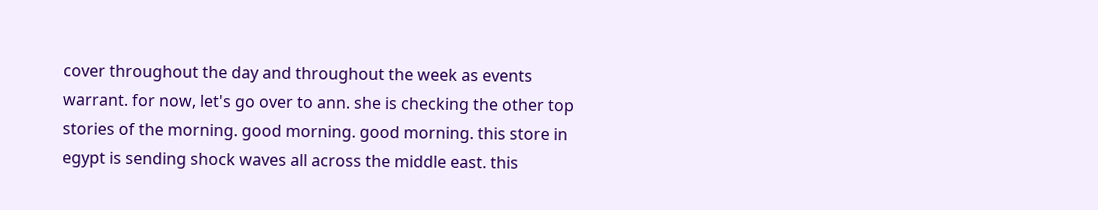cover throughout the day and throughout the week as events warrant. for now, let's go over to ann. she is checking the other top stories of the morning. good morning. good morning. this store in egypt is sending shock waves all across the middle east. this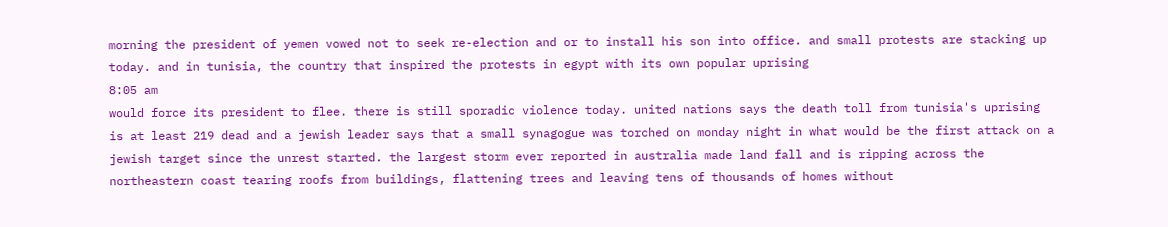morning the president of yemen vowed not to seek re-election and or to install his son into office. and small protests are stacking up today. and in tunisia, the country that inspired the protests in egypt with its own popular uprising
8:05 am
would force its president to flee. there is still sporadic violence today. united nations says the death toll from tunisia's uprising is at least 219 dead and a jewish leader says that a small synagogue was torched on monday night in what would be the first attack on a jewish target since the unrest started. the largest storm ever reported in australia made land fall and is ripping across the northeastern coast tearing roofs from buildings, flattening trees and leaving tens of thousands of homes without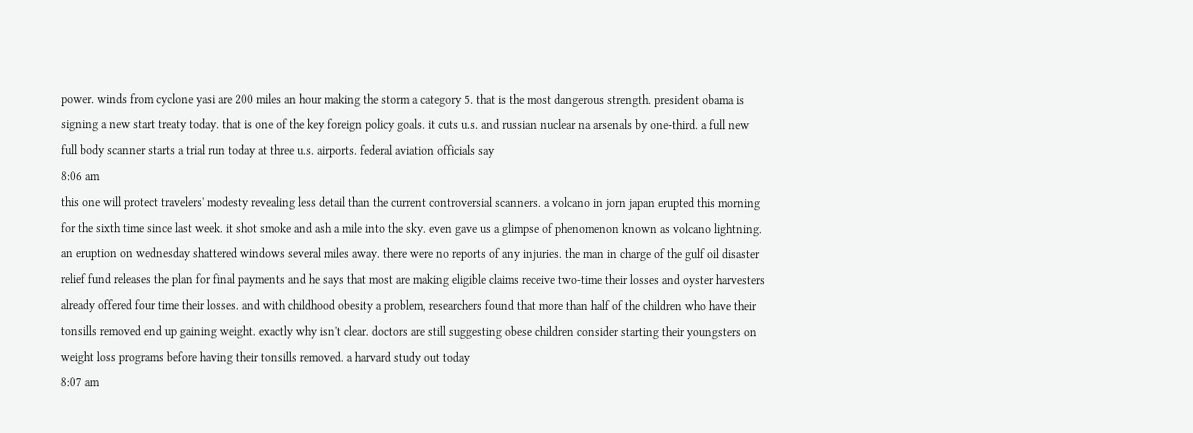power. winds from cyclone yasi are 200 miles an hour making the storm a category 5. that is the most dangerous strength. president obama is signing a new start treaty today. that is one of the key foreign policy goals. it cuts u.s. and russian nuclear na arsenals by one-third. a full new full body scanner starts a trial run today at three u.s. airports. federal aviation officials say
8:06 am
this one will protect travelers' modesty revealing less detail than the current controversial scanners. a volcano in jorn japan erupted this morning for the sixth time since last week. it shot smoke and ash a mile into the sky. even gave us a glimpse of phenomenon known as volcano lightning. an eruption on wednesday shattered windows several miles away. there were no reports of any injuries. the man in charge of the gulf oil disaster relief fund releases the plan for final payments and he says that most are making eligible claims receive two-time their losses and oyster harvesters already offered four time their losses. and with childhood obesity a problem, researchers found that more than half of the children who have their tonsills removed end up gaining weight. exactly why isn't clear. doctors are still suggesting obese children consider starting their youngsters on weight loss programs before having their tonsills removed. a harvard study out today
8:07 am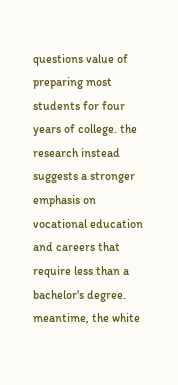questions value of preparing most students for four years of college. the research instead suggests a stronger emphasis on vocational education and careers that require less than a bachelor's degree. meantime, the white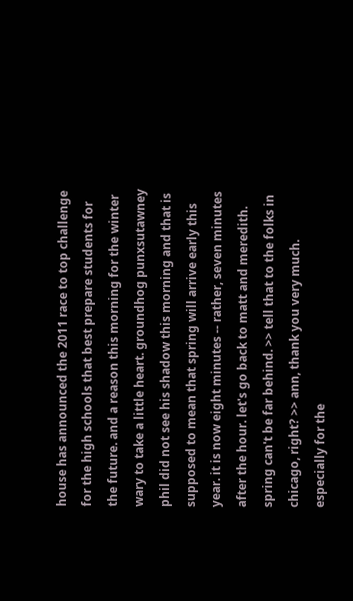house has announced the 2011 race to top challenge for the high schools that best prepare students for the future. and a reason this morning for the winter wary to take a little heart. groundhog punxsutawney phil did not see his shadow this morning and that is supposed to mean that spring will arrive early this year. it is now eight minutes -- rather, seven minutes after the hour. let's go back to matt and meredith. spring can't be far behind. >> tell that to the folks in chicago, right? >> ann, thank you very much. especially for the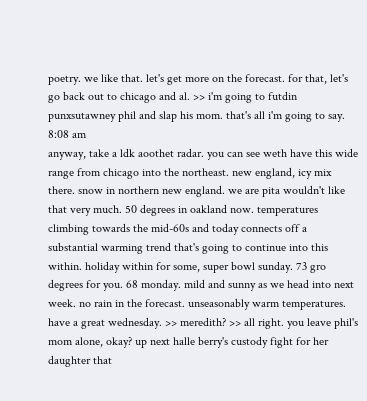poetry. we like that. let's get more on the forecast. for that, let's go back out to chicago and al. >> i'm going to futdin punxsutawney phil and slap his mom. that's all i'm going to say.
8:08 am
anyway, take a ldk aoothet radar. you can see weth have this wide range from chicago into the northeast. new england, icy mix there. snow in northern new england. we are pita wouldn't like that very much. 50 degrees in oakland now. temperatures climbing towards the mid-60s and today connects off a substantial warming trend that's going to continue into this within. holiday within for some, super bowl sunday. 73 gro degrees for you. 68 monday. mild and sunny as we head into next week. no rain in the forecast. unseasonably warm temperatures. have a great wednesday. >> meredith? >> all right. you leave phil's mom alone, okay? up next halle berry's custody fight for her daughter that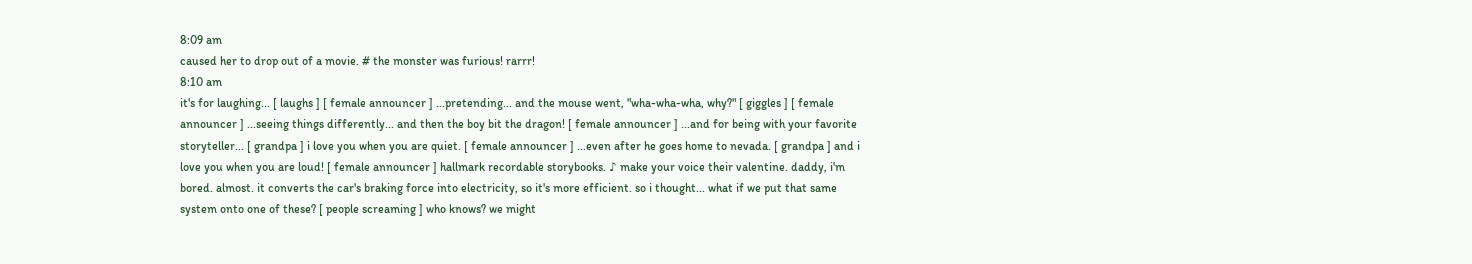8:09 am
caused her to drop out of a movie. # the monster was furious! rarrr!
8:10 am
it's for laughing... [ laughs ] [ female announcer ] ...pretending... and the mouse went, "wha-wha-wha, why?" [ giggles ] [ female announcer ] ...seeing things differently... and then the boy bit the dragon! [ female announcer ] ...and for being with your favorite storyteller... [ grandpa ] i love you when you are quiet. [ female announcer ] ...even after he goes home to nevada. [ grandpa ] and i love you when you are loud! [ female announcer ] hallmark recordable storybooks. ♪ make your voice their valentine. daddy, i'm bored. almost. it converts the car's braking force into electricity, so it's more efficient. so i thought... what if we put that same system onto one of these? [ people screaming ] who knows? we might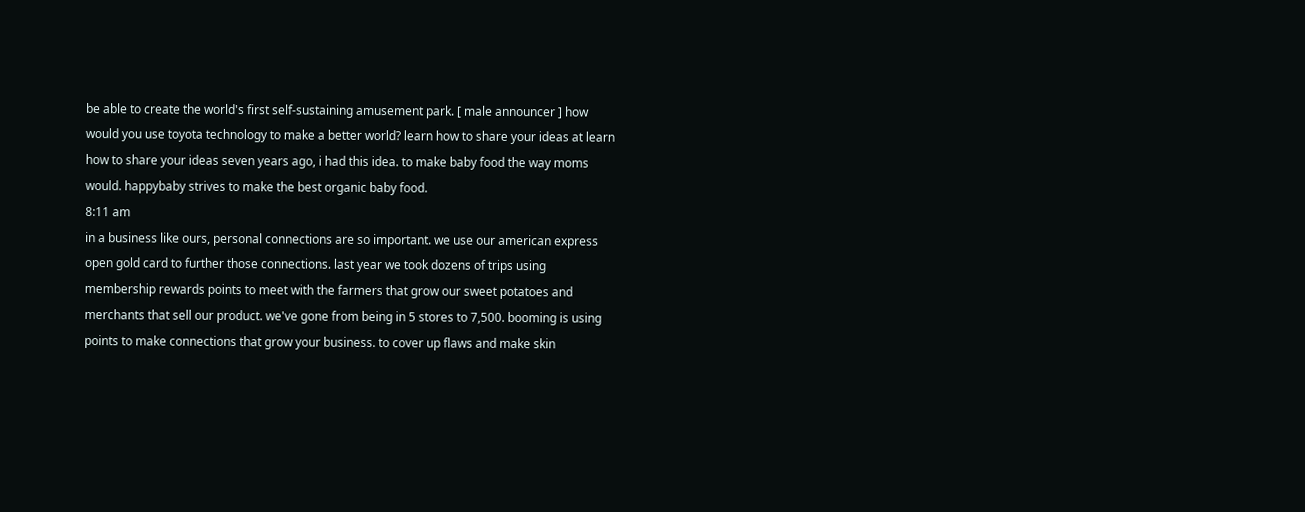be able to create the world's first self-sustaining amusement park. [ male announcer ] how would you use toyota technology to make a better world? learn how to share your ideas at learn how to share your ideas seven years ago, i had this idea. to make baby food the way moms would. happybaby strives to make the best organic baby food.
8:11 am
in a business like ours, personal connections are so important. we use our american express open gold card to further those connections. last year we took dozens of trips using membership rewards points to meet with the farmers that grow our sweet potatoes and merchants that sell our product. we've gone from being in 5 stores to 7,500. booming is using points to make connections that grow your business. to cover up flaws and make skin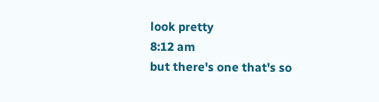look pretty
8:12 am
but there's one that's so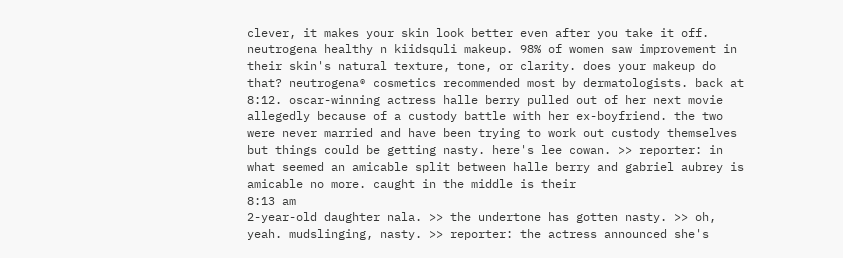clever, it makes your skin look better even after you take it off. neutrogena healthy n kiidsquli makeup. 98% of women saw improvement in their skin's natural texture, tone, or clarity. does your makeup do that? neutrogena® cosmetics recommended most by dermatologists. back at 8:12. oscar-winning actress halle berry pulled out of her next movie allegedly because of a custody battle with her ex-boyfriend. the two were never married and have been trying to work out custody themselves but things could be getting nasty. here's lee cowan. >> reporter: in what seemed an amicable split between halle berry and gabriel aubrey is amicable no more. caught in the middle is their
8:13 am
2-year-old daughter nala. >> the undertone has gotten nasty. >> oh, yeah. mudslinging, nasty. >> reporter: the actress announced she's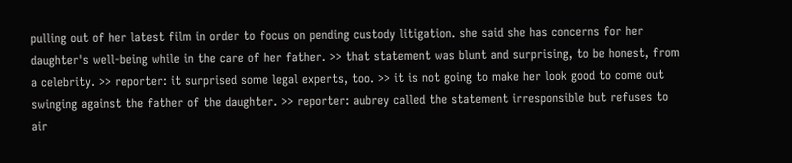pulling out of her latest film in order to focus on pending custody litigation. she said she has concerns for her daughter's well-being while in the care of her father. >> that statement was blunt and surprising, to be honest, from a celebrity. >> reporter: it surprised some legal experts, too. >> it is not going to make her look good to come out swinging against the father of the daughter. >> reporter: aubrey called the statement irresponsible but refuses to air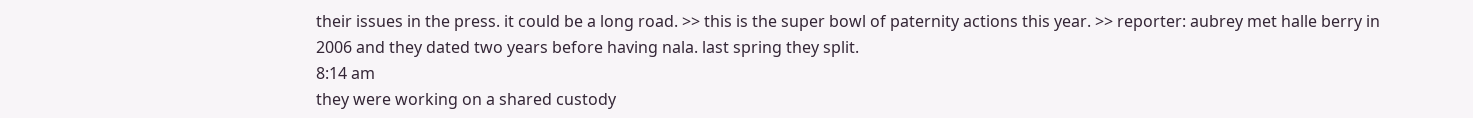their issues in the press. it could be a long road. >> this is the super bowl of paternity actions this year. >> reporter: aubrey met halle berry in 2006 and they dated two years before having nala. last spring they split.
8:14 am
they were working on a shared custody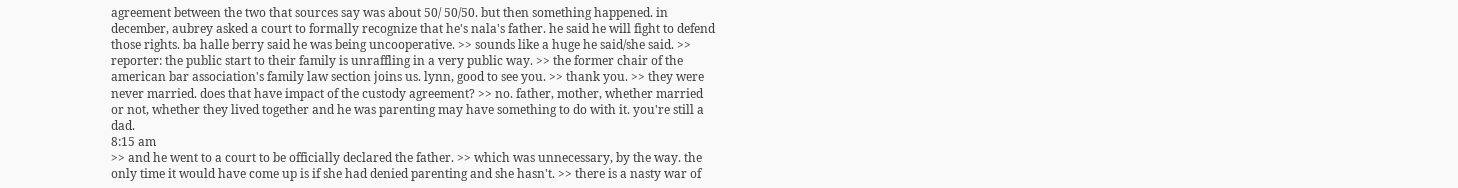agreement between the two that sources say was about 50/ 50/50. but then something happened. in december, aubrey asked a court to formally recognize that he's nala's father. he said he will fight to defend those rights. ba halle berry said he was being uncooperative. >> sounds like a huge he said/she said. >> reporter: the public start to their family is unraffling in a very public way. >> the former chair of the american bar association's family law section joins us. lynn, good to see you. >> thank you. >> they were never married. does that have impact of the custody agreement? >> no. father, mother, whether married or not, whether they lived together and he was parenting may have something to do with it. you're still a dad.
8:15 am
>> and he went to a court to be officially declared the father. >> which was unnecessary, by the way. the only time it would have come up is if she had denied parenting and she hasn't. >> there is a nasty war of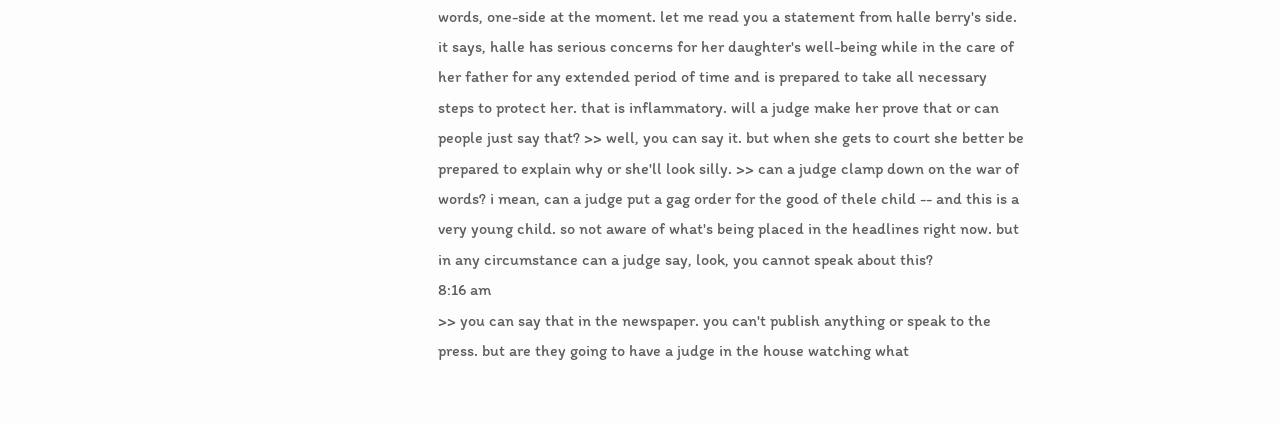words, one-side at the moment. let me read you a statement from halle berry's side. it says, halle has serious concerns for her daughter's well-being while in the care of her father for any extended period of time and is prepared to take all necessary steps to protect her. that is inflammatory. will a judge make her prove that or can people just say that? >> well, you can say it. but when she gets to court she better be prepared to explain why or she'll look silly. >> can a judge clamp down on the war of words? i mean, can a judge put a gag order for the good of thele child -- and this is a very young child. so not aware of what's being placed in the headlines right now. but in any circumstance can a judge say, look, you cannot speak about this?
8:16 am
>> you can say that in the newspaper. you can't publish anything or speak to the press. but are they going to have a judge in the house watching what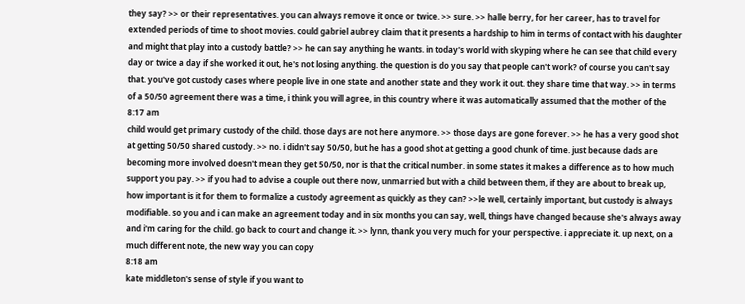they say? >> or their representatives. you can always remove it once or twice. >> sure. >> halle berry, for her career, has to travel for extended periods of time to shoot movies. could gabriel aubrey claim that it presents a hardship to him in terms of contact with his daughter and might that play into a custody battle? >> he can say anything he wants. in today's world with skyping where he can see that child every day or twice a day if she worked it out, he's not losing anything. the question is do you say that people can't work? of course you can't say that. you've got custody cases where people live in one state and another state and they work it out. they share time that way. >> in terms of a 50/50 agreement there was a time, i think you will agree, in this country where it was automatically assumed that the mother of the
8:17 am
child would get primary custody of the child. those days are not here anymore. >> those days are gone forever. >> he has a very good shot at getting 50/50 shared custody. >> no. i didn't say 50/50, but he has a good shot at getting a good chunk of time. just because dads are becoming more involved doesn't mean they get 50/50, nor is that the critical number. in some states it makes a difference as to how much support you pay. >> if you had to advise a couple out there now, unmarried but with a child between them, if they are about to break up, how important is it for them to formalize a custody agreement as quickly as they can? >>le well, certainly important, but custody is always modifiable. so you and i can make an agreement today and in six months you can say, well, things have changed because she's always away and i'm caring for the child. go back to court and change it. >> lynn, thank you very much for your perspective. i appreciate it. up next, on a much different note, the new way you can copy
8:18 am
kate middleton's sense of style if you want to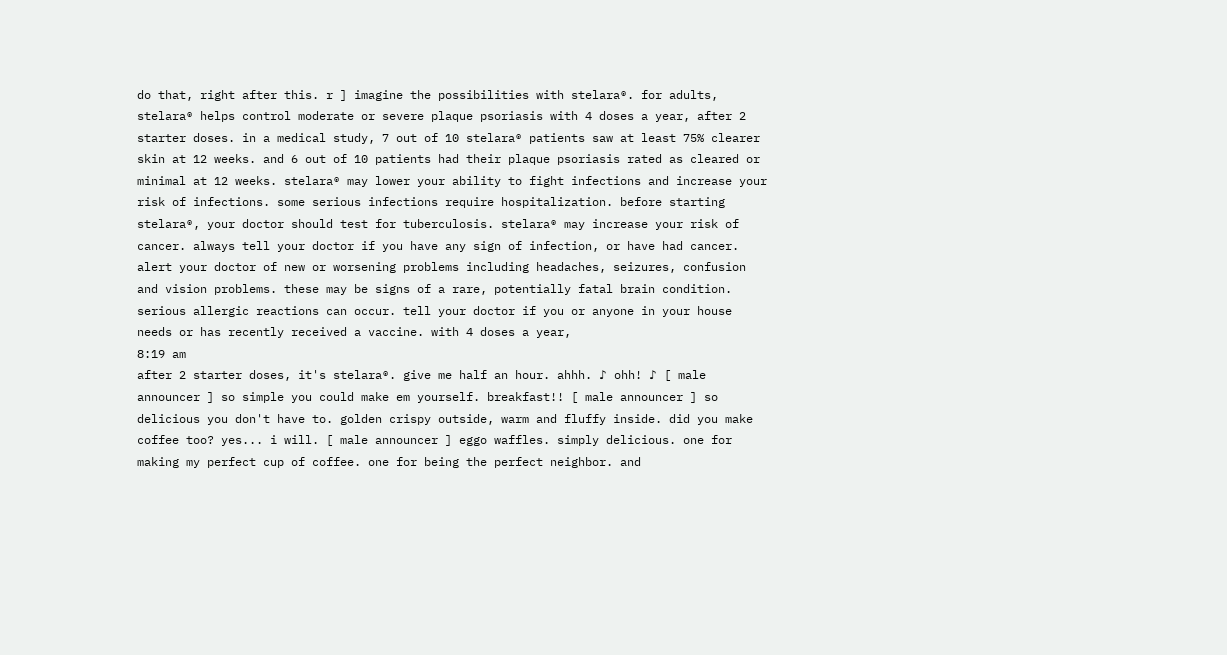do that, right after this. r ] imagine the possibilities with stelara®. for adults, stelara® helps control moderate or severe plaque psoriasis with 4 doses a year, after 2 starter doses. in a medical study, 7 out of 10 stelara® patients saw at least 75% clearer skin at 12 weeks. and 6 out of 10 patients had their plaque psoriasis rated as cleared or minimal at 12 weeks. stelara® may lower your ability to fight infections and increase your risk of infections. some serious infections require hospitalization. before starting stelara®, your doctor should test for tuberculosis. stelara® may increase your risk of cancer. always tell your doctor if you have any sign of infection, or have had cancer. alert your doctor of new or worsening problems including headaches, seizures, confusion and vision problems. these may be signs of a rare, potentially fatal brain condition. serious allergic reactions can occur. tell your doctor if you or anyone in your house needs or has recently received a vaccine. with 4 doses a year,
8:19 am
after 2 starter doses, it's stelara®. give me half an hour. ahhh. ♪ ohh! ♪ [ male announcer ] so simple you could make em yourself. breakfast!! [ male announcer ] so delicious you don't have to. golden crispy outside, warm and fluffy inside. did you make coffee too? yes... i will. [ male announcer ] eggo waffles. simply delicious. one for making my perfect cup of coffee. one for being the perfect neighbor. and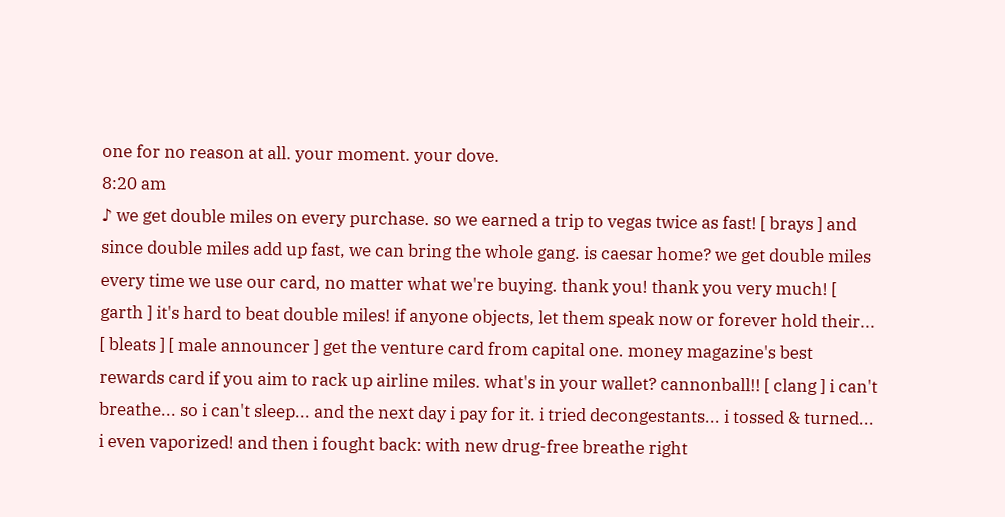one for no reason at all. your moment. your dove.
8:20 am
♪ we get double miles on every purchase. so we earned a trip to vegas twice as fast! [ brays ] and since double miles add up fast, we can bring the whole gang. is caesar home? we get double miles every time we use our card, no matter what we're buying. thank you! thank you very much! [ garth ] it's hard to beat double miles! if anyone objects, let them speak now or forever hold their... [ bleats ] [ male announcer ] get the venture card from capital one. money magazine's best rewards card if you aim to rack up airline miles. what's in your wallet? cannonball!! [ clang ] i can't breathe... so i can't sleep... and the next day i pay for it. i tried decongestants... i tossed & turned... i even vaporized! and then i fought back: with new drug-free breathe right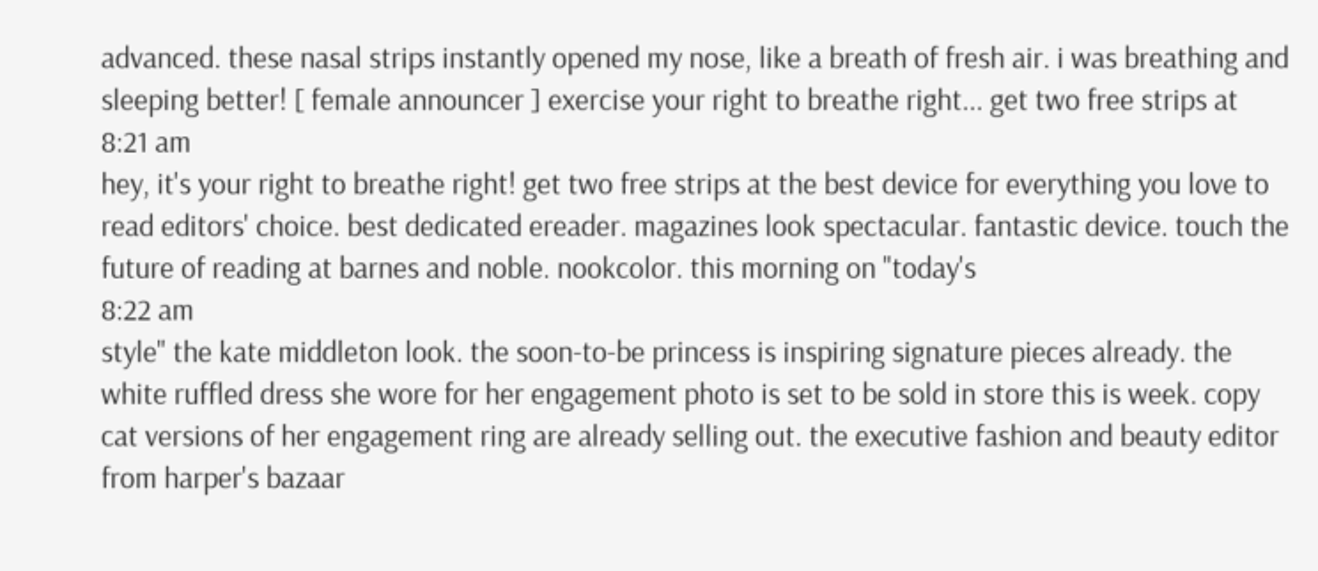advanced. these nasal strips instantly opened my nose, like a breath of fresh air. i was breathing and sleeping better! [ female announcer ] exercise your right to breathe right... get two free strips at
8:21 am
hey, it's your right to breathe right! get two free strips at the best device for everything you love to read editors' choice. best dedicated ereader. magazines look spectacular. fantastic device. touch the future of reading at barnes and noble. nookcolor. this morning on "today's
8:22 am
style" the kate middleton look. the soon-to-be princess is inspiring signature pieces already. the white ruffled dress she wore for her engagement photo is set to be sold in store this is week. copy cat versions of her engagement ring are already selling out. the executive fashion and beauty editor from harper's bazaar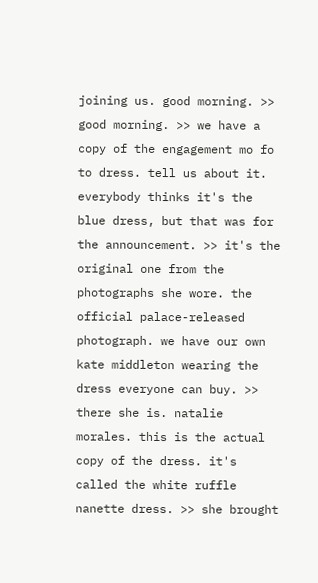joining us. good morning. >> good morning. >> we have a copy of the engagement mo fo to dress. tell us about it. everybody thinks it's the blue dress, but that was for the announcement. >> it's the original one from the photographs she wore. the official palace-released photograph. we have our own kate middleton wearing the dress everyone can buy. >> there she is. natalie morales. this is the actual copy of the dress. it's called the white ruffle nanette dress. >> she brought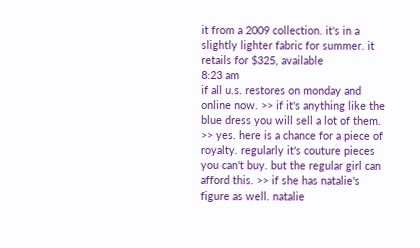it from a 2009 collection. it's in a slightly lighter fabric for summer. it retails for $325, available
8:23 am
if all u.s. restores on monday and online now. >> if it's anything like the blue dress you will sell a lot of them. >> yes. here is a chance for a piece of royalty. regularly it's couture pieces you can't buy. but the regular girl can afford this. >> if she has natalie's figure as well. natalie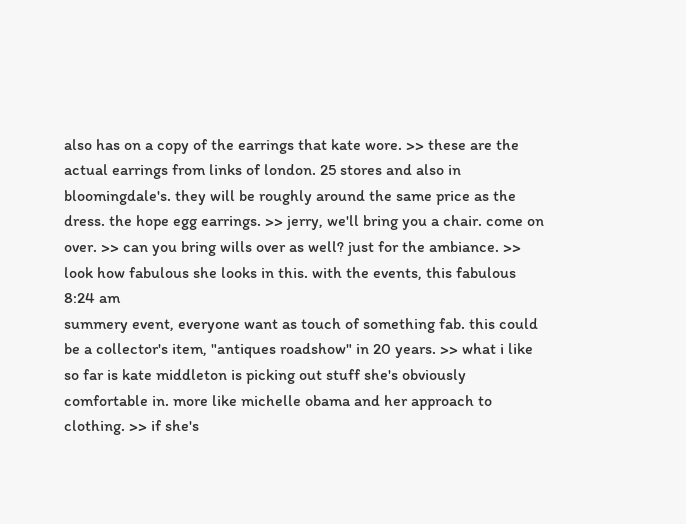also has on a copy of the earrings that kate wore. >> these are the actual earrings from links of london. 25 stores and also in bloomingdale's. they will be roughly around the same price as the dress. the hope egg earrings. >> jerry, we'll bring you a chair. come on over. >> can you bring wills over as well? just for the ambiance. >> look how fabulous she looks in this. with the events, this fabulous
8:24 am
summery event, everyone want as touch of something fab. this could be a collector's item, "antiques roadshow" in 20 years. >> what i like so far is kate middleton is picking out stuff she's obviously comfortable in. more like michelle obama and her approach to clothing. >> if she's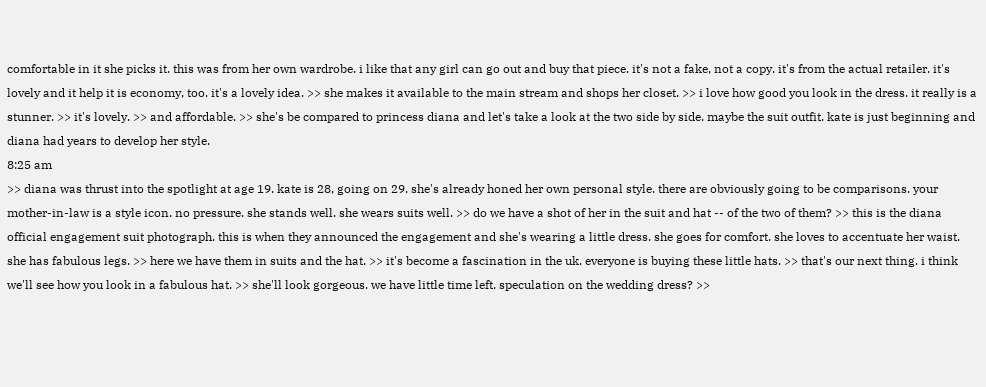comfortable in it she picks it. this was from her own wardrobe. i like that any girl can go out and buy that piece. it's not a fake, not a copy. it's from the actual retailer. it's lovely and it help it is economy, too. it's a lovely idea. >> she makes it available to the main stream and shops her closet. >> i love how good you look in the dress. it really is a stunner. >> it's lovely. >> and affordable. >> she's be compared to princess diana and let's take a look at the two side by side. maybe the suit outfit. kate is just beginning and diana had years to develop her style.
8:25 am
>> diana was thrust into the spotlight at age 19. kate is 28, going on 29. she's already honed her own personal style. there are obviously going to be comparisons. your mother-in-law is a style icon. no pressure. she stands well. she wears suits well. >> do we have a shot of her in the suit and hat -- of the two of them? >> this is the diana official engagement suit photograph. this is when they announced the engagement and she's wearing a little dress. she goes for comfort. she loves to accentuate her waist. she has fabulous legs. >> here we have them in suits and the hat. >> it's become a fascination in the uk. everyone is buying these little hats. >> that's our next thing. i think we'll see how you look in a fabulous hat. >> she'll look gorgeous. we have little time left. speculation on the wedding dress? >>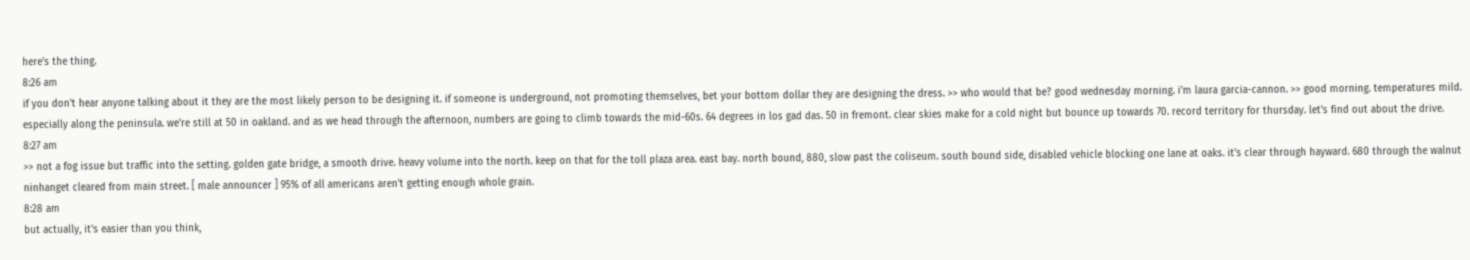here's the thing.
8:26 am
if you don't hear anyone talking about it they are the most likely person to be designing it. if someone is underground, not promoting themselves, bet your bottom dollar they are designing the dress. >> who would that be? good wednesday morning. i'm laura garcia-cannon. >> good morning. temperatures mild. especially along the peninsula. we're still at 50 in oakland. and as we head through the afternoon, numbers are going to climb towards the mid-60s. 64 degrees in los gad das. 50 in fremont. clear skies make for a cold night but bounce up towards 70. record territory for thursday. let's find out about the drive.
8:27 am
>> not a fog issue but traffic into the setting. golden gate bridge, a smooth drive. heavy volume into the north. keep on that for the toll plaza area. east bay. north bound, 880, slow past the coliseum. south bound side, disabled vehicle blocking one lane at oaks. it's clear through hayward. 680 through the walnut ninhanget cleared from main street. [ male announcer ] 95% of all americans aren't getting enough whole grain.
8:28 am
but actually, it's easier than you think,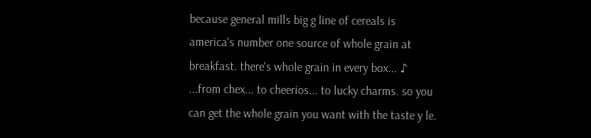because general mills big g line of cereals is america's number one source of whole grain at breakfast. there's whole grain in every box... ♪ ...from chex... to cheerios... to lucky charms. so you can get the whole grain you want with the taste y le.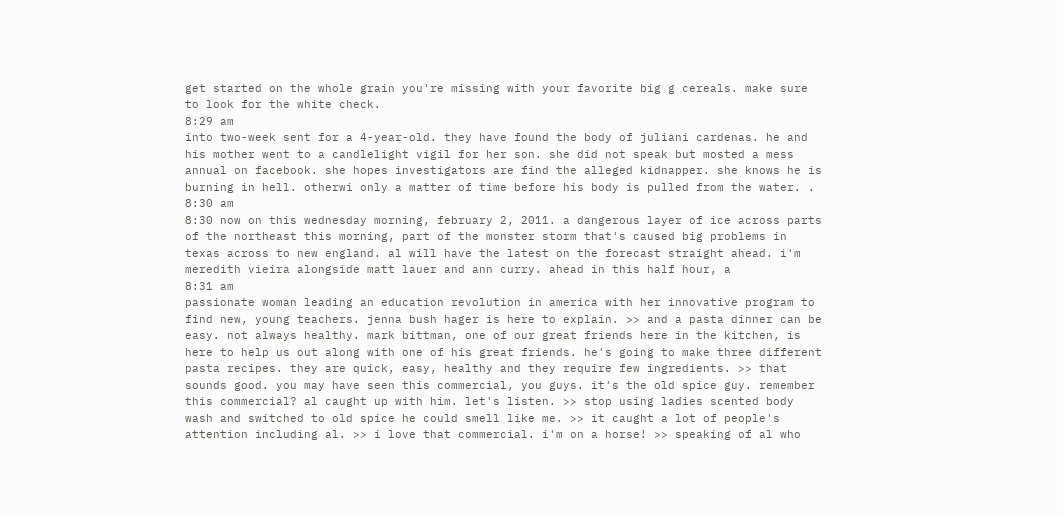get started on the whole grain you're missing with your favorite big g cereals. make sure to look for the white check.
8:29 am
into two-week sent for a 4-year-old. they have found the body of juliani cardenas. he and his mother went to a candlelight vigil for her son. she did not speak but mosted a mess annual on facebook. she hopes investigators are find the alleged kidnapper. she knows he is burning in hell. otherwi only a matter of time before his body is pulled from the water. .
8:30 am
8:30 now on this wednesday morning, february 2, 2011. a dangerous layer of ice across parts of the northeast this morning, part of the monster storm that's caused big problems in texas across to new england. al will have the latest on the forecast straight ahead. i'm meredith vieira alongside matt lauer and ann curry. ahead in this half hour, a
8:31 am
passionate woman leading an education revolution in america with her innovative program to find new, young teachers. jenna bush hager is here to explain. >> and a pasta dinner can be easy. not always healthy. mark bittman, one of our great friends here in the kitchen, is here to help us out along with one of his great friends. he's going to make three different pasta recipes. they are quick, easy, healthy and they require few ingredients. >> that sounds good. you may have seen this commercial, you guys. it's the old spice guy. remember this commercial? al caught up with him. let's listen. >> stop using ladies scented body wash and switched to old spice he could smell like me. >> it caught a lot of people's attention including al. >> i love that commercial. i'm on a horse! >> speaking of al who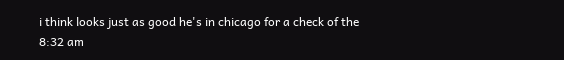i think looks just as good he's in chicago for a check of the
8:32 am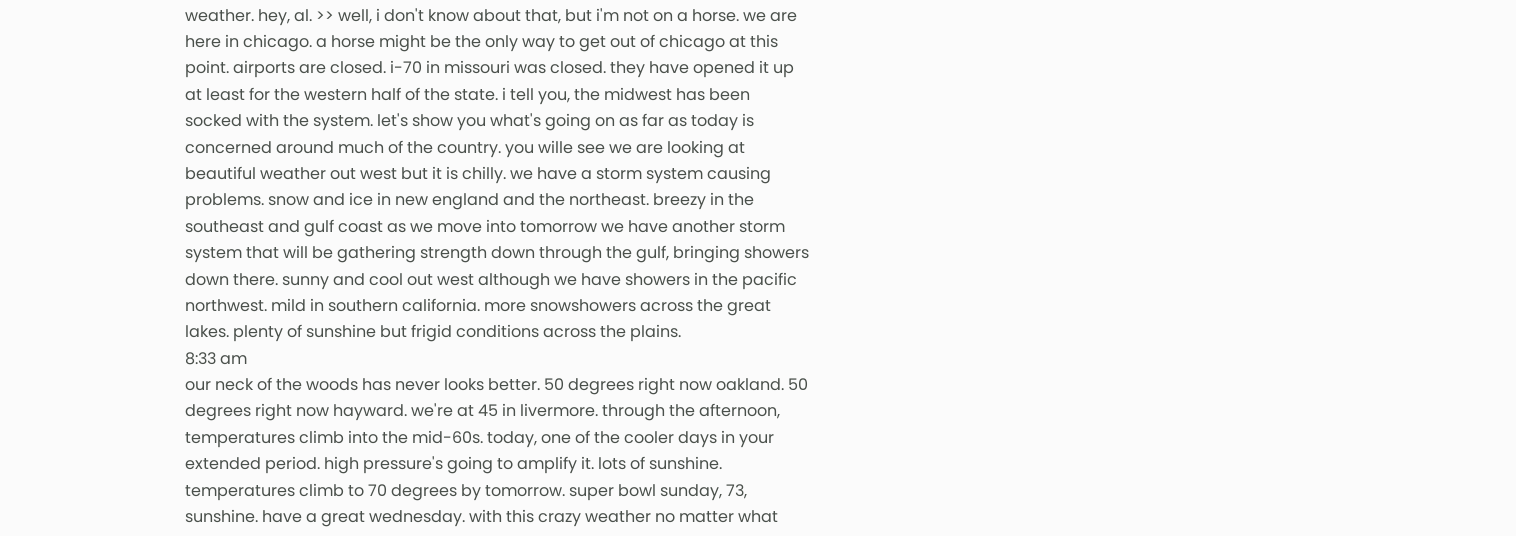weather. hey, al. >> well, i don't know about that, but i'm not on a horse. we are here in chicago. a horse might be the only way to get out of chicago at this point. airports are closed. i-70 in missouri was closed. they have opened it up at least for the western half of the state. i tell you, the midwest has been socked with the system. let's show you what's going on as far as today is concerned around much of the country. you wille see we are looking at beautiful weather out west but it is chilly. we have a storm system causing problems. snow and ice in new england and the northeast. breezy in the southeast and gulf coast as we move into tomorrow we have another storm system that will be gathering strength down through the gulf, bringing showers down there. sunny and cool out west although we have showers in the pacific northwest. mild in southern california. more snowshowers across the great lakes. plenty of sunshine but frigid conditions across the plains.
8:33 am
our neck of the woods has never looks better. 50 degrees right now oakland. 50 degrees right now hayward. we're at 45 in livermore. through the afternoon, temperatures climb into the mid-60s. today, one of the cooler days in your extended period. high pressure's going to amplify it. lots of sunshine. temperatures climb to 70 degrees by tomorrow. super bowl sunday, 73, sunshine. have a great wednesday. with this crazy weather no matter what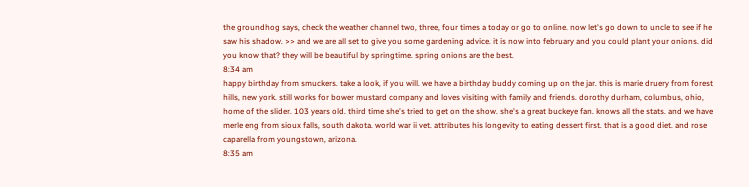the groundhog says, check the weather channel two, three, four times a today or go to online. now let's go down to uncle to see if he saw his shadow. >> and we are all set to give you some gardening advice. it is now into february and you could plant your onions. did you know that? they will be beautiful by springtime. spring onions are the best.
8:34 am
happy birthday from smuckers. take a look, if you will. we have a birthday buddy coming up on the jar. this is marie druery from forest hills, new york. still works for bower mustard company and loves visiting with family and friends. dorothy durham, columbus, ohio, home of the slider. 103 years old. third time she's tried to get on the show. she's a great buckeye fan. knows all the stats. and we have merle eng from sioux falls, south dakota. world war ii vet. attributes his longevity to eating dessert first. that is a good diet. and rose caparella from youngstown, arizona.
8:35 am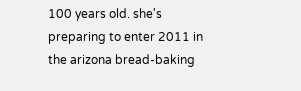100 years old. she's preparing to enter 2011 in the arizona bread-baking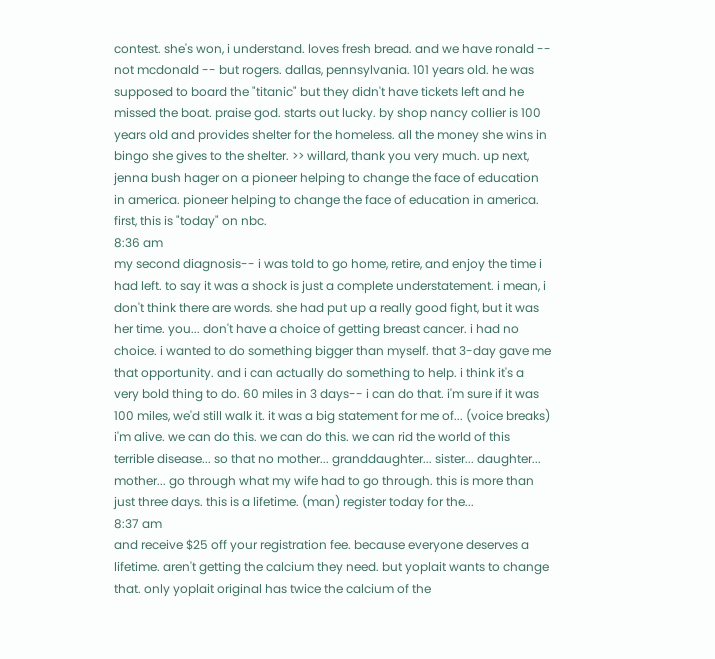contest. she's won, i understand. loves fresh bread. and we have ronald -- not mcdonald -- but rogers. dallas, pennsylvania. 101 years old. he was supposed to board the "titanic" but they didn't have tickets left and he missed the boat. praise god. starts out lucky. by shop nancy collier is 100 years old and provides shelter for the homeless. all the money she wins in bingo she gives to the shelter. >> willard, thank you very much. up next, jenna bush hager on a pioneer helping to change the face of education in america. pioneer helping to change the face of education in america. first, this is "today" on nbc.
8:36 am
my second diagnosis-- i was told to go home, retire, and enjoy the time i had left. to say it was a shock is just a complete understatement. i mean, i don't think there are words. she had put up a really good fight, but it was her time. you... don't have a choice of getting breast cancer. i had no choice. i wanted to do something bigger than myself. that 3-day gave me that opportunity. and i can actually do something to help. i think it's a very bold thing to do. 60 miles in 3 days-- i can do that. i'm sure if it was 100 miles, we'd still walk it. it was a big statement for me of... (voice breaks) i'm alive. we can do this. we can do this. we can rid the world of this terrible disease... so that no mother... granddaughter... sister... daughter... mother... go through what my wife had to go through. this is more than just three days. this is a lifetime. (man) register today for the...
8:37 am
and receive $25 off your registration fee. because everyone deserves a lifetime. aren't getting the calcium they need. but yoplait wants to change that. only yoplait original has twice the calcium of the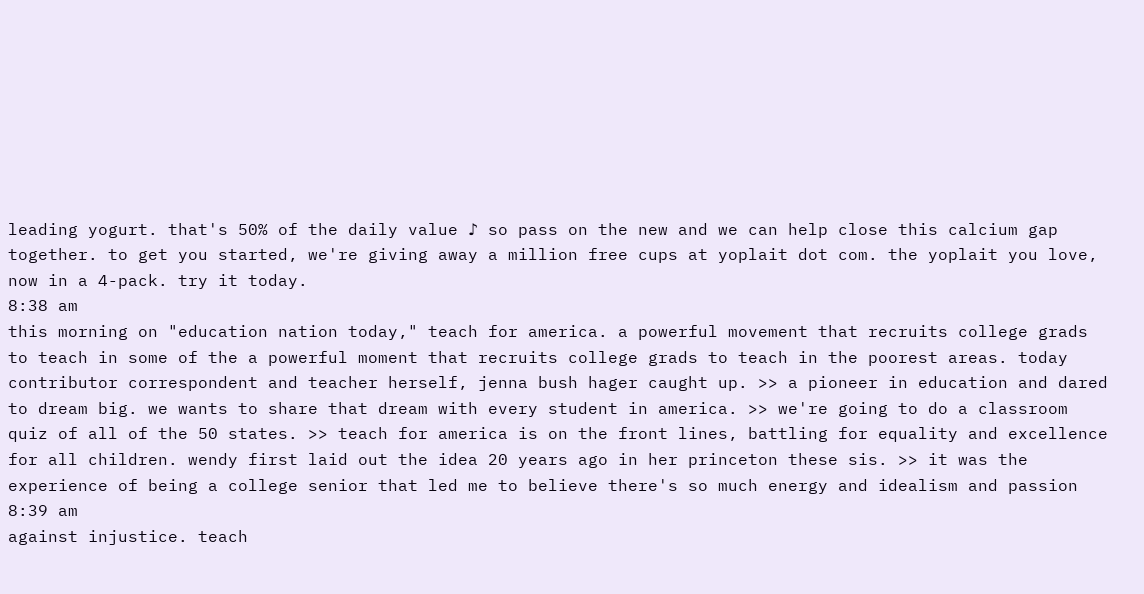leading yogurt. that's 50% of the daily value ♪ so pass on the new and we can help close this calcium gap together. to get you started, we're giving away a million free cups at yoplait dot com. the yoplait you love, now in a 4-pack. try it today.
8:38 am
this morning on "education nation today," teach for america. a powerful movement that recruits college grads to teach in some of the a powerful moment that recruits college grads to teach in the poorest areas. today contributor correspondent and teacher herself, jenna bush hager caught up. >> a pioneer in education and dared to dream big. we wants to share that dream with every student in america. >> we're going to do a classroom quiz of all of the 50 states. >> teach for america is on the front lines, battling for equality and excellence for all children. wendy first laid out the idea 20 years ago in her princeton these sis. >> it was the experience of being a college senior that led me to believe there's so much energy and idealism and passion
8:39 am
against injustice. teach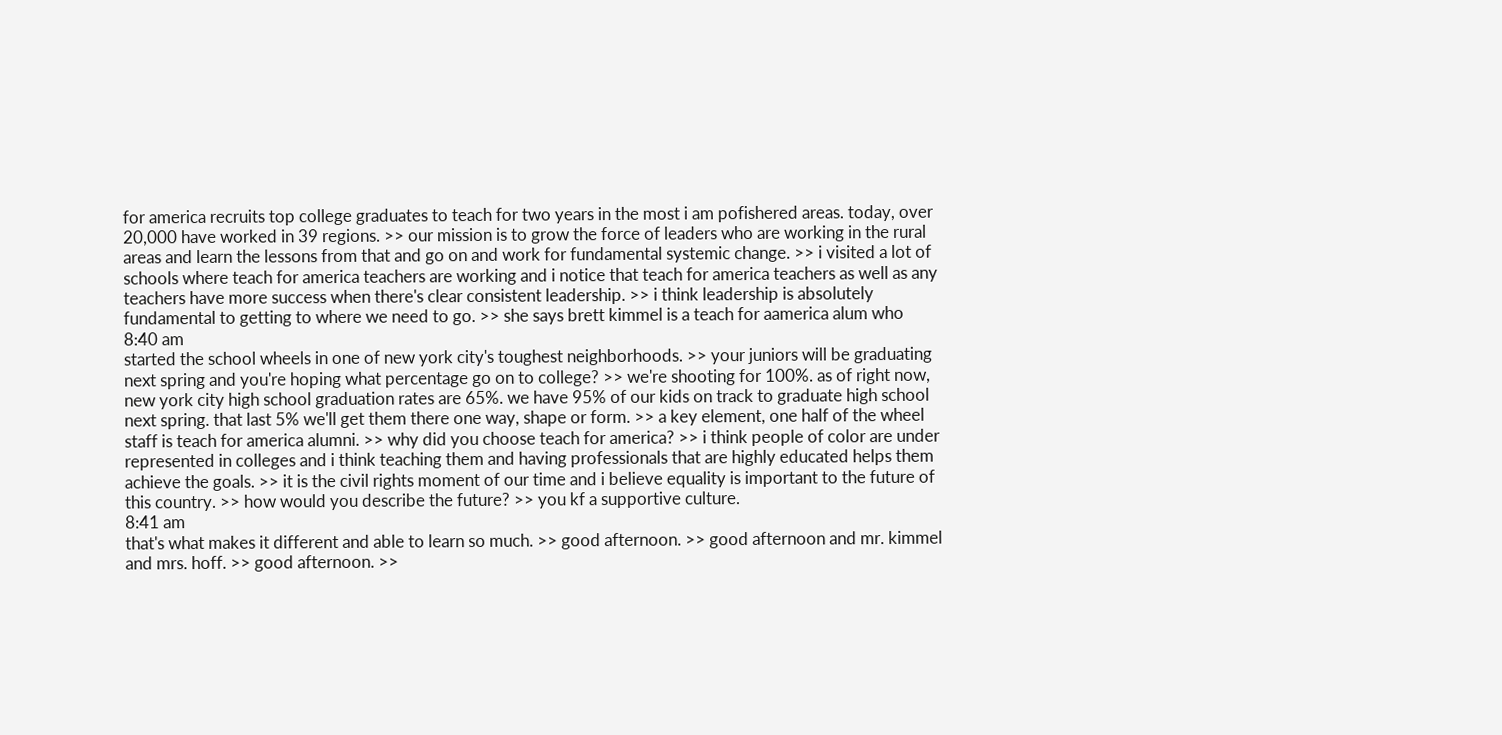for america recruits top college graduates to teach for two years in the most i am pofishered areas. today, over 20,000 have worked in 39 regions. >> our mission is to grow the force of leaders who are working in the rural areas and learn the lessons from that and go on and work for fundamental systemic change. >> i visited a lot of schools where teach for america teachers are working and i notice that teach for america teachers as well as any teachers have more success when there's clear consistent leadership. >> i think leadership is absolutely fundamental to getting to where we need to go. >> she says brett kimmel is a teach for aamerica alum who
8:40 am
started the school wheels in one of new york city's toughest neighborhoods. >> your juniors will be graduating next spring and you're hoping what percentage go on to college? >> we're shooting for 100%. as of right now, new york city high school graduation rates are 65%. we have 95% of our kids on track to graduate high school next spring. that last 5% we'll get them there one way, shape or form. >> a key element, one half of the wheel staff is teach for america alumni. >> why did you choose teach for america? >> i think people of color are under represented in colleges and i think teaching them and having professionals that are highly educated helps them achieve the goals. >> it is the civil rights moment of our time and i believe equality is important to the future of this country. >> how would you describe the future? >> you kf a supportive culture.
8:41 am
that's what makes it different and able to learn so much. >> good afternoon. >> good afternoon and mr. kimmel and mrs. hoff. >> good afternoon. >>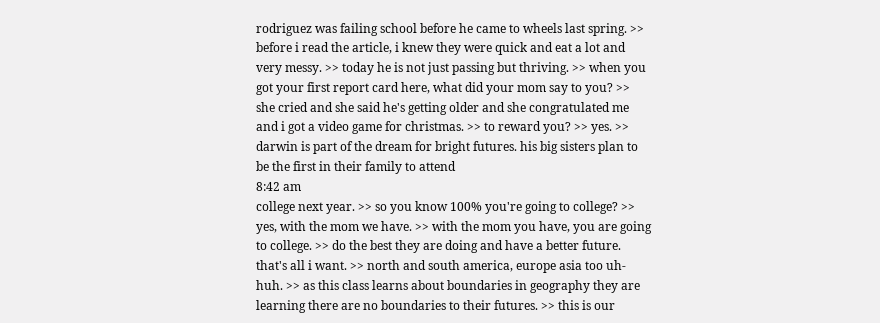rodriguez was failing school before he came to wheels last spring. >> before i read the article, i knew they were quick and eat a lot and very messy. >> today he is not just passing but thriving. >> when you got your first report card here, what did your mom say to you? >> she cried and she said he's getting older and she congratulated me and i got a video game for christmas. >> to reward you? >> yes. >> darwin is part of the dream for bright futures. his big sisters plan to be the first in their family to attend
8:42 am
college next year. >> so you know 100% you're going to college? >> yes, with the mom we have. >> with the mom you have, you are going to college. >> do the best they are doing and have a better future. that's all i want. >> north and south america, europe asia too uh-huh. >> as this class learns about boundaries in geography they are learning there are no boundaries to their futures. >> this is our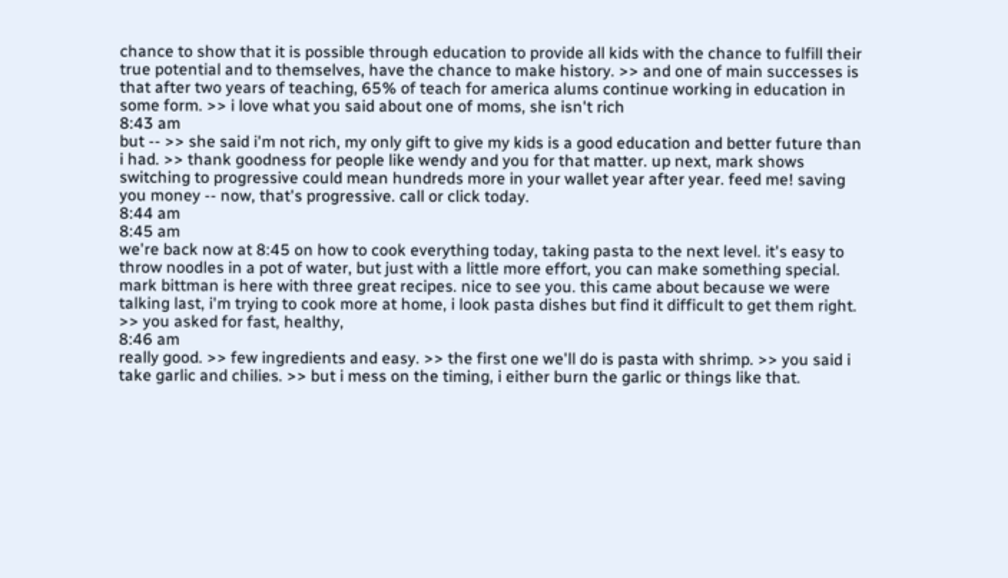chance to show that it is possible through education to provide all kids with the chance to fulfill their true potential and to themselves, have the chance to make history. >> and one of main successes is that after two years of teaching, 65% of teach for america alums continue working in education in some form. >> i love what you said about one of moms, she isn't rich
8:43 am
but -- >> she said i'm not rich, my only gift to give my kids is a good education and better future than i had. >> thank goodness for people like wendy and you for that matter. up next, mark shows switching to progressive could mean hundreds more in your wallet year after year. feed me! saving you money -- now, that's progressive. call or click today.
8:44 am
8:45 am
we're back now at 8:45 on how to cook everything today, taking pasta to the next level. it's easy to throw noodles in a pot of water, but just with a little more effort, you can make something special. mark bittman is here with three great recipes. nice to see you. this came about because we were talking last, i'm trying to cook more at home, i look pasta dishes but find it difficult to get them right. >> you asked for fast, healthy,
8:46 am
really good. >> few ingredients and easy. >> the first one we'll do is pasta with shrimp. >> you said i take garlic and chilies. >> but i mess on the timing, i either burn the garlic or things like that.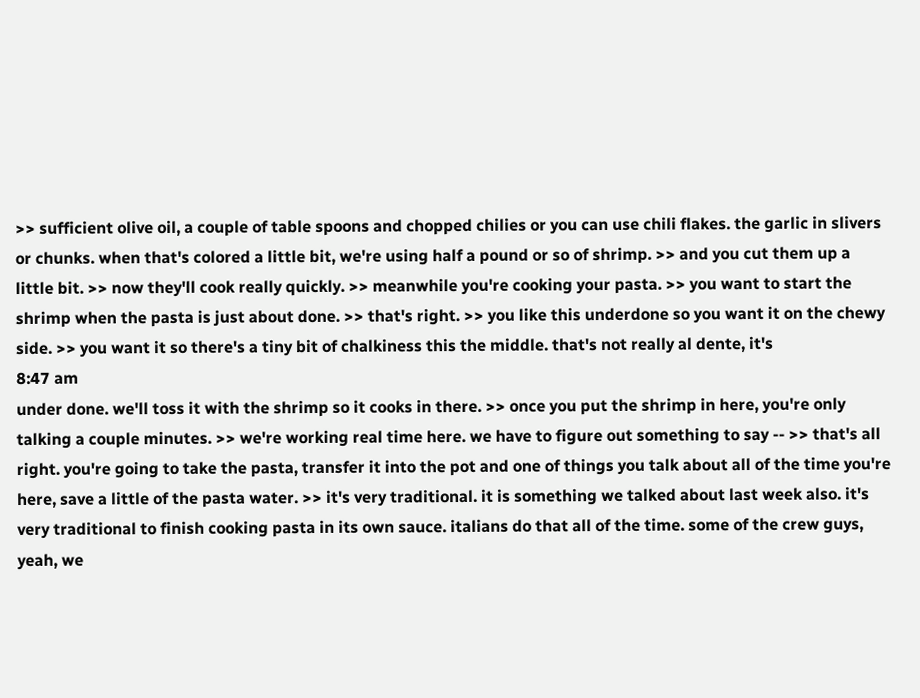>> sufficient olive oil, a couple of table spoons and chopped chilies or you can use chili flakes. the garlic in slivers or chunks. when that's colored a little bit, we're using half a pound or so of shrimp. >> and you cut them up a little bit. >> now they'll cook really quickly. >> meanwhile you're cooking your pasta. >> you want to start the shrimp when the pasta is just about done. >> that's right. >> you like this underdone so you want it on the chewy side. >> you want it so there's a tiny bit of chalkiness this the middle. that's not really al dente, it's
8:47 am
under done. we'll toss it with the shrimp so it cooks in there. >> once you put the shrimp in here, you're only talking a couple minutes. >> we're working real time here. we have to figure out something to say -- >> that's all right. you're going to take the pasta, transfer it into the pot and one of things you talk about all of the time you're here, save a little of the pasta water. >> it's very traditional. it is something we talked about last week also. it's very traditional to finish cooking pasta in its own sauce. italians do that all of the time. some of the crew guys, yeah, we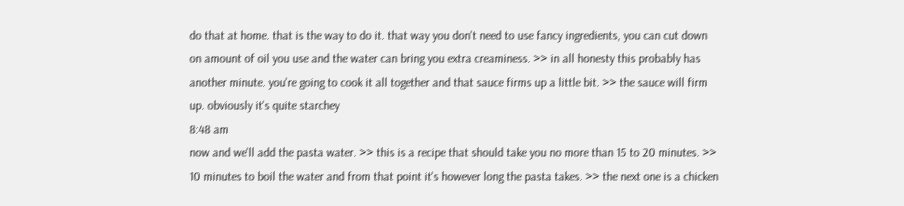do that at home. that is the way to do it. that way you don't need to use fancy ingredients, you can cut down on amount of oil you use and the water can bring you extra creaminess. >> in all honesty this probably has another minute. you're going to cook it all together and that sauce firms up a little bit. >> the sauce will firm up. obviously it's quite starchey
8:48 am
now and we'll add the pasta water. >> this is a recipe that should take you no more than 15 to 20 minutes. >> 10 minutes to boil the water and from that point it's however long the pasta takes. >> the next one is a chicken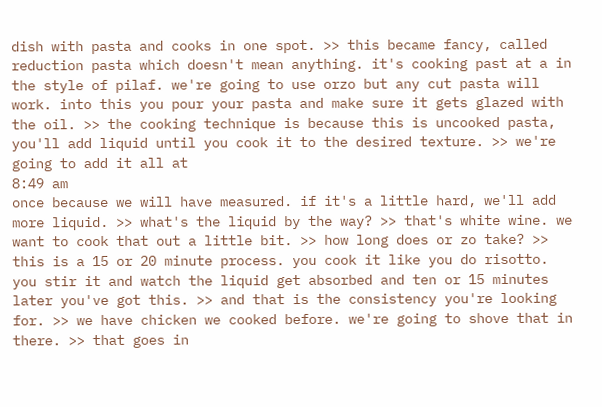dish with pasta and cooks in one spot. >> this became fancy, called reduction pasta which doesn't mean anything. it's cooking past at a in the style of pilaf. we're going to use orzo but any cut pasta will work. into this you pour your pasta and make sure it gets glazed with the oil. >> the cooking technique is because this is uncooked pasta, you'll add liquid until you cook it to the desired texture. >> we're going to add it all at
8:49 am
once because we will have measured. if it's a little hard, we'll add more liquid. >> what's the liquid by the way? >> that's white wine. we want to cook that out a little bit. >> how long does or zo take? >> this is a 15 or 20 minute process. you cook it like you do risotto. you stir it and watch the liquid get absorbed and ten or 15 minutes later you've got this. >> and that is the consistency you're looking for. >> we have chicken we cooked before. we're going to shove that in there. >> that goes in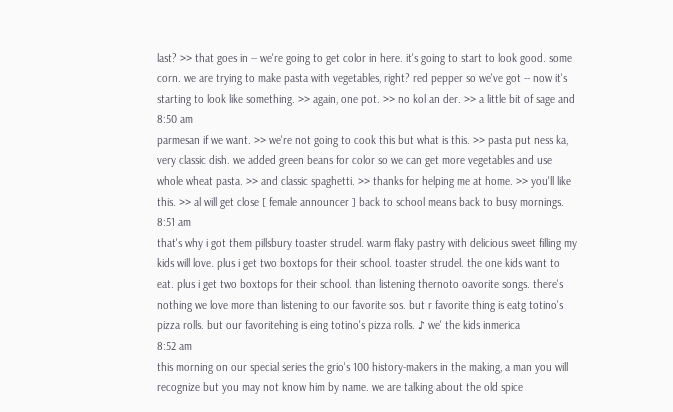last? >> that goes in -- we're going to get color in here. it's going to start to look good. some corn. we are trying to make pasta with vegetables, right? red pepper so we've got -- now it's starting to look like something. >> again, one pot. >> no kol an der. >> a little bit of sage and
8:50 am
parmesan if we want. >> we're not going to cook this but what is this. >> pasta put ness ka, very classic dish. we added green beans for color so we can get more vegetables and use whole wheat pasta. >> and classic spaghetti. >> thanks for helping me at home. >> you'll like this. >> al will get close [ female announcer ] back to school means back to busy mornings.
8:51 am
that's why i got them pillsbury toaster strudel. warm flaky pastry with delicious sweet filling my kids will love. plus i get two boxtops for their school. toaster strudel. the one kids want to eat. plus i get two boxtops for their school. than listening thernoto oavorite songs. there's nothing we love more than listening to our favorite sos. but r favorite thing is eatg totino's pizza rolls. but our favoritehing is eing totino's pizza rolls. ♪ we' the kids inmerica
8:52 am
this morning on our special series the grio's 100 history-makers in the making, a man you will recognize but you may not know him by name. we are talking about the old spice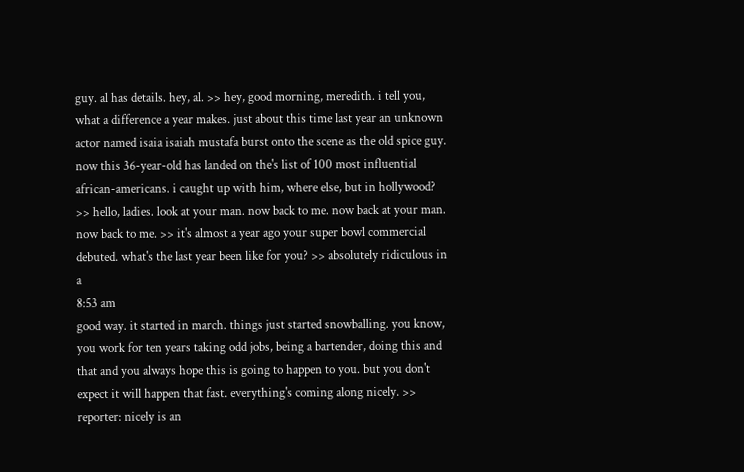guy. al has details. hey, al. >> hey, good morning, meredith. i tell you, what a difference a year makes. just about this time last year an unknown actor named isaia isaiah mustafa burst onto the scene as the old spice guy. now this 36-year-old has landed on the's list of 100 most influential african-americans. i caught up with him, where else, but in hollywood? >> hello, ladies. look at your man. now back to me. now back at your man. now back to me. >> it's almost a year ago your super bowl commercial debuted. what's the last year been like for you? >> absolutely ridiculous in a
8:53 am
good way. it started in march. things just started snowballing. you know, you work for ten years taking odd jobs, being a bartender, doing this and that and you always hope this is going to happen to you. but you don't expect it will happen that fast. everything's coming along nicely. >> reporter: nicely is an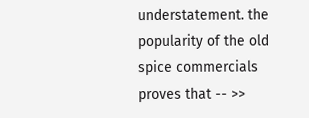understatement. the popularity of the old spice commercials proves that -- >>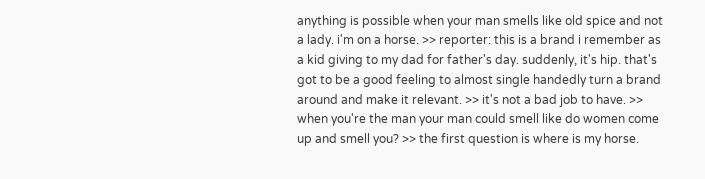anything is possible when your man smells like old spice and not a lady. i'm on a horse. >> reporter: this is a brand i remember as a kid giving to my dad for father's day. suddenly, it's hip. that's got to be a good feeling to almost single handedly turn a brand around and make it relevant. >> it's not a bad job to have. >> when you're the man your man could smell like do women come up and smell you? >> the first question is where is my horse.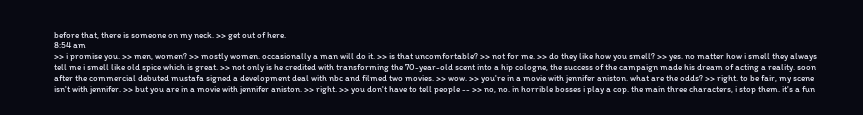before that, there is someone on my neck. >> get out of here.
8:54 am
>> i promise you. >> men, women? >> mostly women. occasionally a man will do it. >> is that uncomfortable? >> not for me. >> do they like how you smell? >> yes. no matter how i smell they always tell me i smell like old spice which is great. >> not only is he credited with transforming the 70-year-old scent into a hip cologne, the success of the campaign made his dream of acting a reality. soon after the commercial debuted mustafa signed a development deal with nbc and filmed two movies. >> wow. >> you're in a movie with jennifer aniston. what are the odds? >> right. to be fair, my scene isn't with jennifer. >> but you are in a movie with jennifer aniston. >> right. >> you don't have to tell people -- >> no, no. in horrible bosses i play a cop. the main three characters, i stop them. it's a fun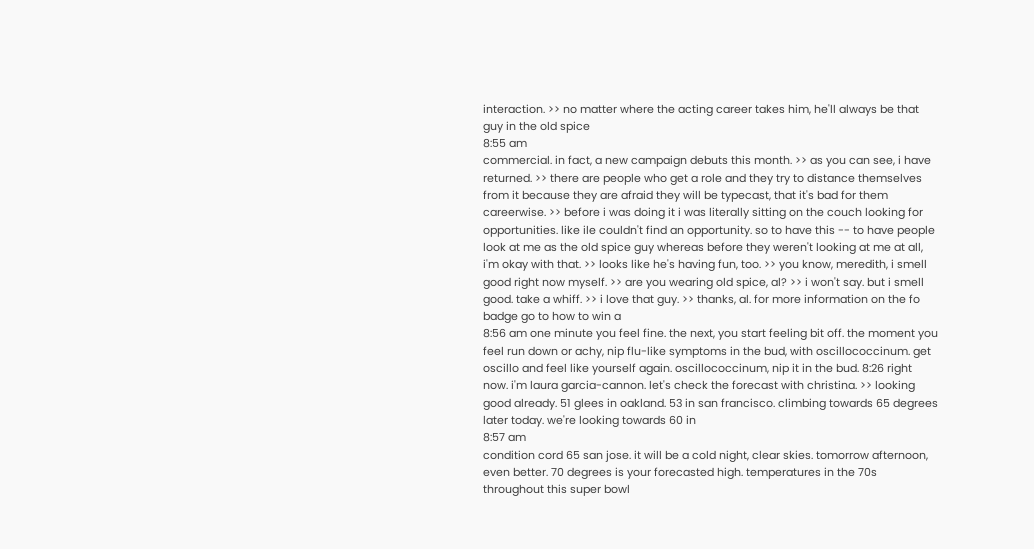interaction. >> no matter where the acting career takes him, he'll always be that guy in the old spice
8:55 am
commercial. in fact, a new campaign debuts this month. >> as you can see, i have returned. >> there are people who get a role and they try to distance themselves from it because they are afraid they will be typecast, that it's bad for them careerwise. >> before i was doing it i was literally sitting on the couch looking for opportunities. like ile couldn't find an opportunity. so to have this -- to have people look at me as the old spice guy whereas before they weren't looking at me at all, i'm okay with that. >> looks like he's having fun, too. >> you know, meredith, i smell good right now myself. >> are you wearing old spice, al? >> i won't say. but i smell good. take a whiff. >> i love that guy. >> thanks, al. for more information on the fo badge go to how to win a
8:56 am one minute you feel fine. the next, you start feeling bit off. the moment you feel run down or achy, nip flu-like symptoms in the bud, with oscillococcinum. get oscillo and feel like yourself again. oscillococcinum, nip it in the bud. 8:26 right now. i'm laura garcia-cannon. let's check the forecast with christina. >> looking good already. 51 glees in oakland. 53 in san francisco. climbing towards 65 degrees later today. we're looking towards 60 in
8:57 am
condition cord 65 san jose. it will be a cold night, clear skies. tomorrow afternoon, even better. 70 degrees is your forecasted high. temperatures in the 70s throughout this super bowl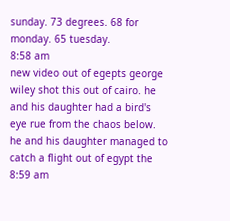sunday. 73 degrees. 68 for monday. 65 tuesday.
8:58 am
new video out of egepts george wiley shot this out of cairo. he and his daughter had a bird's eye rue from the chaos below. he and his daughter managed to catch a flight out of egypt the
8:59 am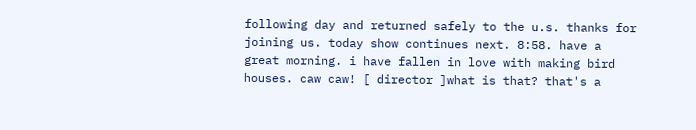following day and returned safely to the u.s. thanks for joining us. today show continues next. 8:58. have a great morning. i have fallen in love with making bird houses. caw caw! [ director ]what is that? that's a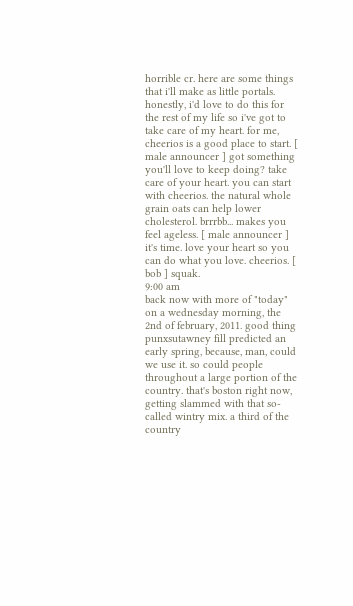horrible cr. here are some things that i'll make as little portals. honestly, i'd love to do this for the rest of my life so i've got to take care of my heart. for me, cheerios is a good place to start. [ male announcer ] got something you'll love to keep doing? take care of your heart. you can start with cheerios. the natural whole grain oats can help lower cholesterol. brrrbb... makes you feel ageless. [ male announcer ] it's time. love your heart so you can do what you love. cheerios. [ bob ] squak.
9:00 am
back now with more of "today" on a wednesday morning, the 2nd of february, 2011. good thing punxsutawney fill predicted an early spring, because, man, could we use it. so could people throughout a large portion of the country. that's boston right now, getting slammed with that so-called wintry mix. a third of the country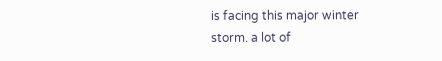is facing this major winter storm. a lot of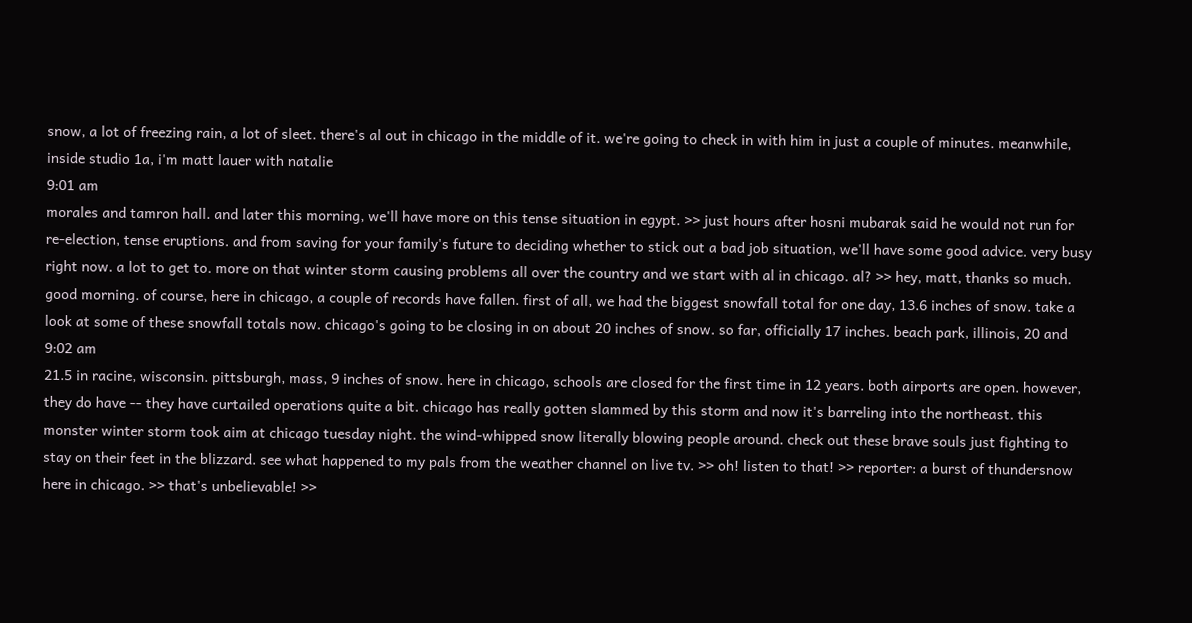snow, a lot of freezing rain, a lot of sleet. there's al out in chicago in the middle of it. we're going to check in with him in just a couple of minutes. meanwhile, inside studio 1a, i'm matt lauer with natalie
9:01 am
morales and tamron hall. and later this morning, we'll have more on this tense situation in egypt. >> just hours after hosni mubarak said he would not run for re-election, tense eruptions. and from saving for your family's future to deciding whether to stick out a bad job situation, we'll have some good advice. very busy right now. a lot to get to. more on that winter storm causing problems all over the country and we start with al in chicago. al? >> hey, matt, thanks so much. good morning. of course, here in chicago, a couple of records have fallen. first of all, we had the biggest snowfall total for one day, 13.6 inches of snow. take a look at some of these snowfall totals now. chicago's going to be closing in on about 20 inches of snow. so far, officially 17 inches. beach park, illinois, 20 and
9:02 am
21.5 in racine, wisconsin. pittsburgh, mass, 9 inches of snow. here in chicago, schools are closed for the first time in 12 years. both airports are open. however, they do have -- they have curtailed operations quite a bit. chicago has really gotten slammed by this storm and now it's barreling into the northeast. this monster winter storm took aim at chicago tuesday night. the wind-whipped snow literally blowing people around. check out these brave souls just fighting to stay on their feet in the blizzard. see what happened to my pals from the weather channel on live tv. >> oh! listen to that! >> reporter: a burst of thundersnow here in chicago. >> that's unbelievable! >>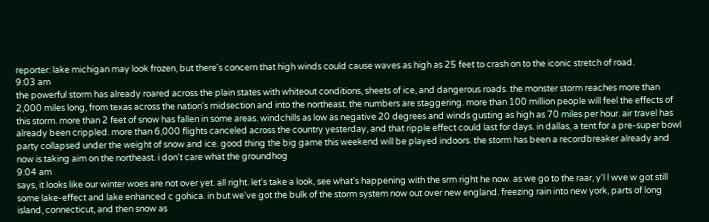reporter: lake michigan may look frozen, but there's concern that high winds could cause waves as high as 25 feet to crash on to the iconic stretch of road.
9:03 am
the powerful storm has already roared across the plain states with whiteout conditions, sheets of ice, and dangerous roads. the monster storm reaches more than 2,000 miles long, from texas across the nation's midsection and into the northeast. the numbers are staggering. more than 100 million people will feel the effects of this storm. more than 2 feet of snow has fallen in some areas. windchills as low as negative 20 degrees and winds gusting as high as 70 miles per hour. air travel has already been crippled. more than 6,000 flights canceled across the country yesterday, and that ripple effect could last for days. in dallas, a tent for a pre-super bowl party collapsed under the weight of snow and ice. good thing the big game this weekend will be played indoors. the storm has been a recordbreaker already and now is taking aim on the northeast. i don't care what the groundhog
9:04 am
says, it looks like our winter woes are not over yet. all right. let's take a look, see what's happening with the srm right he now. as we go to the raar, y'l l wve w got still some lake-effect and lake enhanced c gohica. in but we've got the bulk of the storm system now out over new england. freezing rain into new york, parts of long island, connecticut, and then snow as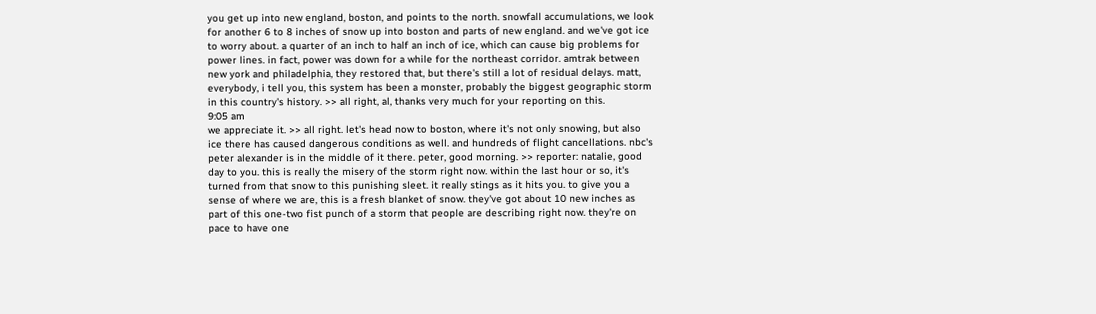you get up into new england, boston, and points to the north. snowfall accumulations, we look for another 6 to 8 inches of snow up into boston and parts of new england. and we've got ice to worry about. a quarter of an inch to half an inch of ice, which can cause big problems for power lines. in fact, power was down for a while for the northeast corridor. amtrak between new york and philadelphia, they restored that, but there's still a lot of residual delays. matt, everybody, i tell you, this system has been a monster, probably the biggest geographic storm in this country's history. >> all right, al, thanks very much for your reporting on this.
9:05 am
we appreciate it. >> all right. let's head now to boston, where it's not only snowing, but also ice there has caused dangerous conditions as well. and hundreds of flight cancellations. nbc's peter alexander is in the middle of it there. peter, good morning. >> reporter: natalie, good day to you. this is really the misery of the storm right now. within the last hour or so, it's turned from that snow to this punishing sleet. it really stings as it hits you. to give you a sense of where we are, this is a fresh blanket of snow. they've got about 10 new inches as part of this one-two fist punch of a storm that people are describing right now. they're on pace to have one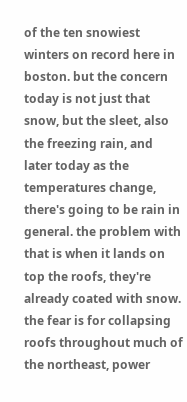of the ten snowiest winters on record here in boston. but the concern today is not just that snow, but the sleet, also the freezing rain, and later today as the temperatures change, there's going to be rain in general. the problem with that is when it lands on top the roofs, they're already coated with snow. the fear is for collapsing roofs throughout much of the northeast, power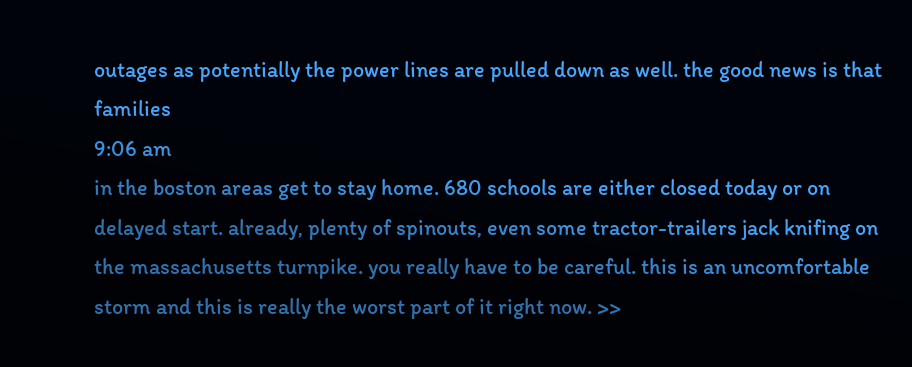outages as potentially the power lines are pulled down as well. the good news is that families
9:06 am
in the boston areas get to stay home. 680 schools are either closed today or on delayed start. already, plenty of spinouts, even some tractor-trailers jack knifing on the massachusetts turnpike. you really have to be careful. this is an uncomfortable storm and this is really the worst part of it right now. >>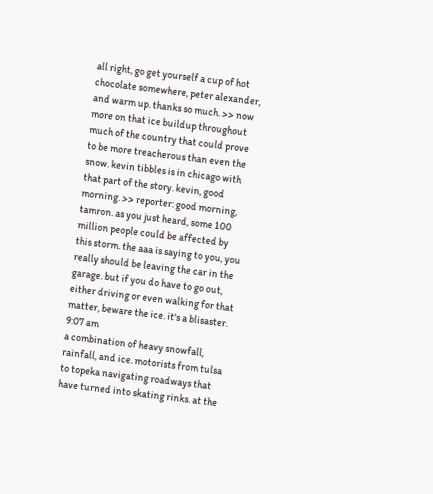all right, go get yourself a cup of hot chocolate somewhere, peter alexander, and warm up. thanks so much. >> now more on that ice buildup throughout much of the country that could prove to be more treacherous than even the snow. kevin tibbles is in chicago with that part of the story. kevin, good morning. >> reporter: good morning, tamron. as you just heard, some 100 million people could be affected by this storm. the aaa is saying to you, you really should be leaving the car in the garage. but if you do have to go out, either driving or even walking for that matter, beware the ice. it's a blisaster.
9:07 am
a combination of heavy snowfall, rainfall, and ice. motorists from tulsa to topeka navigating roadways that have turned into skating rinks. at the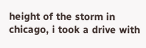height of the storm in chicago, i took a drive with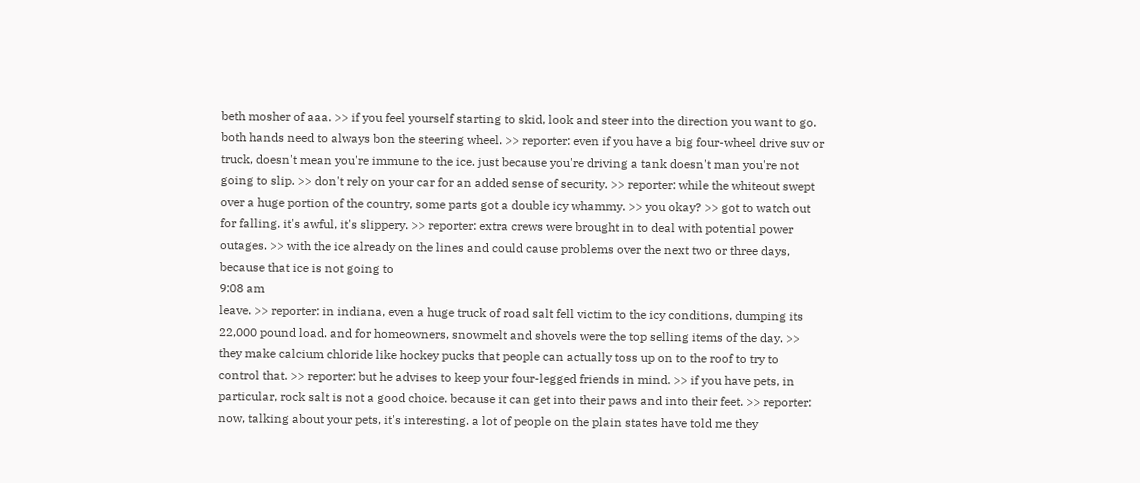beth mosher of aaa. >> if you feel yourself starting to skid, look and steer into the direction you want to go. both hands need to always bon the steering wheel. >> reporter: even if you have a big four-wheel drive suv or truck, doesn't mean you're immune to the ice. just because you're driving a tank doesn't man you're not going to slip. >> don't rely on your car for an added sense of security. >> reporter: while the whiteout swept over a huge portion of the country, some parts got a double icy whammy. >> you okay? >> got to watch out for falling. it's awful, it's slippery. >> reporter: extra crews were brought in to deal with potential power outages. >> with the ice already on the lines and could cause problems over the next two or three days, because that ice is not going to
9:08 am
leave. >> reporter: in indiana, even a huge truck of road salt fell victim to the icy conditions, dumping its 22,000 pound load. and for homeowners, snowmelt and shovels were the top selling items of the day. >> they make calcium chloride like hockey pucks that people can actually toss up on to the roof to try to control that. >> reporter: but he advises to keep your four-legged friends in mind. >> if you have pets, in particular, rock salt is not a good choice. because it can get into their paws and into their feet. >> reporter: now, talking about your pets, it's interesting. a lot of people on the plain states have told me they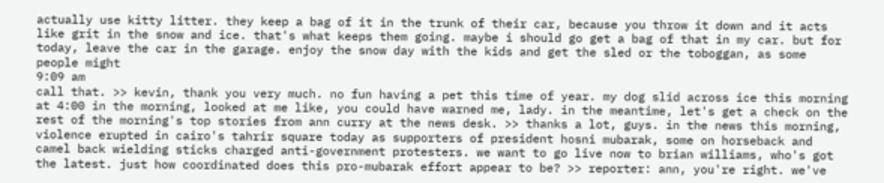actually use kitty litter. they keep a bag of it in the trunk of their car, because you throw it down and it acts like grit in the snow and ice. that's what keeps them going. maybe i should go get a bag of that in my car. but for today, leave the car in the garage. enjoy the snow day with the kids and get the sled or the toboggan, as some people might
9:09 am
call that. >> kevin, thank you very much. no fun having a pet this time of year. my dog slid across ice this morning at 4:00 in the morning, looked at me like, you could have warned me, lady. in the meantime, let's get a check on the rest of the morning's top stories from ann curry at the news desk. >> thanks a lot, guys. in the news this morning, violence erupted in cairo's tahrir square today as supporters of president hosni mubarak, some on horseback and camel back wielding sticks charged anti-government protesters. we want to go live now to brian williams, who's got the latest. just how coordinated does this pro-mubarak effort appear to be? >> reporter: ann, you're right. we've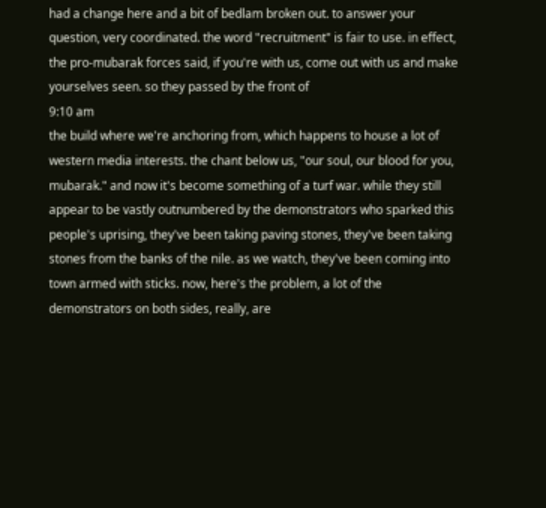had a change here and a bit of bedlam broken out. to answer your question, very coordinated. the word "recruitment" is fair to use. in effect, the pro-mubarak forces said, if you're with us, come out with us and make yourselves seen. so they passed by the front of
9:10 am
the build where we're anchoring from, which happens to house a lot of western media interests. the chant below us, "our soul, our blood for you, mubarak." and now it's become something of a turf war. while they still appear to be vastly outnumbered by the demonstrators who sparked this people's uprising, they've been taking paving stones, they've been taking stones from the banks of the nile. as we watch, they've been coming into town armed with sticks. now, here's the problem, a lot of the demonstrators on both sides, really, are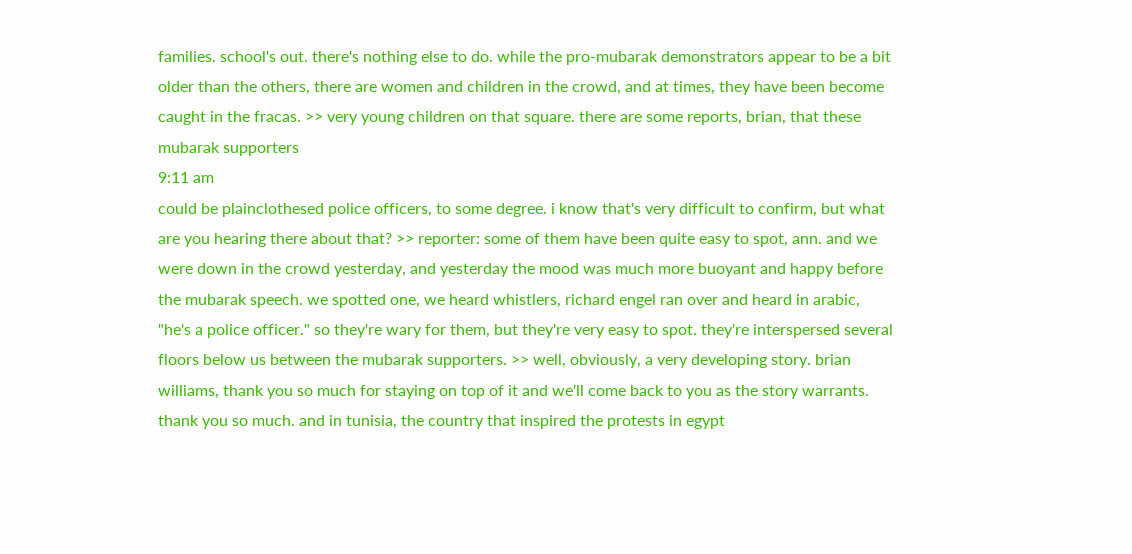families. school's out. there's nothing else to do. while the pro-mubarak demonstrators appear to be a bit older than the others, there are women and children in the crowd, and at times, they have been become caught in the fracas. >> very young children on that square. there are some reports, brian, that these mubarak supporters
9:11 am
could be plainclothesed police officers, to some degree. i know that's very difficult to confirm, but what are you hearing there about that? >> reporter: some of them have been quite easy to spot, ann. and we were down in the crowd yesterday, and yesterday the mood was much more buoyant and happy before the mubarak speech. we spotted one, we heard whistlers, richard engel ran over and heard in arabic, "he's a police officer." so they're wary for them, but they're very easy to spot. they're interspersed several floors below us between the mubarak supporters. >> well, obviously, a very developing story. brian williams, thank you so much for staying on top of it and we'll come back to you as the story warrants. thank you so much. and in tunisia, the country that inspired the protests in egypt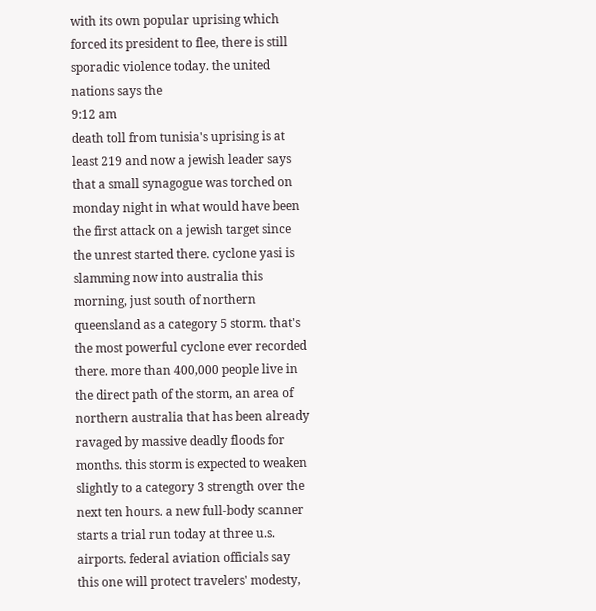with its own popular uprising which forced its president to flee, there is still sporadic violence today. the united nations says the
9:12 am
death toll from tunisia's uprising is at least 219 and now a jewish leader says that a small synagogue was torched on monday night in what would have been the first attack on a jewish target since the unrest started there. cyclone yasi is slamming now into australia this morning, just south of northern queensland as a category 5 storm. that's the most powerful cyclone ever recorded there. more than 400,000 people live in the direct path of the storm, an area of northern australia that has been already ravaged by massive deadly floods for months. this storm is expected to weaken slightly to a category 3 strength over the next ten hours. a new full-body scanner starts a trial run today at three u.s. airports. federal aviation officials say this one will protect travelers' modesty,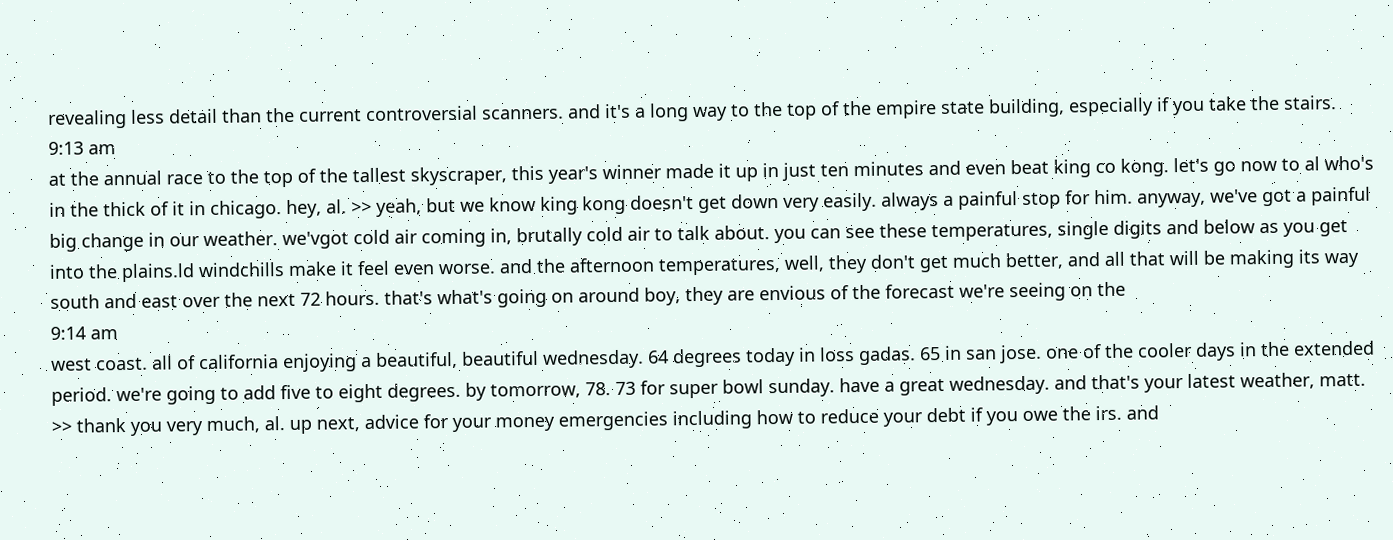revealing less detail than the current controversial scanners. and it's a long way to the top of the empire state building, especially if you take the stairs.
9:13 am
at the annual race to the top of the tallest skyscraper, this year's winner made it up in just ten minutes and even beat king co kong. let's go now to al who's in the thick of it in chicago. hey, al. >> yeah, but we know king kong doesn't get down very easily. always a painful stop for him. anyway, we've got a painful big change in our weather. we'vgot cold air coming in, brutally cold air to talk about. you can see these temperatures, single digits and below as you get into the plains.ld windchills make it feel even worse. and the afternoon temperatures, well, they don't get much better, and all that will be making its way south and east over the next 72 hours. that's what's going on around boy, they are envious of the forecast we're seeing on the
9:14 am
west coast. all of california enjoying a beautiful, beautiful wednesday. 64 degrees today in loss gadas. 65 in san jose. one of the cooler days in the extended period. we're going to add five to eight degrees. by tomorrow, 78. 73 for super bowl sunday. have a great wednesday. and that's your latest weather, matt. >> thank you very much, al. up next, advice for your money emergencies including how to reduce your debt if you owe the irs. and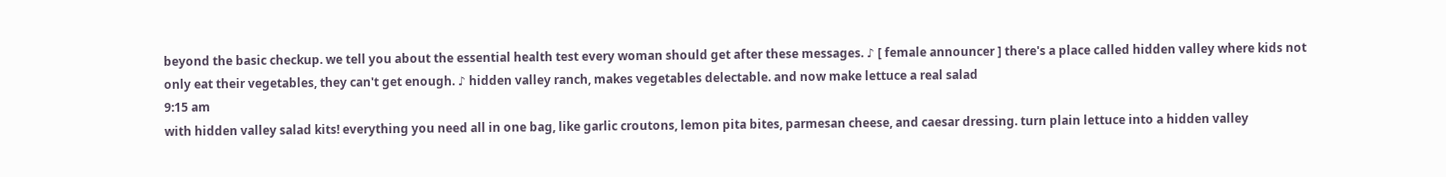beyond the basic checkup. we tell you about the essential health test every woman should get after these messages. ♪ [ female announcer ] there's a place called hidden valley where kids not only eat their vegetables, they can't get enough. ♪ hidden valley ranch, makes vegetables delectable. and now make lettuce a real salad
9:15 am
with hidden valley salad kits! everything you need all in one bag, like garlic croutons, lemon pita bites, parmesan cheese, and caesar dressing. turn plain lettuce into a hidden valley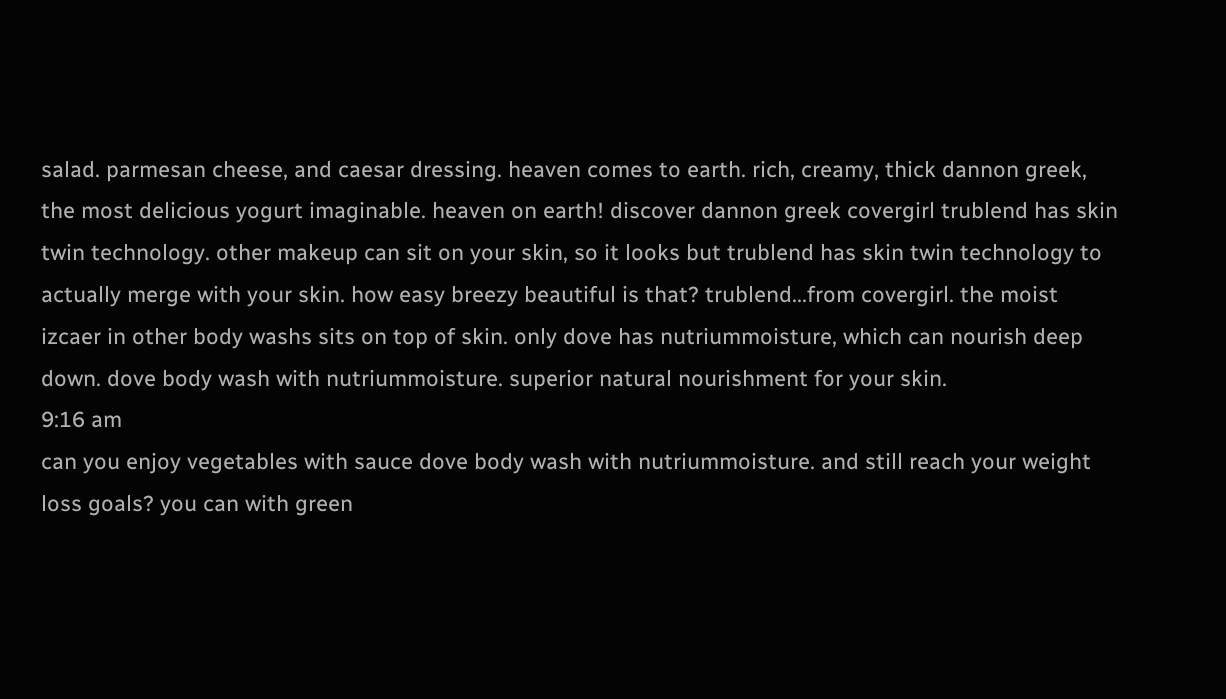salad. parmesan cheese, and caesar dressing. heaven comes to earth. rich, creamy, thick dannon greek, the most delicious yogurt imaginable. heaven on earth! discover dannon greek covergirl trublend has skin twin technology. other makeup can sit on your skin, so it looks but trublend has skin twin technology to actually merge with your skin. how easy breezy beautiful is that? trublend...from covergirl. the moist izcaer in other body washs sits on top of skin. only dove has nutriummoisture, which can nourish deep down. dove body wash with nutriummoisture. superior natural nourishment for your skin.
9:16 am
can you enjoy vegetables with sauce dove body wash with nutriummoisture. and still reach your weight loss goals? you can with green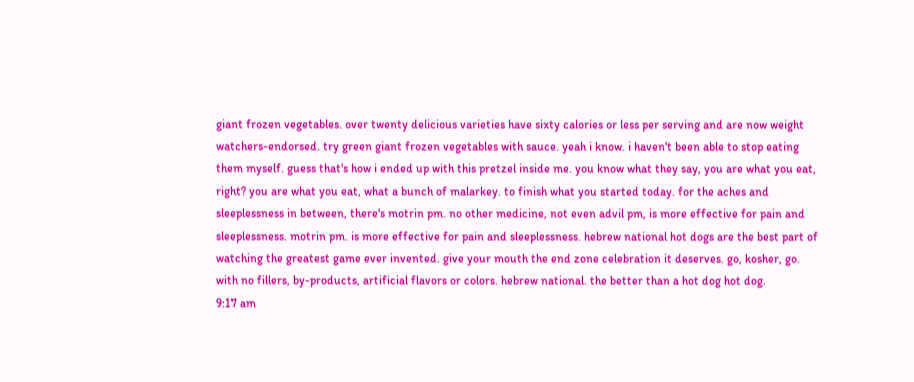giant frozen vegetables. over twenty delicious varieties have sixty calories or less per serving and are now weight watchers-endorsed. try green giant frozen vegetables with sauce. yeah i know. i haven't been able to stop eating them myself. guess that's how i ended up with this pretzel inside me. you know what they say, you are what you eat, right? you are what you eat, what a bunch of malarkey. to finish what you started today. for the aches and sleeplessness in between, there's motrin pm. no other medicine, not even advil pm, is more effective for pain and sleeplessness. motrin pm. is more effective for pain and sleeplessness. hebrew national hot dogs are the best part of watching the greatest game ever invented. give your mouth the end zone celebration it deserves. go, kosher, go. with no fillers, by-products, artificial flavors or colors. hebrew national. the better than a hot dog hot dog.
9:17 am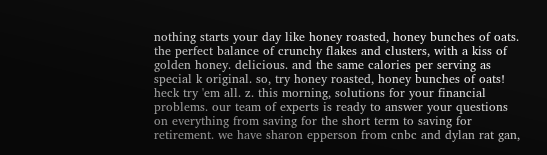nothing starts your day like honey roasted, honey bunches of oats. the perfect balance of crunchy flakes and clusters, with a kiss of golden honey. delicious. and the same calories per serving as special k original. so, try honey roasted, honey bunches of oats! heck try 'em all. z. this morning, solutions for your financial problems. our team of experts is ready to answer your questions on everything from saving for the short term to saving for retirement. we have sharon epperson from cnbc and dylan rat gan,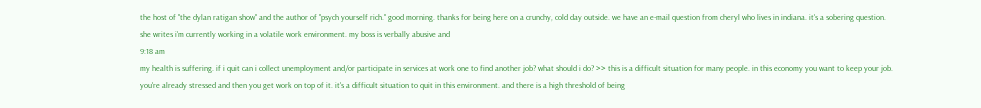the host of "the dylan ratigan show" and the author of "psych yourself rich." good morning. thanks for being here on a crunchy, cold day outside. we have an e-mail question from cheryl who lives in indiana. it's a sobering question. she writes i'm currently working in a volatile work environment. my boss is verbally abusive and
9:18 am
my health is suffering. if i quit can i collect unemployment and/or participate in services at work one to find another job? what should i do? >> this is a difficult situation for many people. in this economy you want to keep your job. you're already stressed and then you get work on top of it. it's a difficult situation to quit in this environment. and there is a high threshold of being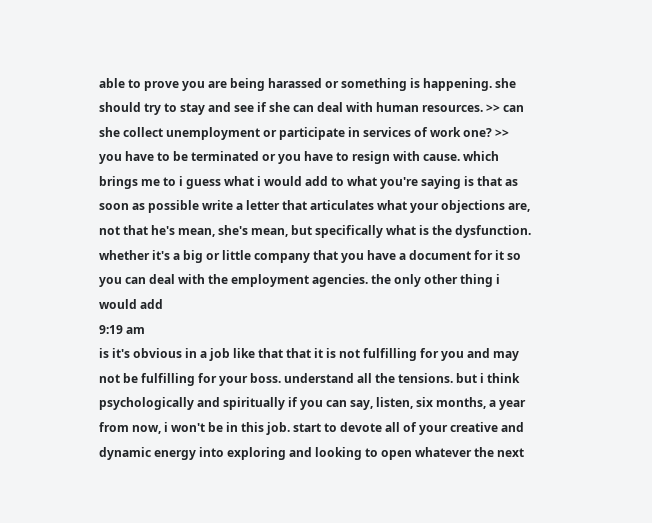able to prove you are being harassed or something is happening. she should try to stay and see if she can deal with human resources. >> can she collect unemployment or participate in services of work one? >> you have to be terminated or you have to resign with cause. which brings me to i guess what i would add to what you're saying is that as soon as possible write a letter that articulates what your objections are, not that he's mean, she's mean, but specifically what is the dysfunction. whether it's a big or little company that you have a document for it so you can deal with the employment agencies. the only other thing i would add
9:19 am
is it's obvious in a job like that that it is not fulfilling for you and may not be fulfilling for your boss. understand all the tensions. but i think psychologically and spiritually if you can say, listen, six months, a year from now, i won't be in this job. start to devote all of your creative and dynamic energy into exploring and looking to open whatever the next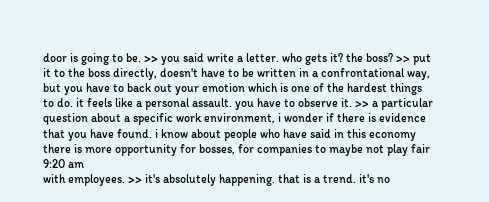door is going to be. >> you said write a letter. who gets it? the boss? >> put it to the boss directly, doesn't have to be written in a confrontational way, but you have to back out your emotion which is one of the hardest things to do. it feels like a personal assault. you have to observe it. >> a particular question about a specific work environment, i wonder if there is evidence that you have found. i know about people who have said in this economy there is more opportunity for bosses, for companies to maybe not play fair
9:20 am
with employees. >> it's absolutely happening. that is a trend. it's no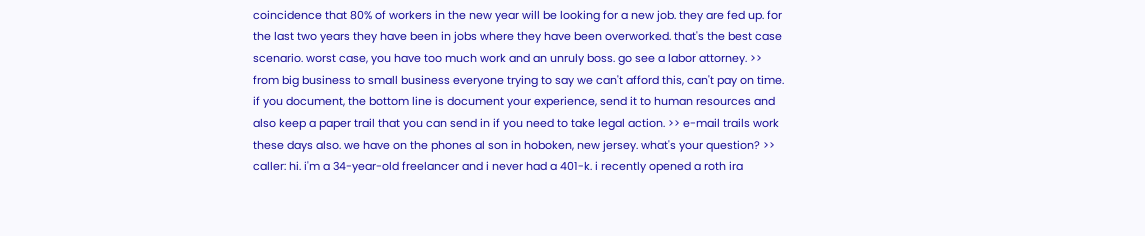coincidence that 80% of workers in the new year will be looking for a new job. they are fed up. for the last two years they have been in jobs where they have been overworked. that's the best case scenario. worst case, you have too much work and an unruly boss. go see a labor attorney. >> from big business to small business everyone trying to say we can't afford this, can't pay on time. if you document, the bottom line is document your experience, send it to human resources and also keep a paper trail that you can send in if you need to take legal action. >> e-mail trails work these days also. we have on the phones al son in hoboken, new jersey. what's your question? >> caller: hi. i'm a 34-year-old freelancer and i never had a 401-k. i recently opened a roth ira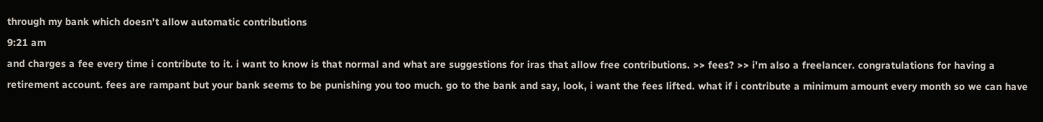through my bank which doesn't allow automatic contributions
9:21 am
and charges a fee every time i contribute to it. i want to know is that normal and what are suggestions for iras that allow free contributions. >> fees? >> i'm also a freelancer. congratulations for having a retirement account. fees are rampant but your bank seems to be punishing you too much. go to the bank and say, look, i want the fees lifted. what if i contribute a minimum amount every month so we can have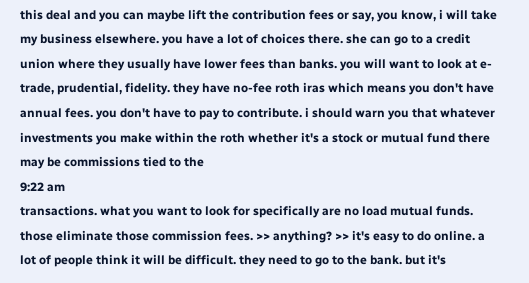this deal and you can maybe lift the contribution fees or say, you know, i will take my business elsewhere. you have a lot of choices there. she can go to a credit union where they usually have lower fees than banks. you will want to look at e-trade, prudential, fidelity. they have no-fee roth iras which means you don't have annual fees. you don't have to pay to contribute. i should warn you that whatever investments you make within the roth whether it's a stock or mutual fund there may be commissions tied to the
9:22 am
transactions. what you want to look for specifically are no load mutual funds. those eliminate those commission fees. >> anything? >> it's easy to do online. a lot of people think it will be difficult. they need to go to the bank. but it's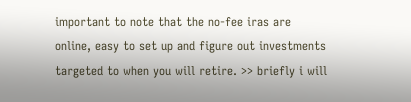important to note that the no-fee iras are online, easy to set up and figure out investments targeted to when you will retire. >> briefly i will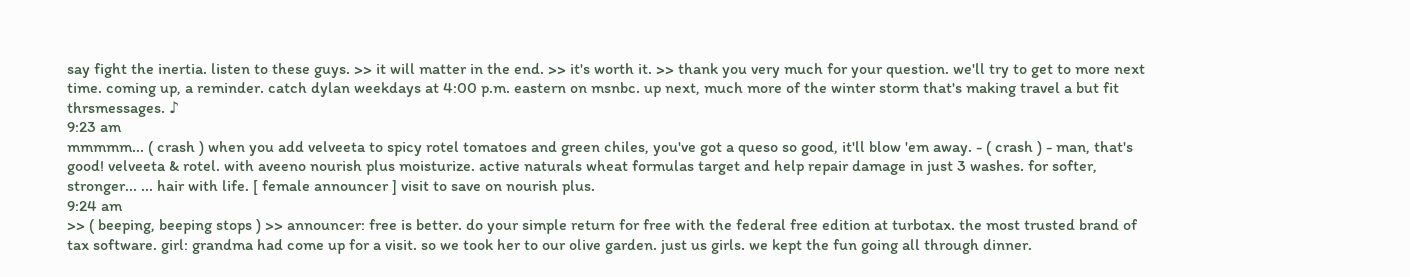say fight the inertia. listen to these guys. >> it will matter in the end. >> it's worth it. >> thank you very much for your question. we'll try to get to more next time. coming up, a reminder. catch dylan weekdays at 4:00 p.m. eastern on msnbc. up next, much more of the winter storm that's making travel a but fit thrsmessages. ♪
9:23 am
mmmmm... ( crash ) when you add velveeta to spicy rotel tomatoes and green chiles, you've got a queso so good, it'll blow 'em away. - ( crash ) - man, that's good! velveeta & rotel. with aveeno nourish plus moisturize. active naturals wheat formulas target and help repair damage in just 3 washes. for softer, stronger... ... hair with life. [ female announcer ] visit to save on nourish plus.
9:24 am
>> ( beeping, beeping stops ) >> announcer: free is better. do your simple return for free with the federal free edition at turbotax. the most trusted brand of tax software. girl: grandma had come up for a visit. so we took her to our olive garden. just us girls. we kept the fun going all through dinner.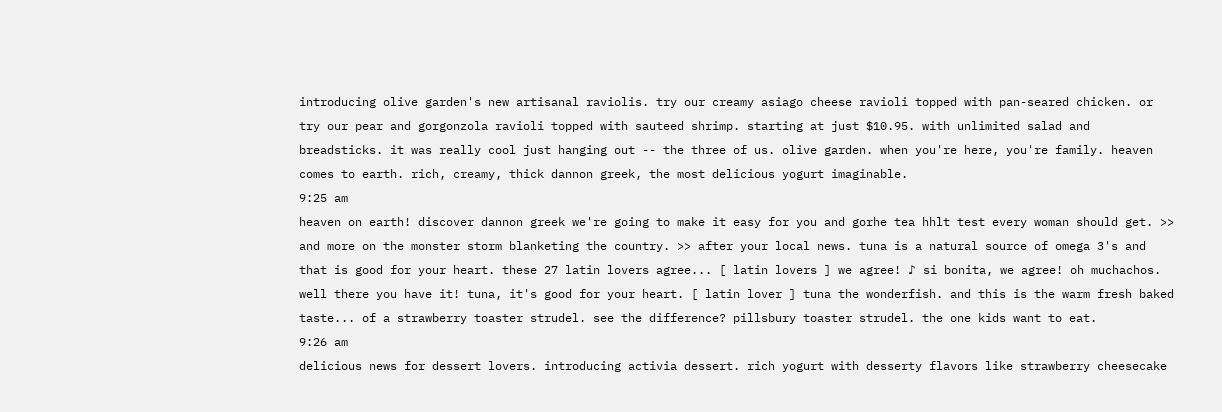introducing olive garden's new artisanal raviolis. try our creamy asiago cheese ravioli topped with pan-seared chicken. or try our pear and gorgonzola ravioli topped with sauteed shrimp. starting at just $10.95. with unlimited salad and breadsticks. it was really cool just hanging out -- the three of us. olive garden. when you're here, you're family. heaven comes to earth. rich, creamy, thick dannon greek, the most delicious yogurt imaginable.
9:25 am
heaven on earth! discover dannon greek we're going to make it easy for you and gorhe tea hhlt test every woman should get. >> and more on the monster storm blanketing the country. >> after your local news. tuna is a natural source of omega 3's and that is good for your heart. these 27 latin lovers agree... [ latin lovers ] we agree! ♪ si bonita, we agree! oh muchachos. well there you have it! tuna, it's good for your heart. [ latin lover ] tuna the wonderfish. and this is the warm fresh baked taste... of a strawberry toaster strudel. see the difference? pillsbury toaster strudel. the one kids want to eat.
9:26 am
delicious news for dessert lovers. introducing activia dessert. rich yogurt with desserty flavors like strawberry cheesecake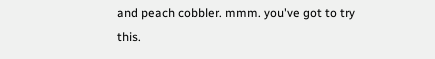and peach cobbler. mmm. you've got to try this.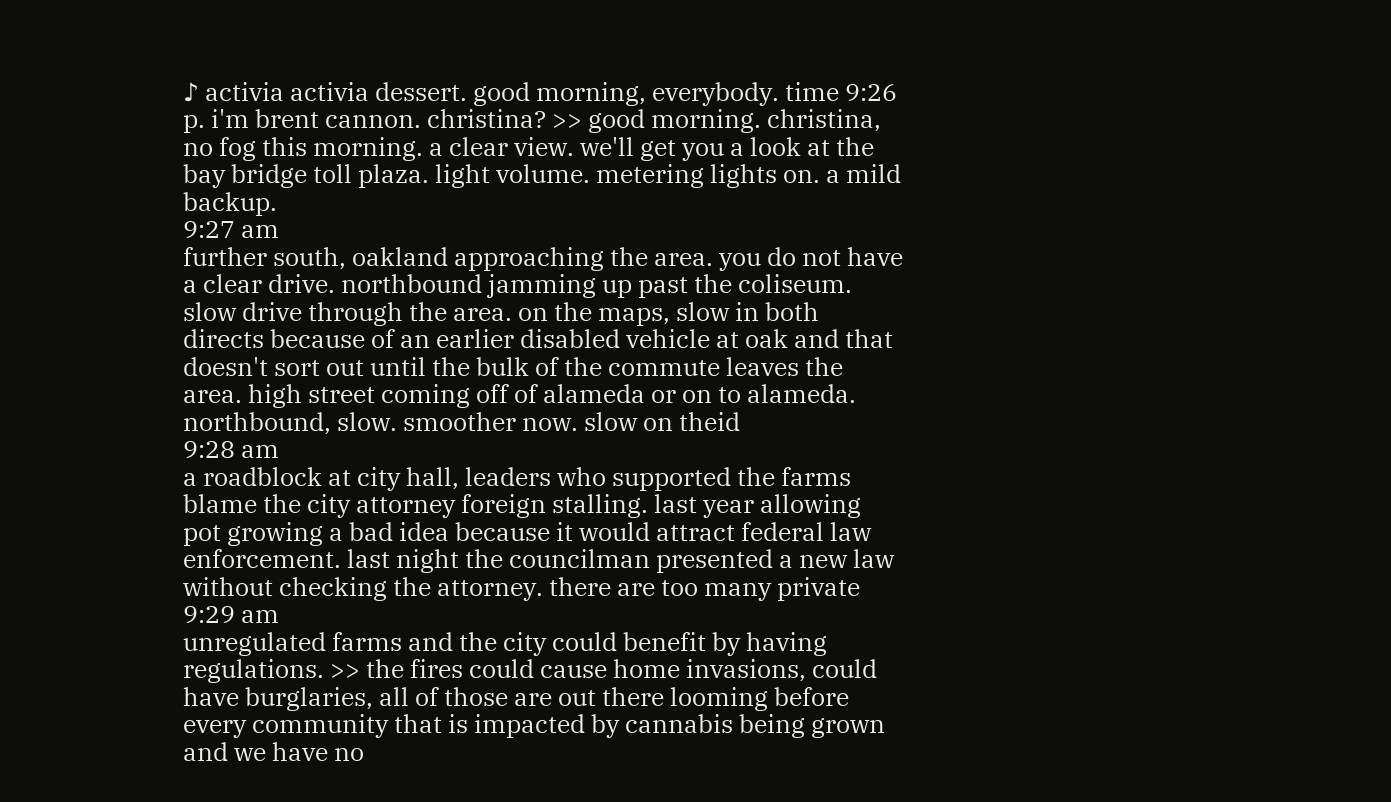♪ activia activia dessert. good morning, everybody. time 9:26 p. i'm brent cannon. christina? >> good morning. christina, no fog this morning. a clear view. we'll get you a look at the bay bridge toll plaza. light volume. metering lights on. a mild backup.
9:27 am
further south, oakland approaching the area. you do not have a clear drive. northbound jamming up past the coliseum. slow drive through the area. on the maps, slow in both directs because of an earlier disabled vehicle at oak and that doesn't sort out until the bulk of the commute leaves the area. high street coming off of alameda or on to alameda. northbound, slow. smoother now. slow on theid
9:28 am
a roadblock at city hall, leaders who supported the farms blame the city attorney foreign stalling. last year allowing pot growing a bad idea because it would attract federal law enforcement. last night the councilman presented a new law without checking the attorney. there are too many private
9:29 am
unregulated farms and the city could benefit by having regulations. >> the fires could cause home invasions, could have burglaries, all of those are out there looming before every community that is impacted by cannabis being grown and we have no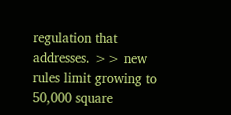regulation that addresses. >> new rules limit growing to 50,000 square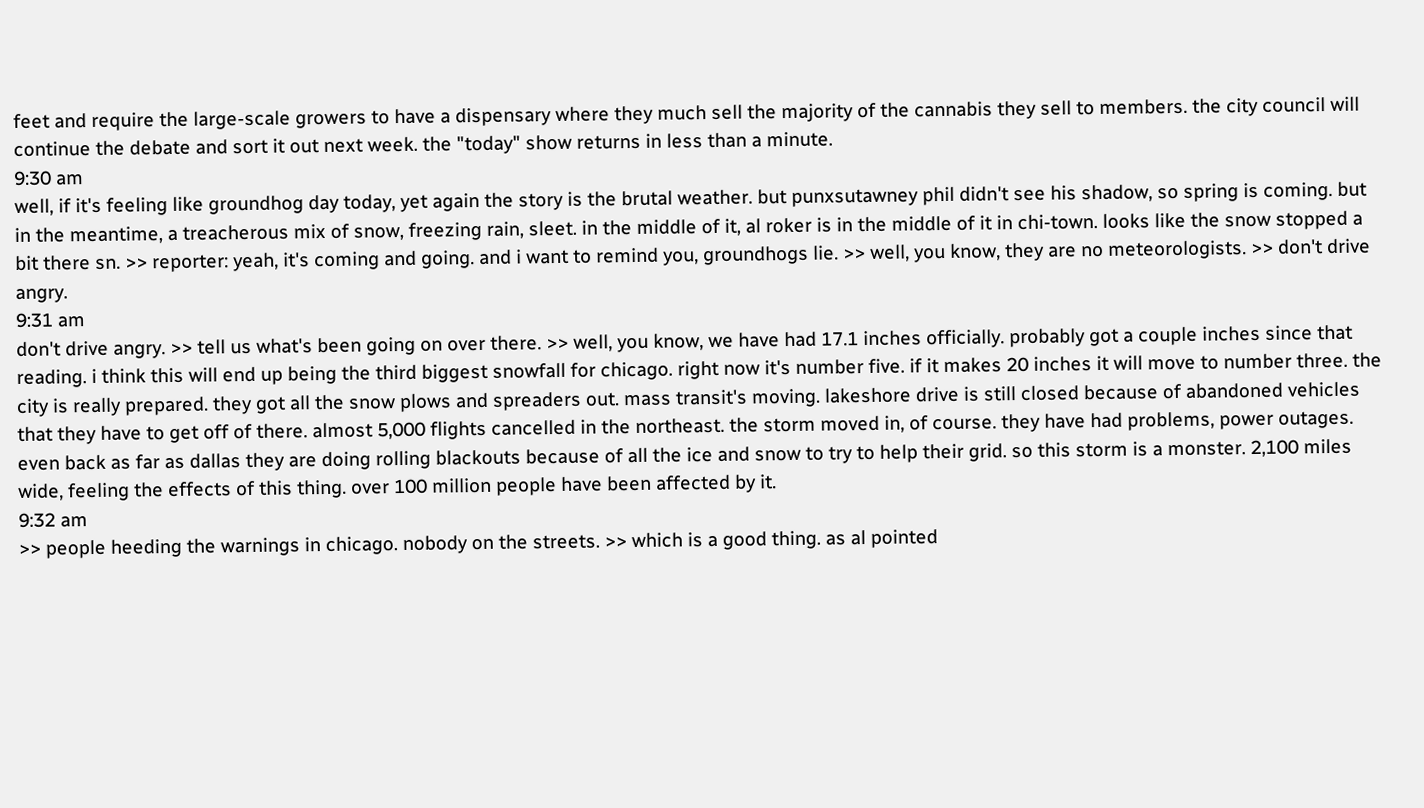feet and require the large-scale growers to have a dispensary where they much sell the majority of the cannabis they sell to members. the city council will continue the debate and sort it out next week. the "today" show returns in less than a minute.
9:30 am
well, if it's feeling like groundhog day today, yet again the story is the brutal weather. but punxsutawney phil didn't see his shadow, so spring is coming. but in the meantime, a treacherous mix of snow, freezing rain, sleet. in the middle of it, al roker is in the middle of it in chi-town. looks like the snow stopped a bit there sn. >> reporter: yeah, it's coming and going. and i want to remind you, groundhogs lie. >> well, you know, they are no meteorologists. >> don't drive angry.
9:31 am
don't drive angry. >> tell us what's been going on over there. >> well, you know, we have had 17.1 inches officially. probably got a couple inches since that reading. i think this will end up being the third biggest snowfall for chicago. right now it's number five. if it makes 20 inches it will move to number three. the city is really prepared. they got all the snow plows and spreaders out. mass transit's moving. lakeshore drive is still closed because of abandoned vehicles that they have to get off of there. almost 5,000 flights cancelled in the northeast. the storm moved in, of course. they have had problems, power outages. even back as far as dallas they are doing rolling blackouts because of all the ice and snow to try to help their grid. so this storm is a monster. 2,100 miles wide, feeling the effects of this thing. over 100 million people have been affected by it.
9:32 am
>> people heeding the warnings in chicago. nobody on the streets. >> which is a good thing. as al pointed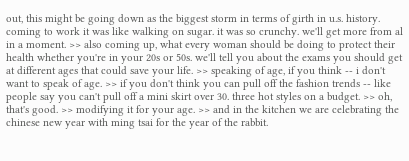out, this might be going down as the biggest storm in terms of girth in u.s. history. coming to work it was like walking on sugar. it was so crunchy. we'll get more from al in a moment. >> also coming up, what every woman should be doing to protect their health whether you're in your 20s or 50s. we'll tell you about the exams you should get at different ages that could save your life. >> speaking of age, if you think -- i don't want to speak of age. >> if you don't think you can pull off the fashion trends -- like people say you can't pull off a mini skirt over 30. three hot styles on a budget. >> oh, that's good. >> modifying it for your age. >> and in the kitchen we are celebrating the chinese new year with ming tsai for the year of the rabbit.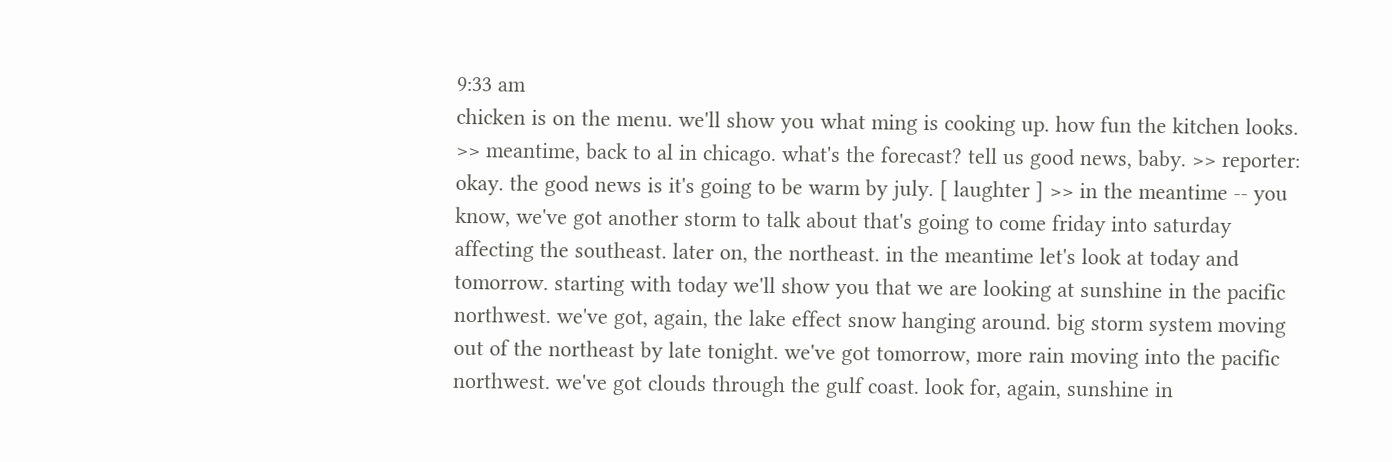9:33 am
chicken is on the menu. we'll show you what ming is cooking up. how fun the kitchen looks. >> meantime, back to al in chicago. what's the forecast? tell us good news, baby. >> reporter: okay. the good news is it's going to be warm by july. [ laughter ] >> in the meantime -- you know, we've got another storm to talk about that's going to come friday into saturday affecting the southeast. later on, the northeast. in the meantime let's look at today and tomorrow. starting with today we'll show you that we are looking at sunshine in the pacific northwest. we've got, again, the lake effect snow hanging around. big storm system moving out of the northeast by late tonight. we've got tomorrow, more rain moving into the pacific northwest. we've got clouds through the gulf coast. look for, again, sunshine in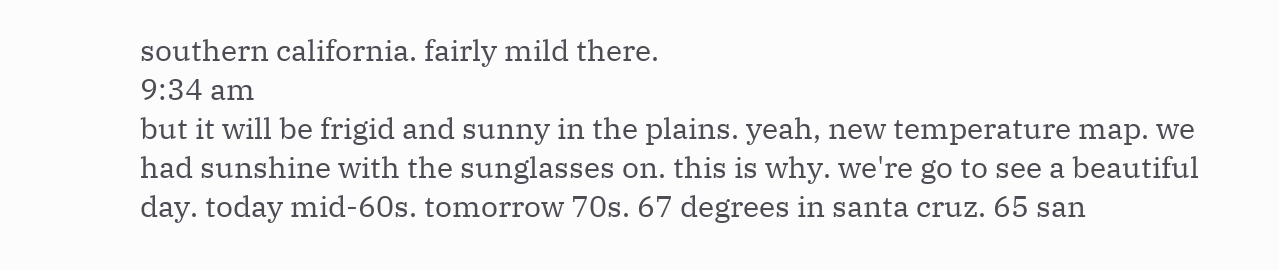southern california. fairly mild there.
9:34 am
but it will be frigid and sunny in the plains. yeah, new temperature map. we had sunshine with the sunglasses on. this is why. we're go to see a beautiful day. today mid-60s. tomorrow 70s. 67 degrees in santa cruz. 65 san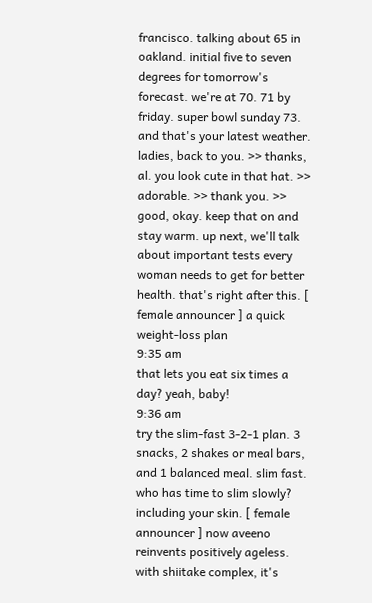francisco. talking about 65 in oakland. initial five to seven degrees for tomorrow's forecast. we're at 70. 71 by friday. super bowl sunday 73. and that's your latest weather. ladies, back to you. >> thanks, al. you look cute in that hat. >> adorable. >> thank you. >> good, okay. keep that on and stay warm. up next, we'll talk about important tests every woman needs to get for better health. that's right after this. [ female announcer ] a quick weight-loss plan
9:35 am
that lets you eat six times a day? yeah, baby!
9:36 am
try the slim-fast 3-2-1 plan. 3 snacks, 2 shakes or meal bars, and 1 balanced meal. slim fast. who has time to slim slowly? including your skin. [ female announcer ] now aveeno reinvents positively ageless. with shiitake complex, it's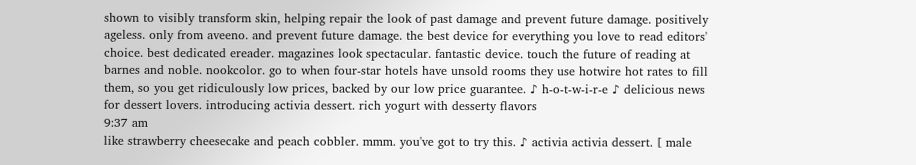shown to visibly transform skin, helping repair the look of past damage and prevent future damage. positively ageless. only from aveeno. and prevent future damage. the best device for everything you love to read editors' choice. best dedicated ereader. magazines look spectacular. fantastic device. touch the future of reading at barnes and noble. nookcolor. go to when four-star hotels have unsold rooms they use hotwire hot rates to fill them, so you get ridiculously low prices, backed by our low price guarantee. ♪ h-o-t-w-i-r-e ♪ delicious news for dessert lovers. introducing activia dessert. rich yogurt with desserty flavors
9:37 am
like strawberry cheesecake and peach cobbler. mmm. you've got to try this. ♪ activia activia dessert. [ male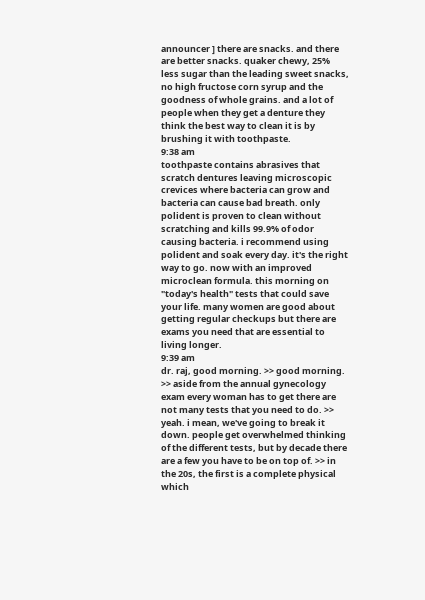announcer ] there are snacks. and there are better snacks. quaker chewy, 25% less sugar than the leading sweet snacks, no high fructose corn syrup and the goodness of whole grains. and a lot of people when they get a denture they think the best way to clean it is by brushing it with toothpaste.
9:38 am
toothpaste contains abrasives that scratch dentures leaving microscopic crevices where bacteria can grow and bacteria can cause bad breath. only polident is proven to clean without scratching and kills 99.9% of odor causing bacteria. i recommend using polident and soak every day. it's the right way to go. now with an improved microclean formula. this morning on "today's health" tests that could save your life. many women are good about getting regular checkups but there are exams you need that are essential to living longer.
9:39 am
dr. raj, good morning. >> good morning. >> aside from the annual gynecology exam every woman has to get there are not many tests that you need to do. >> yeah. i mean, we've going to break it down. people get overwhelmed thinking of the different tests, but by decade there are a few you have to be on top of. >> in the 20s, the first is a complete physical which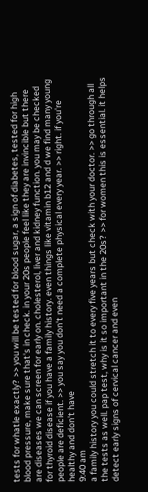tests for whatle exactly? >> you will be tested for blood sugar, a sign of diabetes, tested for high blood pressure, make sure that's in check. in your 20s people feel like they are invincible but there are diseases we can screen for early on. cholesterol, liver and kidney function. you may be checked for thyroid disease if you have a family history. even things like vitamin b12 and d we find many young people are deficient. >> you say you don't need a complete physical every year. >> right. if you're healthy and don't have
9:40 am
a family history you could stretch it to every five years but check with your doctor. >> go through all the tests as well. pap test, why is it so important in the 20s? >> for women this is essential. it helps detect early signs of cervical cancer and even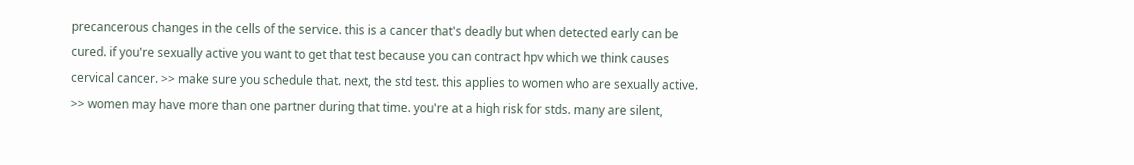precancerous changes in the cells of the service. this is a cancer that's deadly but when detected early can be cured. if you're sexually active you want to get that test because you can contract hpv which we think causes cervical cancer. >> make sure you schedule that. next, the std test. this applies to women who are sexually active. >> women may have more than one partner during that time. you're at a high risk for stds. many are silent,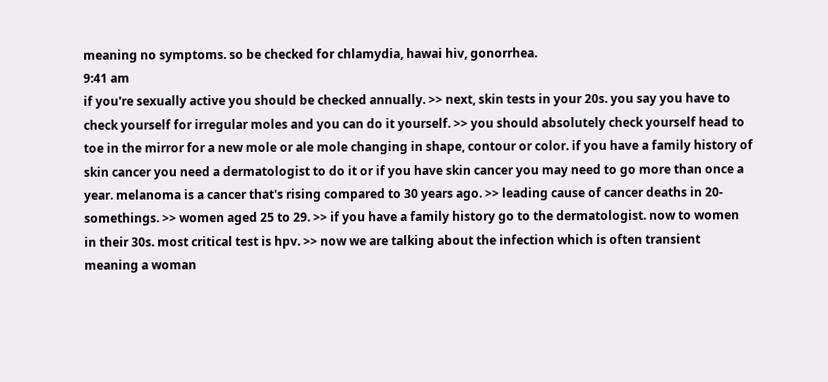meaning no symptoms. so be checked for chlamydia, hawai hiv, gonorrhea.
9:41 am
if you're sexually active you should be checked annually. >> next, skin tests in your 20s. you say you have to check yourself for irregular moles and you can do it yourself. >> you should absolutely check yourself head to toe in the mirror for a new mole or ale mole changing in shape, contour or color. if you have a family history of skin cancer you need a dermatologist to do it or if you have skin cancer you may need to go more than once a year. melanoma is a cancer that's rising compared to 30 years ago. >> leading cause of cancer deaths in 20-somethings. >> women aged 25 to 29. >> if you have a family history go to the dermatologist. now to women in their 30s. most critical test is hpv. >> now we are talking about the infection which is often transient meaning a woman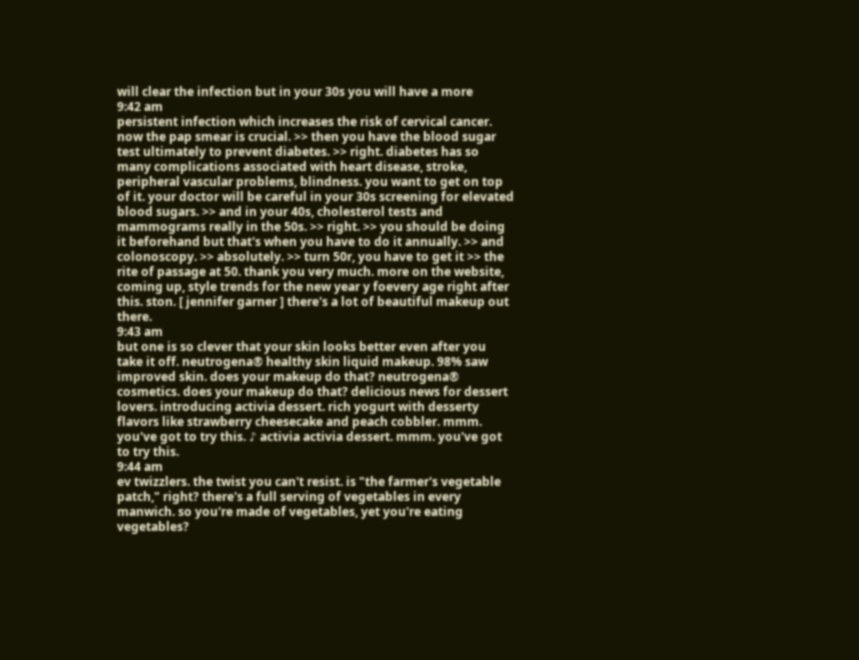will clear the infection but in your 30s you will have a more
9:42 am
persistent infection which increases the risk of cervical cancer. now the pap smear is crucial. >> then you have the blood sugar test ultimately to prevent diabetes. >> right. diabetes has so many complications associated with heart disease, stroke, peripheral vascular problems, blindness. you want to get on top of it. your doctor will be careful in your 30s screening for elevated blood sugars. >> and in your 40s, cholesterol tests and mammograms really in the 50s. >> right. >> you should be doing it beforehand but that's when you have to do it annually. >> and colonoscopy. >> absolutely. >> turn 50r, you have to get it >> the rite of passage at 50. thank you very much. more on the website, coming up, style trends for the new year y foevery age right after this. ston. [ jennifer garner ] there's a lot of beautiful makeup out there.
9:43 am
but one is so clever that your skin looks better even after you take it off. neutrogena® healthy skin liquid makeup. 98% saw improved skin. does your makeup do that? neutrogena® cosmetics. does your makeup do that? delicious news for dessert lovers. introducing activia dessert. rich yogurt with desserty flavors like strawberry cheesecake and peach cobbler. mmm. you've got to try this. ♪ activia activia dessert. mmm. you've got to try this.
9:44 am
ev twizzlers. the twist you can't resist. is "the farmer's vegetable patch," right? there's a full serving of vegetables in every manwich. so you're made of vegetables, yet you're eating vegetables?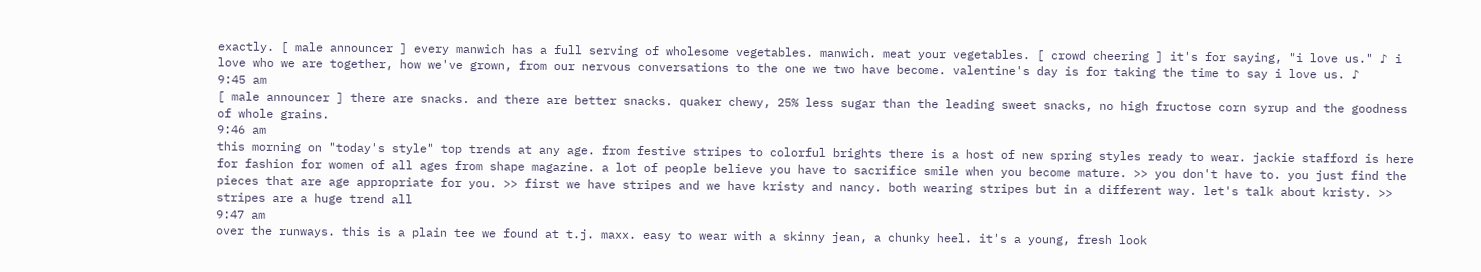exactly. [ male announcer ] every manwich has a full serving of wholesome vegetables. manwich. meat your vegetables. [ crowd cheering ] it's for saying, "i love us." ♪ i love who we are together, how we've grown, from our nervous conversations to the one we two have become. valentine's day is for taking the time to say i love us. ♪
9:45 am
[ male announcer ] there are snacks. and there are better snacks. quaker chewy, 25% less sugar than the leading sweet snacks, no high fructose corn syrup and the goodness of whole grains.
9:46 am
this morning on "today's style" top trends at any age. from festive stripes to colorful brights there is a host of new spring styles ready to wear. jackie stafford is here for fashion for women of all ages from shape magazine. a lot of people believe you have to sacrifice smile when you become mature. >> you don't have to. you just find the pieces that are age appropriate for you. >> first we have stripes and we have kristy and nancy. both wearing stripes but in a different way. let's talk about kristy. >> stripes are a huge trend all
9:47 am
over the runways. this is a plain tee we found at t.j. maxx. easy to wear with a skinny jean, a chunky heel. it's a young, fresh look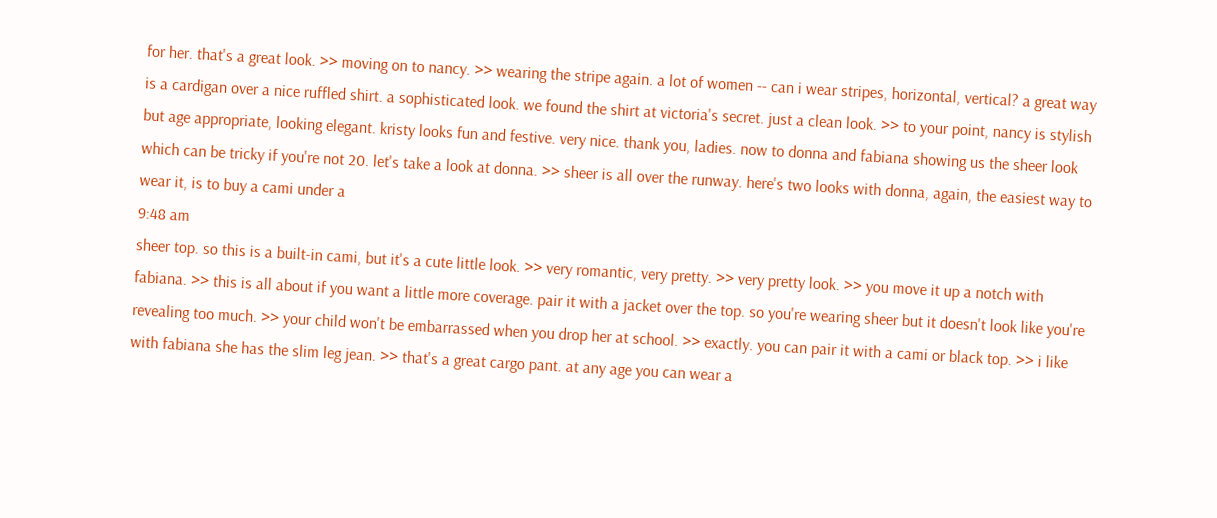for her. that's a great look. >> moving on to nancy. >> wearing the stripe again. a lot of women -- can i wear stripes, horizontal, vertical? a great way is a cardigan over a nice ruffled shirt. a sophisticated look. we found the shirt at victoria's secret. just a clean look. >> to your point, nancy is stylish but age appropriate, looking elegant. kristy looks fun and festive. very nice. thank you, ladies. now to donna and fabiana showing us the sheer look which can be tricky if you're not 20. let's take a look at donna. >> sheer is all over the runway. here's two looks with donna, again, the easiest way to wear it, is to buy a cami under a
9:48 am
sheer top. so this is a built-in cami, but it's a cute little look. >> very romantic, very pretty. >> very pretty look. >> you move it up a notch with fabiana. >> this is all about if you want a little more coverage. pair it with a jacket over the top. so you're wearing sheer but it doesn't look like you're revealing too much. >> your child won't be embarrassed when you drop her at school. >> exactly. you can pair it with a cami or black top. >> i like with fabiana she has the slim leg jean. >> that's a great cargo pant. at any age you can wear a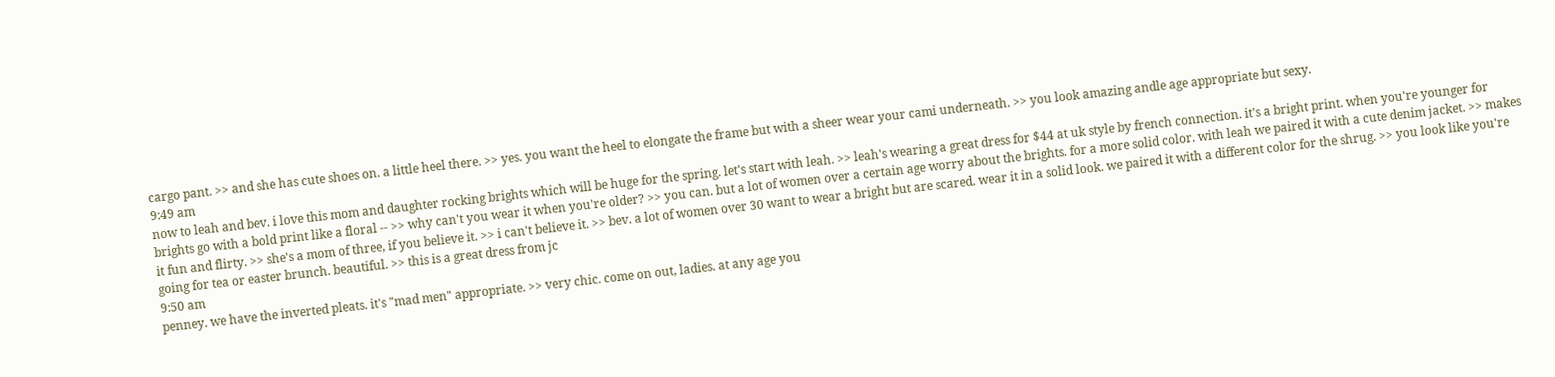cargo pant. >> and she has cute shoes on. a little heel there. >> yes. you want the heel to elongate the frame but with a sheer wear your cami underneath. >> you look amazing andle age appropriate but sexy.
9:49 am
now to leah and bev. i love this mom and daughter rocking brights which will be huge for the spring. let's start with leah. >> leah's wearing a great dress for $44 at uk style by french connection. it's a bright print. when you're younger for brights go with a bold print like a floral -- >> why can't you wear it when you're older? >> you can. but a lot of women over a certain age worry about the brights. for a more solid color. with leah we paired it with a cute denim jacket. >> makes it fun and flirty. >> she's a mom of three, if you believe it. >> i can't believe it. >> bev. a lot of women over 30 want to wear a bright but are scared. wear it in a solid look. we paired it with a different color for the shrug. >> you look like you're going for tea or easter brunch. beautiful. >> this is a great dress from jc
9:50 am
penney. we have the inverted pleats. it's "mad men" appropriate. >> very chic. come on out, ladies. at any age you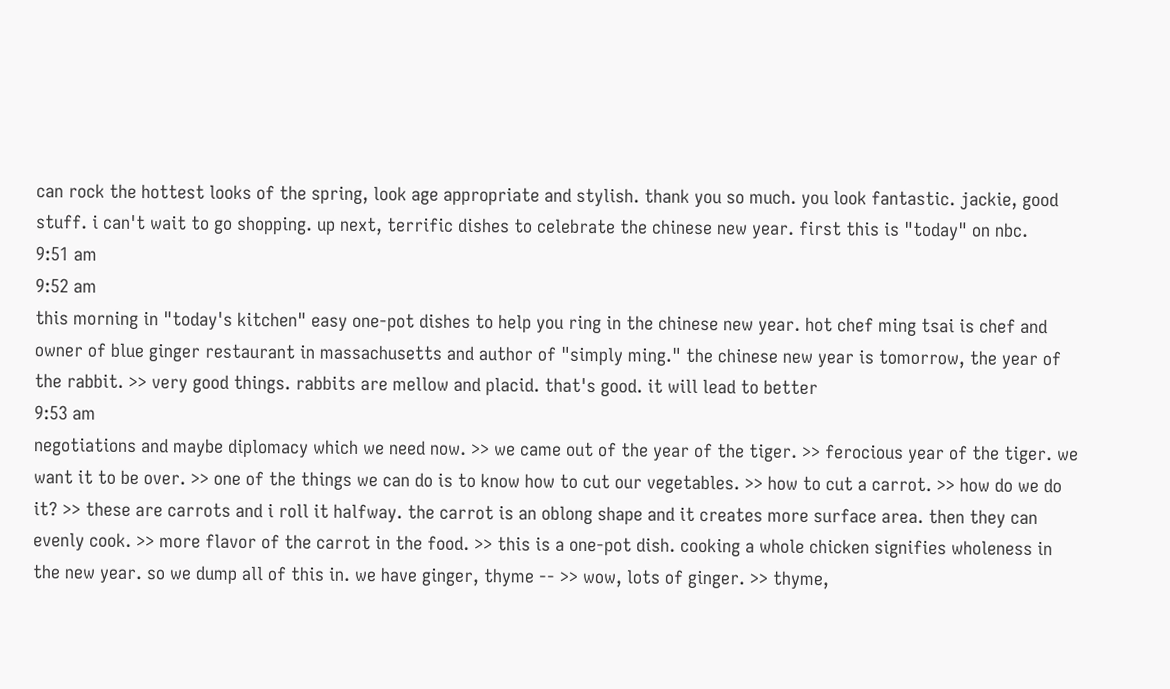can rock the hottest looks of the spring, look age appropriate and stylish. thank you so much. you look fantastic. jackie, good stuff. i can't wait to go shopping. up next, terrific dishes to celebrate the chinese new year. first this is "today" on nbc.
9:51 am
9:52 am
this morning in "today's kitchen" easy one-pot dishes to help you ring in the chinese new year. hot chef ming tsai is chef and owner of blue ginger restaurant in massachusetts and author of "simply ming." the chinese new year is tomorrow, the year of the rabbit. >> very good things. rabbits are mellow and placid. that's good. it will lead to better
9:53 am
negotiations and maybe diplomacy which we need now. >> we came out of the year of the tiger. >> ferocious year of the tiger. we want it to be over. >> one of the things we can do is to know how to cut our vegetables. >> how to cut a carrot. >> how do we do it? >> these are carrots and i roll it halfway. the carrot is an oblong shape and it creates more surface area. then they can evenly cook. >> more flavor of the carrot in the food. >> this is a one-pot dish. cooking a whole chicken signifies wholeness in the new year. so we dump all of this in. we have ginger, thyme -- >> wow, lots of ginger. >> thyme,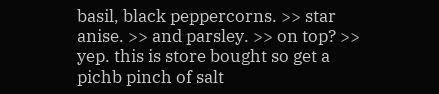basil, black peppercorns. >> star anise. >> and parsley. >> on top? >> yep. this is store bought so get a pichb pinch of salt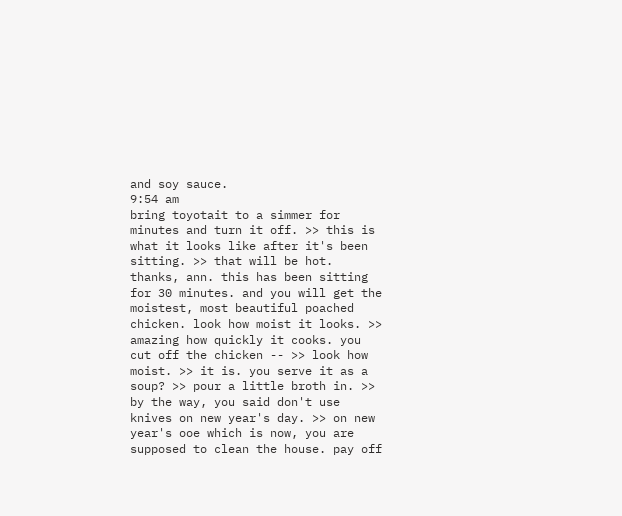and soy sauce.
9:54 am
bring toyotait to a simmer for minutes and turn it off. >> this is what it looks like after it's been sitting. >> that will be hot. thanks, ann. this has been sitting for 30 minutes. and you will get the moistest, most beautiful poached chicken. look how moist it looks. >> amazing how quickly it cooks. you cut off the chicken -- >> look how moist. >> it is. you serve it as a soup? >> pour a little broth in. >> by the way, you said don't use knives on new year's day. >> on new year's ooe which is now, you are supposed to clean the house. pay off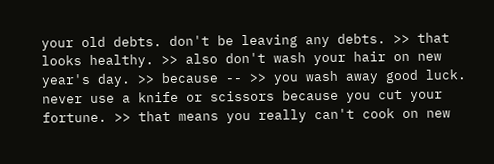your old debts. don't be leaving any debts. >> that looks healthy. >> also don't wash your hair on new year's day. >> because -- >> you wash away good luck. never use a knife or scissors because you cut your fortune. >> that means you really can't cook on new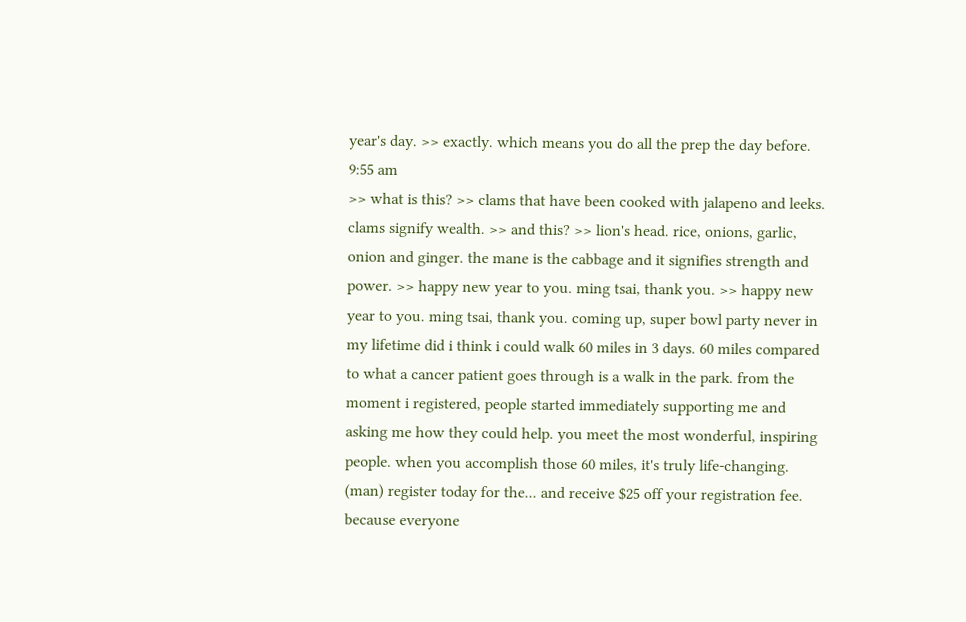year's day. >> exactly. which means you do all the prep the day before.
9:55 am
>> what is this? >> clams that have been cooked with jalapeno and leeks. clams signify wealth. >> and this? >> lion's head. rice, onions, garlic, onion and ginger. the mane is the cabbage and it signifies strength and power. >> happy new year to you. ming tsai, thank you. >> happy new year to you. ming tsai, thank you. coming up, super bowl party never in my lifetime did i think i could walk 60 miles in 3 days. 60 miles compared to what a cancer patient goes through is a walk in the park. from the moment i registered, people started immediately supporting me and asking me how they could help. you meet the most wonderful, inspiring people. when you accomplish those 60 miles, it's truly life-changing. (man) register today for the... and receive $25 off your registration fee. because everyone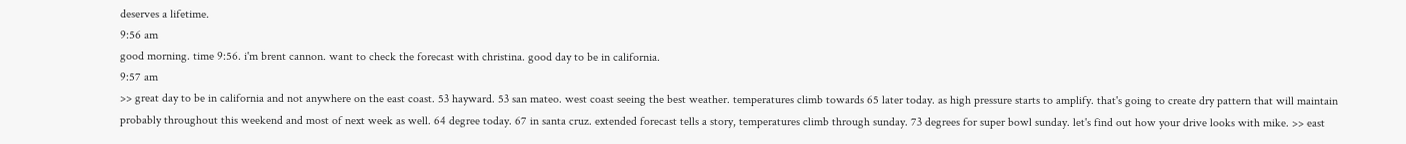deserves a lifetime.
9:56 am
good morning. time 9:56. i'm brent cannon. want to check the forecast with christina. good day to be in california.
9:57 am
>> great day to be in california and not anywhere on the east coast. 53 hayward. 53 san mateo. west coast seeing the best weather. temperatures climb towards 65 later today. as high pressure starts to amplify. that's going to create dry pattern that will maintain probably throughout this weekend and most of next week as well. 64 degree today. 67 in santa cruz. extended forecast tells a story, temperatures climb through sunday. 73 degrees for super bowl sunday. let's find out how your drive looks with mike. >> east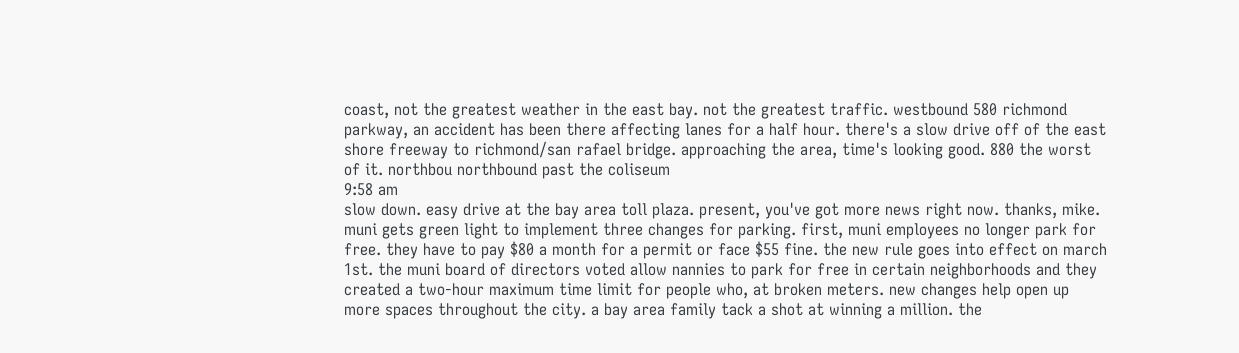coast, not the greatest weather in the east bay. not the greatest traffic. westbound 580 richmond parkway, an accident has been there affecting lanes for a half hour. there's a slow drive off of the east shore freeway to richmond/san rafael bridge. approaching the area, time's looking good. 880 the worst of it. northbou northbound past the coliseum
9:58 am
slow down. easy drive at the bay area toll plaza. present, you've got more news right now. thanks, mike. muni gets green light to implement three changes for parking. first, muni employees no longer park for free. they have to pay $80 a month for a permit or face $55 fine. the new rule goes into effect on march 1st. the muni board of directors voted allow nannies to park for free in certain neighborhoods and they created a two-hour maximum time limit for people who, at broken meters. new changes help open up more spaces throughout the city. a bay area family tack a shot at winning a million. the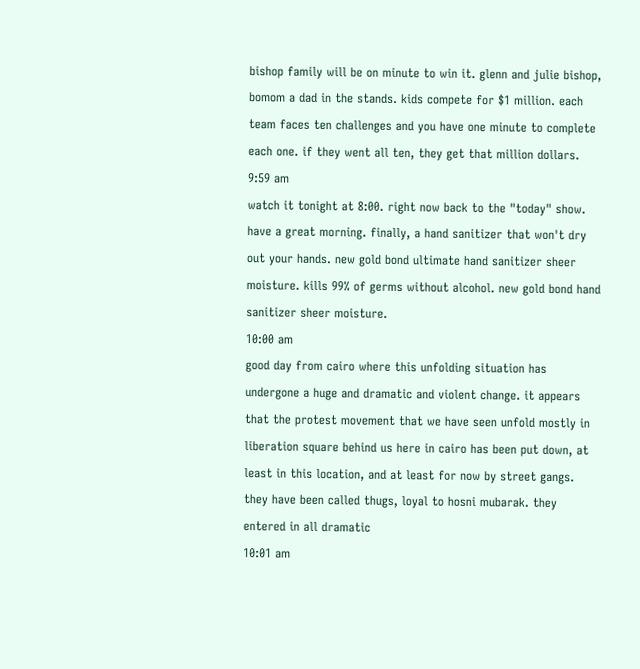bishop family will be on minute to win it. glenn and julie bishop, bomom a dad in the stands. kids compete for $1 million. each team faces ten challenges and you have one minute to complete each one. if they went all ten, they get that million dollars.
9:59 am
watch it tonight at 8:00. right now back to the "today" show. have a great morning. finally, a hand sanitizer that won't dry out your hands. new gold bond ultimate hand sanitizer sheer moisture. kills 99% of germs without alcohol. new gold bond hand sanitizer sheer moisture.
10:00 am
good day from cairo where this unfolding situation has undergone a huge and dramatic and violent change. it appears that the protest movement that we have seen unfold mostly in liberation square behind us here in cairo has been put down, at least in this location, and at least for now by street gangs. they have been called thugs, loyal to hosni mubarak. they entered in all dramatic
10:01 am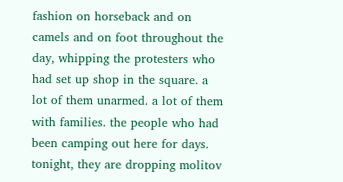fashion on horseback and on camels and on foot throughout the day, whipping the protesters who had set up shop in the square. a lot of them unarmed. a lot of them with families. the people who had been camping out here for days. tonight, they are dropping molitov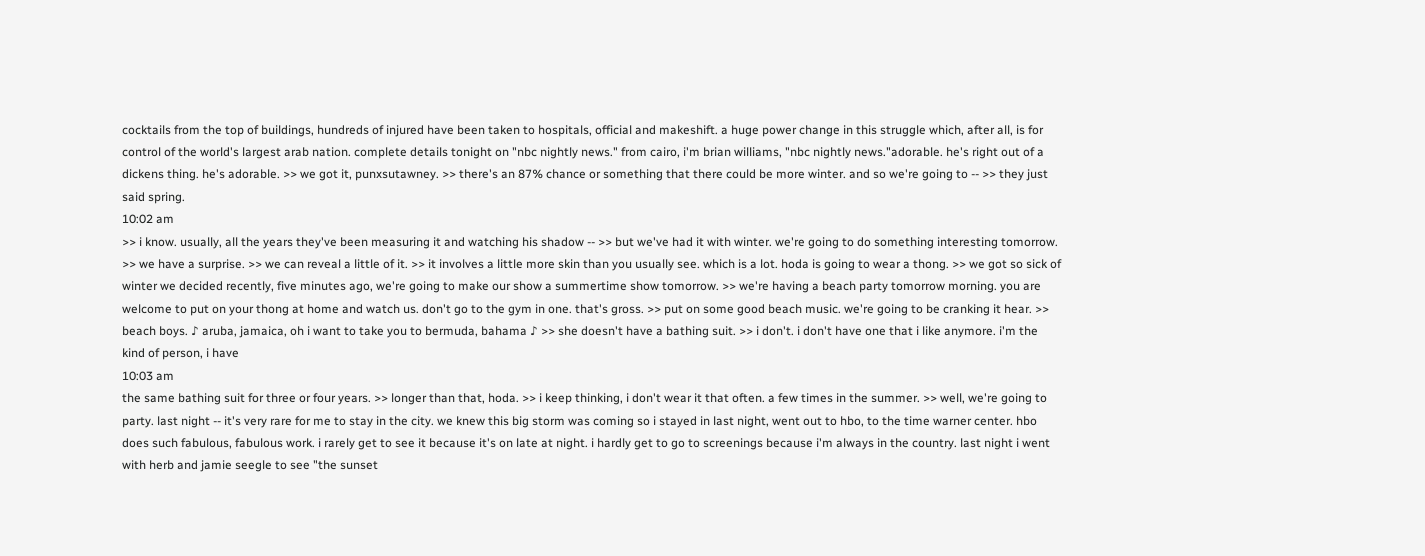cocktails from the top of buildings, hundreds of injured have been taken to hospitals, official and makeshift. a huge power change in this struggle which, after all, is for control of the world's largest arab nation. complete details tonight on "nbc nightly news." from cairo, i'm brian williams, "nbc nightly news."adorable. he's right out of a dickens thing. he's adorable. >> we got it, punxsutawney. >> there's an 87% chance or something that there could be more winter. and so we're going to -- >> they just said spring.
10:02 am
>> i know. usually, all the years they've been measuring it and watching his shadow -- >> but we've had it with winter. we're going to do something interesting tomorrow. >> we have a surprise. >> we can reveal a little of it. >> it involves a little more skin than you usually see. which is a lot. hoda is going to wear a thong. >> we got so sick of winter we decided recently, five minutes ago, we're going to make our show a summertime show tomorrow. >> we're having a beach party tomorrow morning. you are welcome to put on your thong at home and watch us. don't go to the gym in one. that's gross. >> put on some good beach music. we're going to be cranking it hear. >> beach boys. ♪ aruba, jamaica, oh i want to take you to bermuda, bahama ♪ >> she doesn't have a bathing suit. >> i don't. i don't have one that i like anymore. i'm the kind of person, i have
10:03 am
the same bathing suit for three or four years. >> longer than that, hoda. >> i keep thinking, i don't wear it that often. a few times in the summer. >> well, we're going to party. last night -- it's very rare for me to stay in the city. we knew this big storm was coming so i stayed in last night, went out to hbo, to the time warner center. hbo does such fabulous, fabulous work. i rarely get to see it because it's on late at night. i hardly get to go to screenings because i'm always in the country. last night i went with herb and jamie seegle to see "the sunset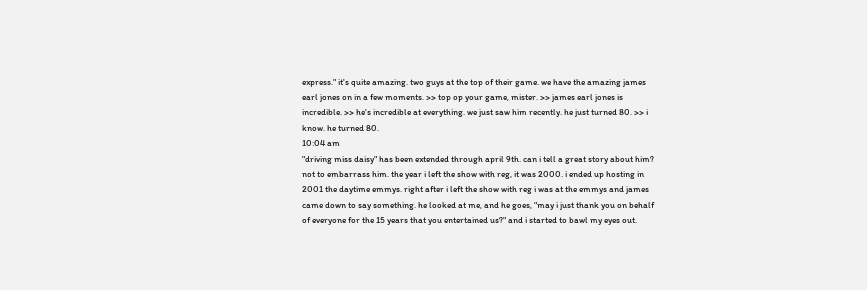express." it's quite amazing. two guys at the top of their game. we have the amazing james earl jones on in a few moments. >> top op your game, mister. >> james earl jones is incredible. >> he's incredible at everything. we just saw him recently. he just turned 80. >> i know. he turned 80.
10:04 am
"driving miss daisy" has been extended through april 9th. can i tell a great story about him? not to embarrass him. the year i left the show with reg, it was 2000. i ended up hosting in 2001 the daytime emmys. right after i left the show with reg i was at the emmys and james came down to say something. he looked at me, and he goes, "may i just thank you on behalf of everyone for the 15 years that you entertained us?" and i started to bawl my eyes out.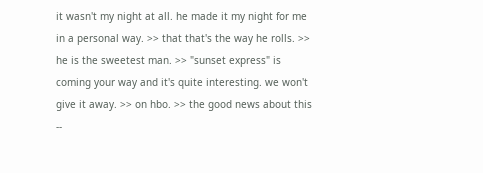it wasn't my night at all. he made it my night for me in a personal way. >> that that's the way he rolls. >> he is the sweetest man. >> "sunset express" is coming your way and it's quite interesting. we won't give it away. >> on hbo. >> the good news about this --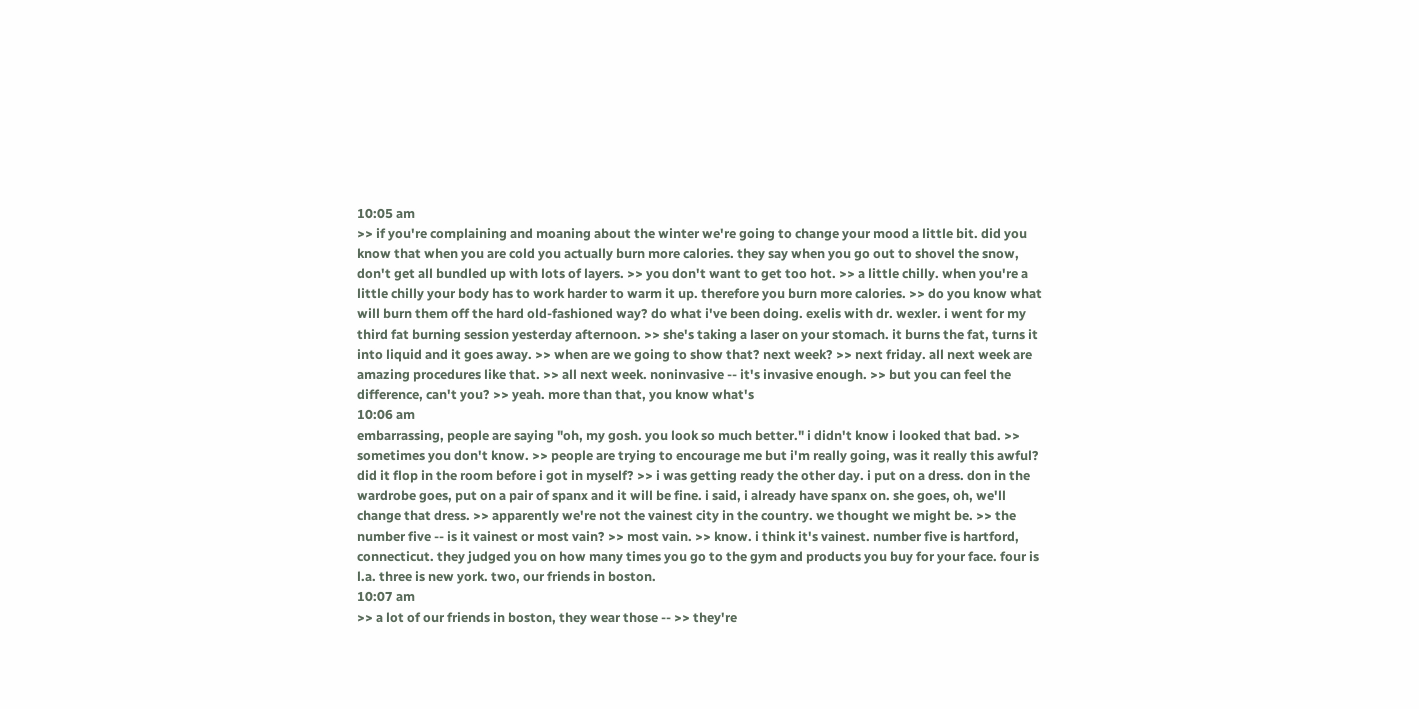10:05 am
>> if you're complaining and moaning about the winter we're going to change your mood a little bit. did you know that when you are cold you actually burn more calories. they say when you go out to shovel the snow, don't get all bundled up with lots of layers. >> you don't want to get too hot. >> a little chilly. when you're a little chilly your body has to work harder to warm it up. therefore you burn more calories. >> do you know what will burn them off the hard old-fashioned way? do what i've been doing. exelis with dr. wexler. i went for my third fat burning session yesterday afternoon. >> she's taking a laser on your stomach. it burns the fat, turns it into liquid and it goes away. >> when are we going to show that? next week? >> next friday. all next week are amazing procedures like that. >> all next week. noninvasive -- it's invasive enough. >> but you can feel the difference, can't you? >> yeah. more than that, you know what's
10:06 am
embarrassing, people are saying "oh, my gosh. you look so much better." i didn't know i looked that bad. >> sometimes you don't know. >> people are trying to encourage me but i'm really going, was it really this awful? did it flop in the room before i got in myself? >> i was getting ready the other day. i put on a dress. don in the wardrobe goes, put on a pair of spanx and it will be fine. i said, i already have spanx on. she goes, oh, we'll change that dress. >> apparently we're not the vainest city in the country. we thought we might be. >> the number five -- is it vainest or most vain? >> most vain. >> know. i think it's vainest. number five is hartford, connecticut. they judged you on how many times you go to the gym and products you buy for your face. four is l.a. three is new york. two, our friends in boston.
10:07 am
>> a lot of our friends in boston, they wear those -- >> they're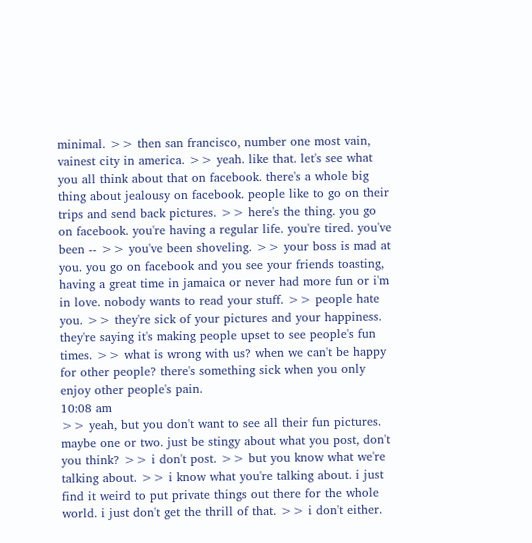minimal. >> then san francisco, number one most vain, vainest city in america. >> yeah. like that. let's see what you all think about that on facebook. there's a whole big thing about jealousy on facebook. people like to go on their trips and send back pictures. >> here's the thing. you go on facebook. you're having a regular life. you're tired. you've been -- >> you've been shoveling. >> your boss is mad at you. you go on facebook and you see your friends toasting, having a great time in jamaica or never had more fun or i'm in love. nobody wants to read your stuff. >> people hate you. >> they're sick of your pictures and your happiness. they're saying it's making people upset to see people's fun times. >> what is wrong with us? when we can't be happy for other people? there's something sick when you only enjoy other people's pain.
10:08 am
>> yeah, but you don't want to see all their fun pictures. maybe one or two. just be stingy about what you post, don't you think? >> i don't post. >> but you know what we're talking about. >> i know what you're talking about. i just find it weird to put private things out there for the whole world. i just don't get the thrill of that. >> i don't either.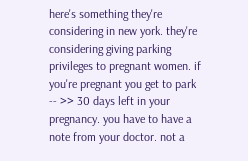here's something they're considering in new york. they're considering giving parking privileges to pregnant women. if you're pregnant you get to park -- >> 30 days left in your pregnancy. you have to have a note from your doctor. not a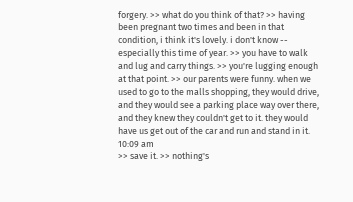forgery. >> what do you think of that? >> having been pregnant two times and been in that condition, i think it's lovely. i don't know -- especially this time of year. >> you have to walk and lug and carry things. >> you're lugging enough at that point. >> our parents were funny. when we used to go to the malls shopping, they would drive, and they would see a parking place way over there, and they knew they couldn't get to it. they would have us get out of the car and run and stand in it.
10:09 am
>> save it. >> nothing's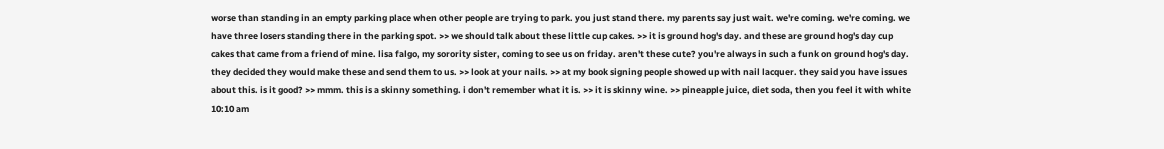worse than standing in an empty parking place when other people are trying to park. you just stand there. my parents say just wait. we're coming. we're coming. we have three losers standing there in the parking spot. >> we should talk about these little cup cakes. >> it is ground hog's day. and these are ground hog's day cup cakes that came from a friend of mine. lisa falgo, my sorority sister, coming to see us on friday. aren't these cute? you're always in such a funk on ground hog's day. they decided they would make these and send them to us. >> look at your nails. >> at my book signing people showed up with nail lacquer. they said you have issues about this. is it good? >> mmm. this is a skinny something. i don't remember what it is. >> it is skinny wine. >> pineapple juice, diet soda, then you feel it with white
10:10 am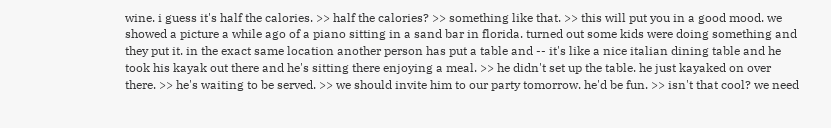wine. i guess it's half the calories. >> half the calories? >> something like that. >> this will put you in a good mood. we showed a picture a while ago of a piano sitting in a sand bar in florida. turned out some kids were doing something and they put it. in the exact same location another person has put a table and -- it's like a nice italian dining table and he took his kayak out there and he's sitting there enjoying a meal. >> he didn't set up the table. he just kayaked on over there. >> he's waiting to be served. >> we should invite him to our party tomorrow. he'd be fun. >> isn't that cool? we need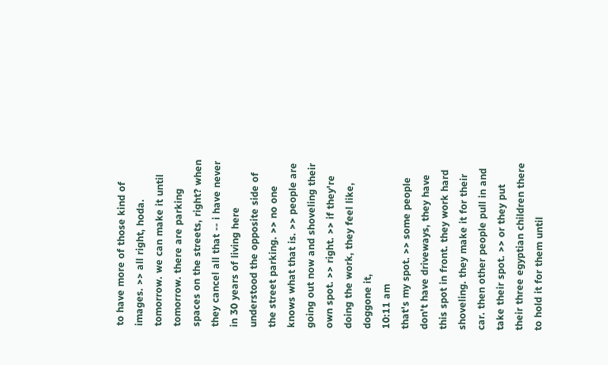to have more of those kind of images. >> all right, hoda. tomorrow. we can make it until tomorrow. there are parking spaces on the streets, right? when they cancel all that -- i have never in 30 years of living here understood the opposite side of the street parking. >> no one knows what that is. >> people are going out now and shoveling their own spot. >> right. >> if they're doing the work, they feel like, doggone it,
10:11 am
that's my spot. >> some people don't have driveways, they have this spot in front. they work hard shoveling. they make it for their car. then other people pull in and take their spot. >> or they put their three egyptian children there to hold it for them until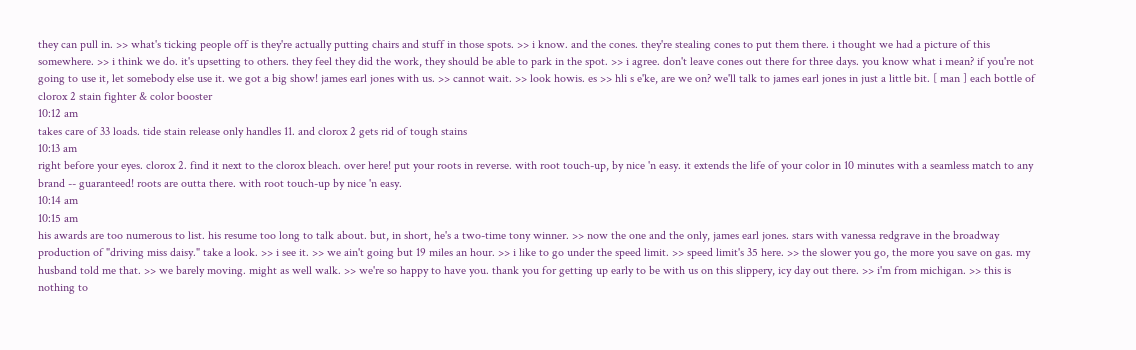they can pull in. >> what's ticking people off is they're actually putting chairs and stuff in those spots. >> i know. and the cones. they're stealing cones to put them there. i thought we had a picture of this somewhere. >> i think we do. it's upsetting to others. they feel they did the work, they should be able to park in the spot. >> i agree. don't leave cones out there for three days. you know what i mean? if you're not going to use it, let somebody else use it. we got a big show! james earl jones with us. >> cannot wait. >> look howis. es >> hli s e'ke, are we on? we'll talk to james earl jones in just a little bit. [ man ] each bottle of clorox 2 stain fighter & color booster
10:12 am
takes care of 33 loads. tide stain release only handles 11. and clorox 2 gets rid of tough stains
10:13 am
right before your eyes. clorox 2. find it next to the clorox bleach. over here! put your roots in reverse. with root touch-up, by nice 'n easy. it extends the life of your color in 10 minutes with a seamless match to any brand -- guaranteed! roots are outta there. with root touch-up by nice 'n easy.
10:14 am
10:15 am
his awards are too numerous to list. his resume too long to talk about. but, in short, he's a two-time tony winner. >> now the one and the only, james earl jones. stars with vanessa redgrave in the broadway production of "driving miss daisy." take a look. >> i see it. >> we ain't going but 19 miles an hour. >> i like to go under the speed limit. >> speed limit's 35 here. >> the slower you go, the more you save on gas. my husband told me that. >> we barely moving. might as well walk. >> we're so happy to have you. thank you for getting up early to be with us on this slippery, icy day out there. >> i'm from michigan. >> this is nothing to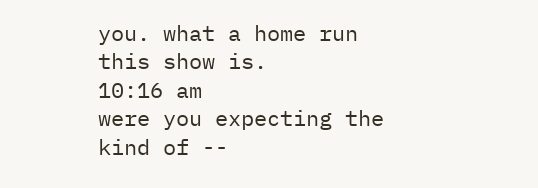you. what a home run this show is.
10:16 am
were you expecting the kind of --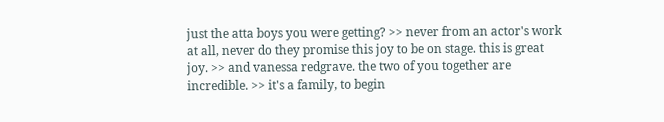just the atta boys you were getting? >> never from an actor's work at all, never do they promise this joy to be on stage. this is great joy. >> and vanessa redgrave. the two of you together are incredible. >> it's a family, to begin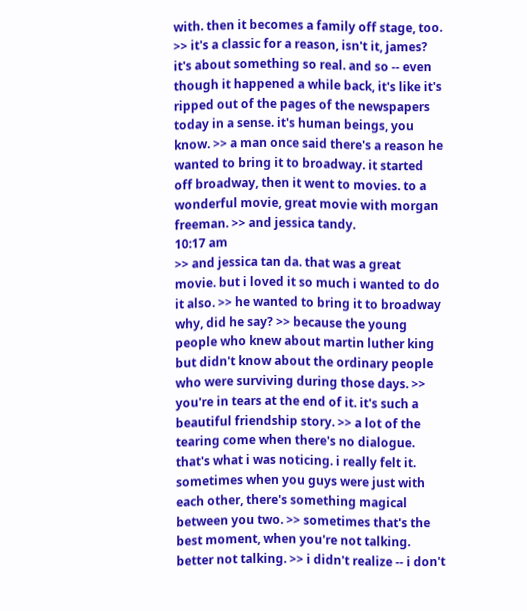with. then it becomes a family off stage, too. >> it's a classic for a reason, isn't it, james? it's about something so real. and so -- even though it happened a while back, it's like it's ripped out of the pages of the newspapers today in a sense. it's human beings, you know. >> a man once said there's a reason he wanted to bring it to broadway. it started off broadway, then it went to movies. to a wonderful movie, great movie with morgan freeman. >> and jessica tandy.
10:17 am
>> and jessica tan da. that was a great movie. but i loved it so much i wanted to do it also. >> he wanted to bring it to broadway why, did he say? >> because the young people who knew about martin luther king but didn't know about the ordinary people who were surviving during those days. >> you're in tears at the end of it. it's such a beautiful friendship story. >> a lot of the tearing come when there's no dialogue. that's what i was noticing. i really felt it. sometimes when you guys were just with each other, there's something magical between you two. >> sometimes that's the best moment, when you're not talking. better not talking. >> i didn't realize -- i don't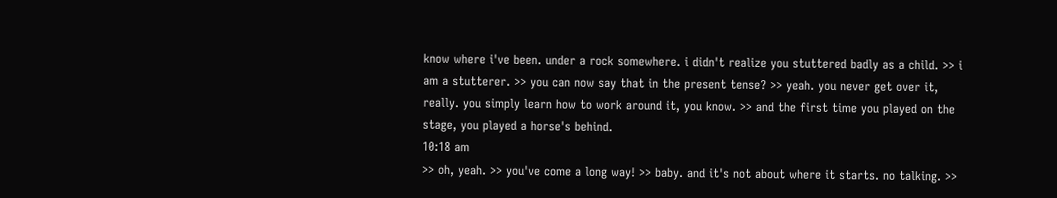know where i've been. under a rock somewhere. i didn't realize you stuttered badly as a child. >> i am a stutterer. >> you can now say that in the present tense? >> yeah. you never get over it, really. you simply learn how to work around it, you know. >> and the first time you played on the stage, you played a horse's behind.
10:18 am
>> oh, yeah. >> you've come a long way! >> baby. and it's not about where it starts. no talking. >>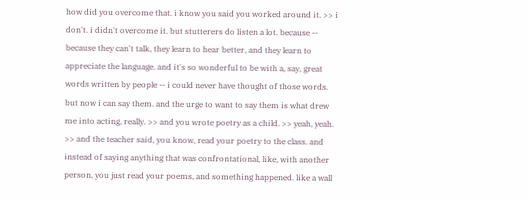how did you overcome that. i know you said you worked around it. >> i don't. i didn't overcome it. but stutterers do listen a lot. because -- because they can't talk, they learn to hear better, and they learn to appreciate the language. and it's so wonderful to be with a, say, great words written by people -- i could never have thought of those words. but now i can say them. and the urge to want to say them is what drew me into acting, really. >> and you wrote poetry as a child. >> yeah, yeah. >> and the teacher said, you know, read your poetry to the class. and instead of saying anything that was confrontational, like, with another person, you just read your poems, and something happened. like a wall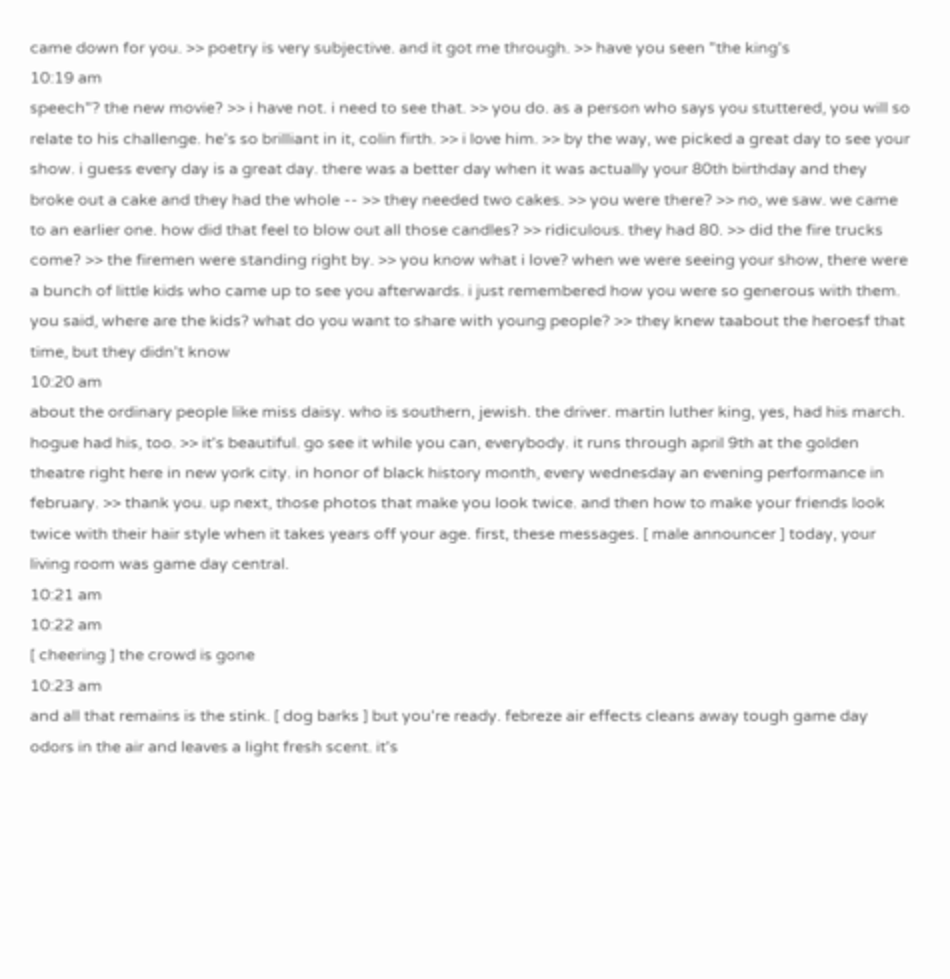came down for you. >> poetry is very subjective. and it got me through. >> have you seen "the king's
10:19 am
speech"? the new movie? >> i have not. i need to see that. >> you do. as a person who says you stuttered, you will so relate to his challenge. he's so brilliant in it, colin firth. >> i love him. >> by the way, we picked a great day to see your show. i guess every day is a great day. there was a better day when it was actually your 80th birthday and they broke out a cake and they had the whole -- >> they needed two cakes. >> you were there? >> no, we saw. we came to an earlier one. how did that feel to blow out all those candles? >> ridiculous. they had 80. >> did the fire trucks come? >> the firemen were standing right by. >> you know what i love? when we were seeing your show, there were a bunch of little kids who came up to see you afterwards. i just remembered how you were so generous with them. you said, where are the kids? what do you want to share with young people? >> they knew taabout the heroesf that time, but they didn't know
10:20 am
about the ordinary people like miss daisy. who is southern, jewish. the driver. martin luther king, yes, had his march. hogue had his, too. >> it's beautiful. go see it while you can, everybody. it runs through april 9th at the golden theatre right here in new york city. in honor of black history month, every wednesday an evening performance in february. >> thank you. up next, those photos that make you look twice. and then how to make your friends look twice with their hair style when it takes years off your age. first, these messages. [ male announcer ] today, your living room was game day central.
10:21 am
10:22 am
[ cheering ] the crowd is gone
10:23 am
and all that remains is the stink. [ dog barks ] but you're ready. febreze air effects cleans away tough game day odors in the air and leaves a light fresh scent. it's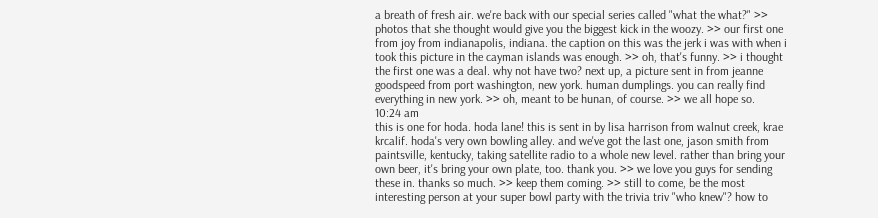a breath of fresh air. we're back with our special series called "what the what?" >> photos that she thought would give you the biggest kick in the woozy. >> our first one from joy from indianapolis, indiana. the caption on this was the jerk i was with when i took this picture in the cayman islands was enough. >> oh, that's funny. >> i thought the first one was a deal. why not have two? next up, a picture sent in from jeanne goodspeed from port washington, new york. human dumplings. you can really find everything in new york. >> oh, meant to be hunan, of course. >> we all hope so.
10:24 am
this is one for hoda. hoda lane! this is sent in by lisa harrison from walnut creek, krae krcalif. hoda's very own bowling alley. and we've got the last one, jason smith from paintsville, kentucky, taking satellite radio to a whole new level. rather than bring your own beer, it's bring your own plate, too. thank you. >> we love you guys for sending these in. thanks so much. >> keep them coming. >> still to come, be the most interesting person at your super bowl party with the trivia triv "who knew"? how to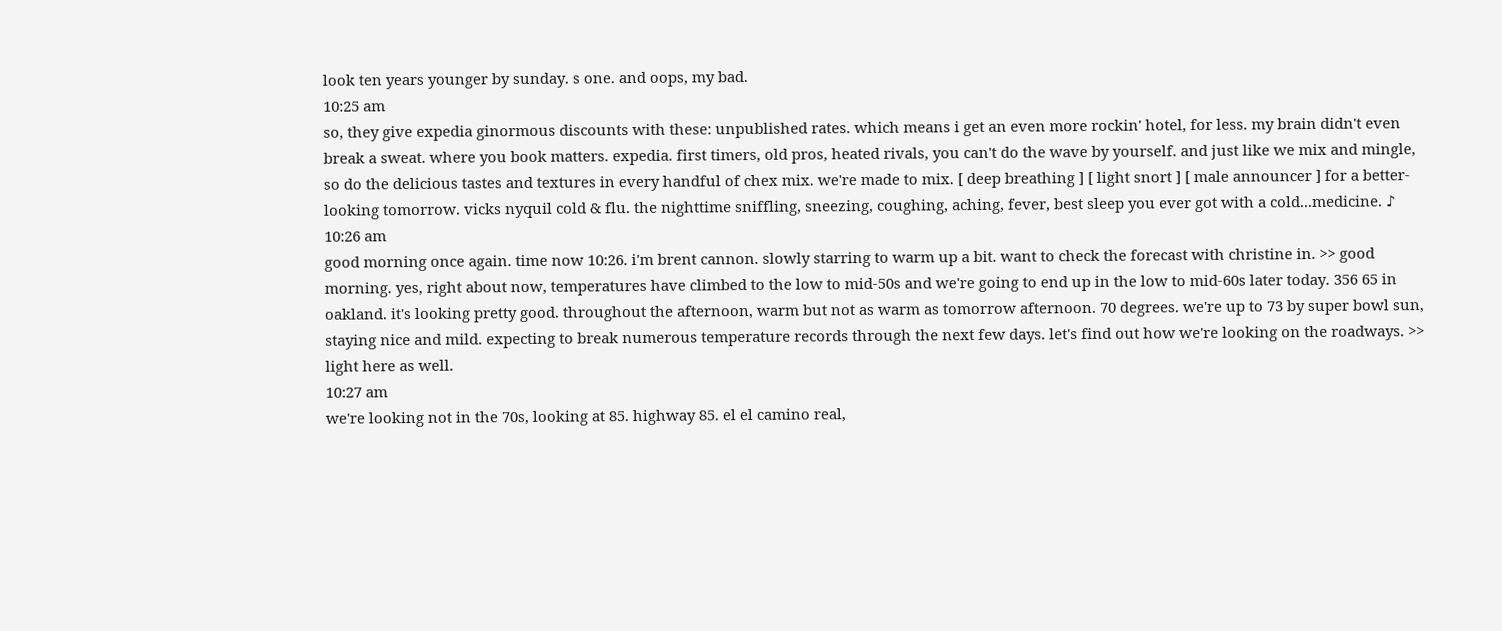look ten years younger by sunday. s one. and oops, my bad.
10:25 am
so, they give expedia ginormous discounts with these: unpublished rates. which means i get an even more rockin' hotel, for less. my brain didn't even break a sweat. where you book matters. expedia. first timers, old pros, heated rivals, you can't do the wave by yourself. and just like we mix and mingle, so do the delicious tastes and textures in every handful of chex mix. we're made to mix. [ deep breathing ] [ light snort ] [ male announcer ] for a better-looking tomorrow. vicks nyquil cold & flu. the nighttime sniffling, sneezing, coughing, aching, fever, best sleep you ever got with a cold...medicine. ♪
10:26 am
good morning once again. time now 10:26. i'm brent cannon. slowly starring to warm up a bit. want to check the forecast with christine in. >> good morning. yes, right about now, temperatures have climbed to the low to mid-50s and we're going to end up in the low to mid-60s later today. 356 65 in oakland. it's looking pretty good. throughout the afternoon, warm but not as warm as tomorrow afternoon. 70 degrees. we're up to 73 by super bowl sun, staying nice and mild. expecting to break numerous temperature records through the next few days. let's find out how we're looking on the roadways. >> light here as well.
10:27 am
we're looking not in the 70s, looking at 85. highway 85. el el camino real,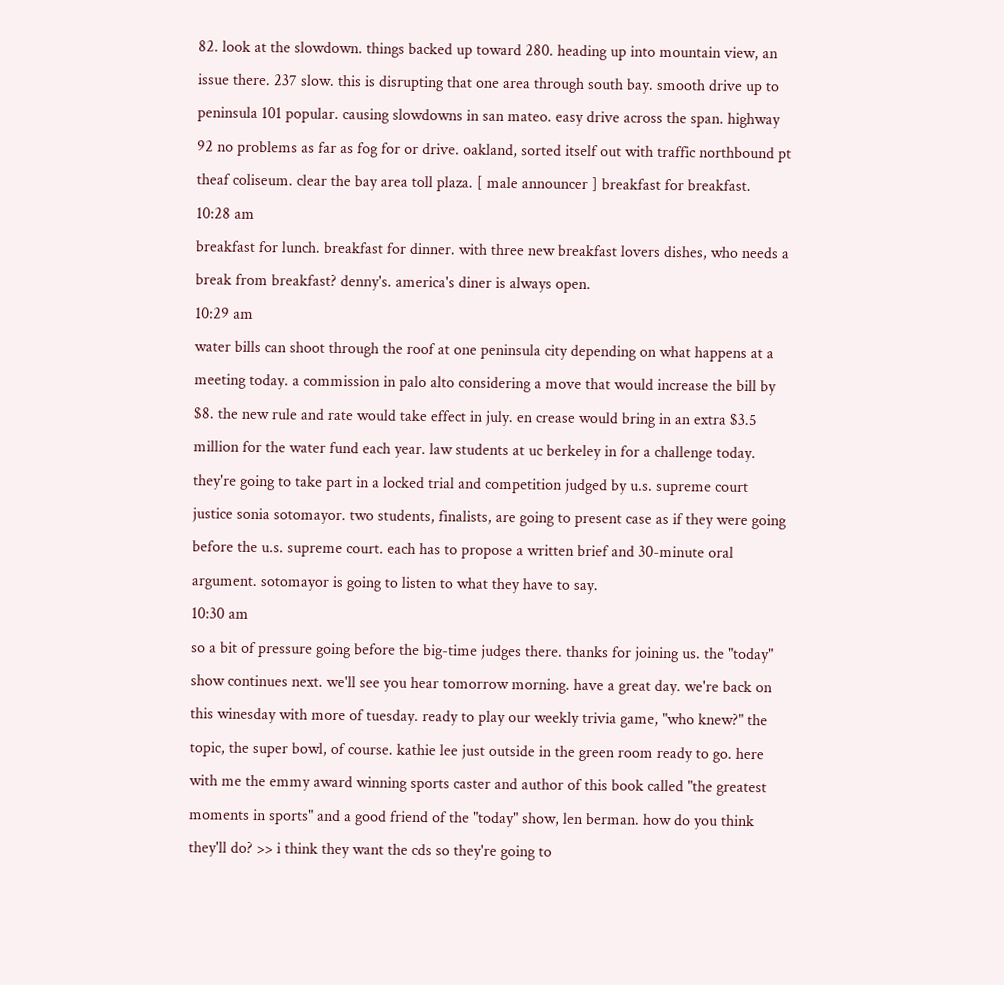82. look at the slowdown. things backed up toward 280. heading up into mountain view, an issue there. 237 slow. this is disrupting that one area through south bay. smooth drive up to peninsula 101 popular. causing slowdowns in san mateo. easy drive across the span. highway 92 no problems as far as fog for or drive. oakland, sorted itself out with traffic northbound pt theaf coliseum. clear the bay area toll plaza. [ male announcer ] breakfast for breakfast.
10:28 am
breakfast for lunch. breakfast for dinner. with three new breakfast lovers dishes, who needs a break from breakfast? denny's. america's diner is always open.
10:29 am
water bills can shoot through the roof at one peninsula city depending on what happens at a meeting today. a commission in palo alto considering a move that would increase the bill by $8. the new rule and rate would take effect in july. en crease would bring in an extra $3.5 million for the water fund each year. law students at uc berkeley in for a challenge today. they're going to take part in a locked trial and competition judged by u.s. supreme court justice sonia sotomayor. two students, finalists, are going to present case as if they were going before the u.s. supreme court. each has to propose a written brief and 30-minute oral argument. sotomayor is going to listen to what they have to say.
10:30 am
so a bit of pressure going before the big-time judges there. thanks for joining us. the "today" show continues next. we'll see you hear tomorrow morning. have a great day. we're back on this winesday with more of tuesday. ready to play our weekly trivia game, "who knew?" the topic, the super bowl, of course. kathie lee just outside in the green room ready to go. here with me the emmy award winning sports caster and author of this book called "the greatest moments in sports" and a good friend of the "today" show, len berman. how do you think they'll do? >> i think they want the cds so they're going to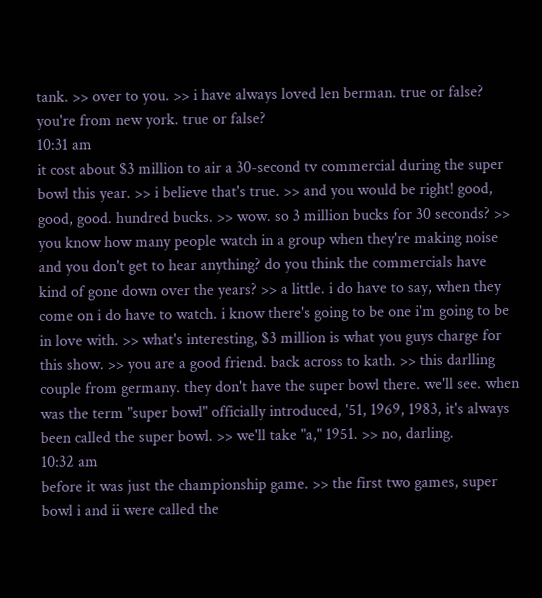tank. >> over to you. >> i have always loved len berman. true or false? you're from new york. true or false?
10:31 am
it cost about $3 million to air a 30-second tv commercial during the super bowl this year. >> i believe that's true. >> and you would be right! good, good, good. hundred bucks. >> wow. so 3 million bucks for 30 seconds? >> you know how many people watch in a group when they're making noise and you don't get to hear anything? do you think the commercials have kind of gone down over the years? >> a little. i do have to say, when they come on i do have to watch. i know there's going to be one i'm going to be in love with. >> what's interesting, $3 million is what you guys charge for this show. >> you are a good friend. back across to kath. >> this darlling couple from germany. they don't have the super bowl there. we'll see. when was the term "super bowl" officially introduced, '51, 1969, 1983, it's always been called the super bowl. >> we'll take "a," 1951. >> no, darling.
10:32 am
before it was just the championship game. >> the first two games, super bowl i and ii were called the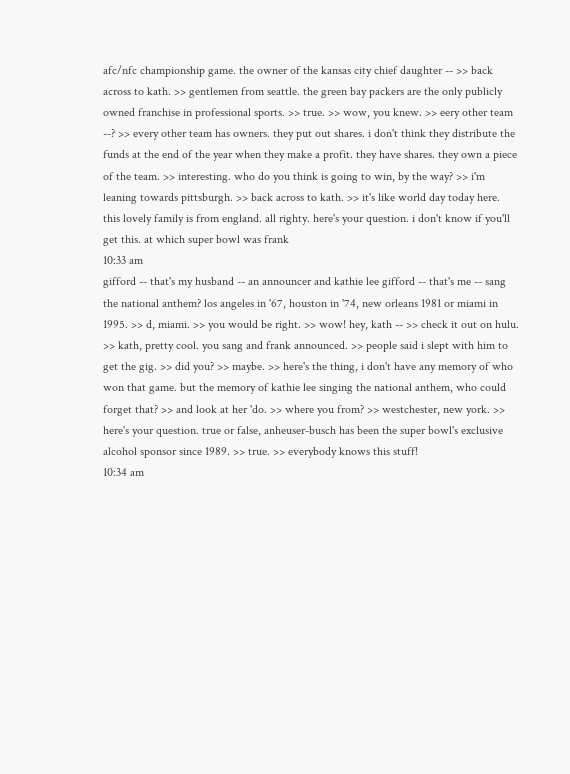afc/nfc championship game. the owner of the kansas city chief daughter -- >> back across to kath. >> gentlemen from seattle. the green bay packers are the only publicly owned franchise in professional sports. >> true. >> wow, you knew. >> eery other team --? >> every other team has owners. they put out shares. i don't think they distribute the funds at the end of the year when they make a profit. they have shares. they own a piece of the team. >> interesting. who do you think is going to win, by the way? >> i'm leaning towards pittsburgh. >> back across to kath. >> it's like world day today here. this lovely family is from england. all righty. here's your question. i don't know if you'll get this. at which super bowl was frank
10:33 am
gifford -- that's my husband -- an announcer and kathie lee gifford -- that's me -- sang the national anthem? los angeles in '67, houston in '74, new orleans 1981 or miami in 1995. >> d, miami. >> you would be right. >> wow! hey, kath -- >> check it out on hulu. >> kath, pretty cool. you sang and frank announced. >> people said i slept with him to get the gig. >> did you? >> maybe. >> here's the thing, i don't have any memory of who won that game. but the memory of kathie lee singing the national anthem, who could forget that? >> and look at her 'do. >> where you from? >> westchester, new york. >> here's your question. true or false, anheuser-busch has been the super bowl's exclusive alcohol sponsor since 1989. >> true. >> everybody knows this stuff!
10:34 am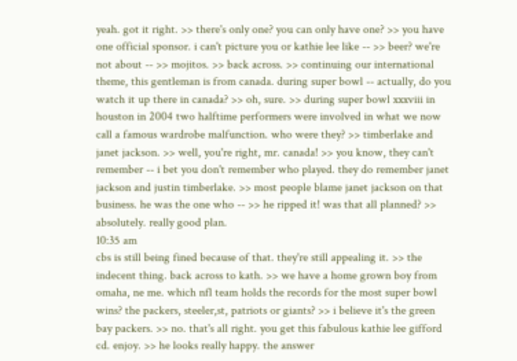yeah. got it right. >> there's only one? you can only have one? >> you have one official sponsor. i can't picture you or kathie lee like -- >> beer? we're not about -- >> mojitos. >> back across. >> continuing our international theme, this gentleman is from canada. during super bowl -- actually, do you watch it up there in canada? >> oh, sure. >> during super bowl xxxviii in houston in 2004 two halftime performers were involved in what we now call a famous wardrobe malfunction. who were they? >> timberlake and janet jackson. >> well, you're right, mr. canada! >> you know, they can't remember -- i bet you don't remember who played. they do remember janet jackson and justin timberlake. >> most people blame janet jackson on that business. he was the one who -- >> he ripped it! was that all planned? >> absolutely. really good plan.
10:35 am
cbs is still being fined because of that. they're still appealing it. >> the indecent thing. back across to kath. >> we have a home grown boy from omaha, ne me. which nfl team holds the records for the most super bowl wins? the packers, steeler,st, patriots or giants? >> i believe it's the green bay packers. >> no. that's all right. you get this fabulous kathie lee gifford cd. enjoy. >> he looks really happy. the answer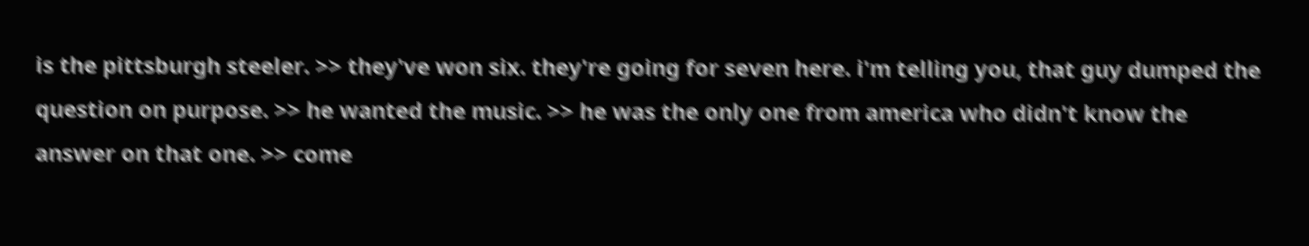is the pittsburgh steeler. >> they've won six. they're going for seven here. i'm telling you, that guy dumped the question on purpose. >> he wanted the music. >> he was the only one from america who didn't know the answer on that one. >> come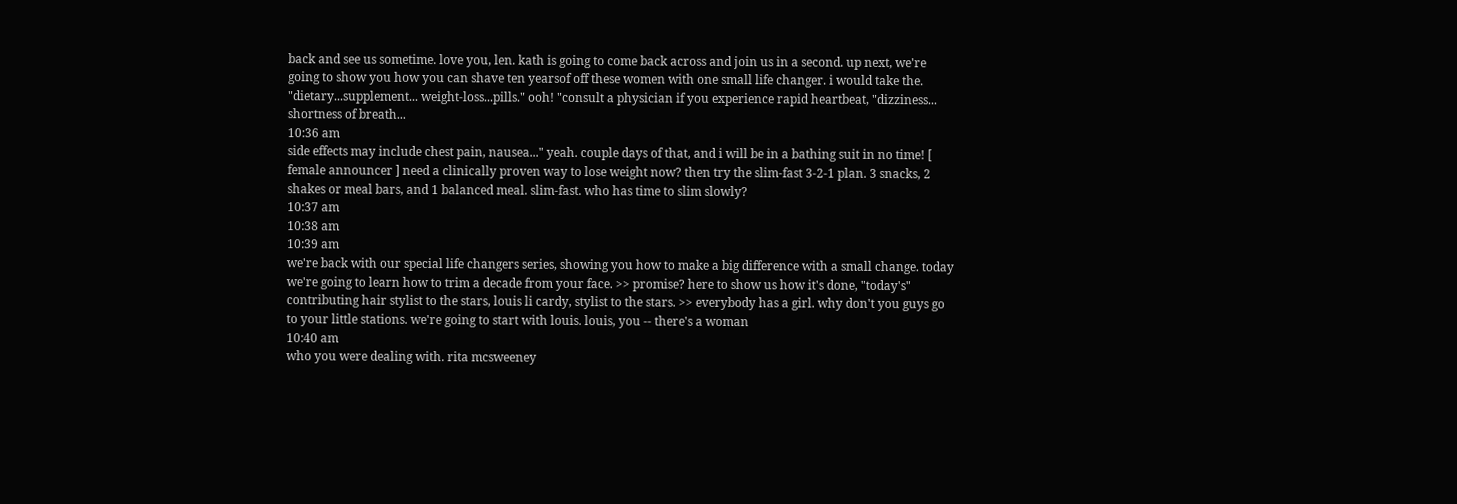back and see us sometime. love you, len. kath is going to come back across and join us in a second. up next, we're going to show you how you can shave ten yearsof off these women with one small life changer. i would take the. "dietary...supplement... weight-loss...pills." ooh! "consult a physician if you experience rapid heartbeat, "dizziness... shortness of breath...
10:36 am
side effects may include chest pain, nausea..." yeah. couple days of that, and i will be in a bathing suit in no time! [ female announcer ] need a clinically proven way to lose weight now? then try the slim-fast 3-2-1 plan. 3 snacks, 2 shakes or meal bars, and 1 balanced meal. slim-fast. who has time to slim slowly?
10:37 am
10:38 am
10:39 am
we're back with our special life changers series, showing you how to make a big difference with a small change. today we're going to learn how to trim a decade from your face. >> promise? here to show us how it's done, "today's" contributing hair stylist to the stars, louis li cardy, stylist to the stars. >> everybody has a girl. why don't you guys go to your little stations. we're going to start with louis. louis, you -- there's a woman
10:40 am
who you were dealing with. rita mcsweeney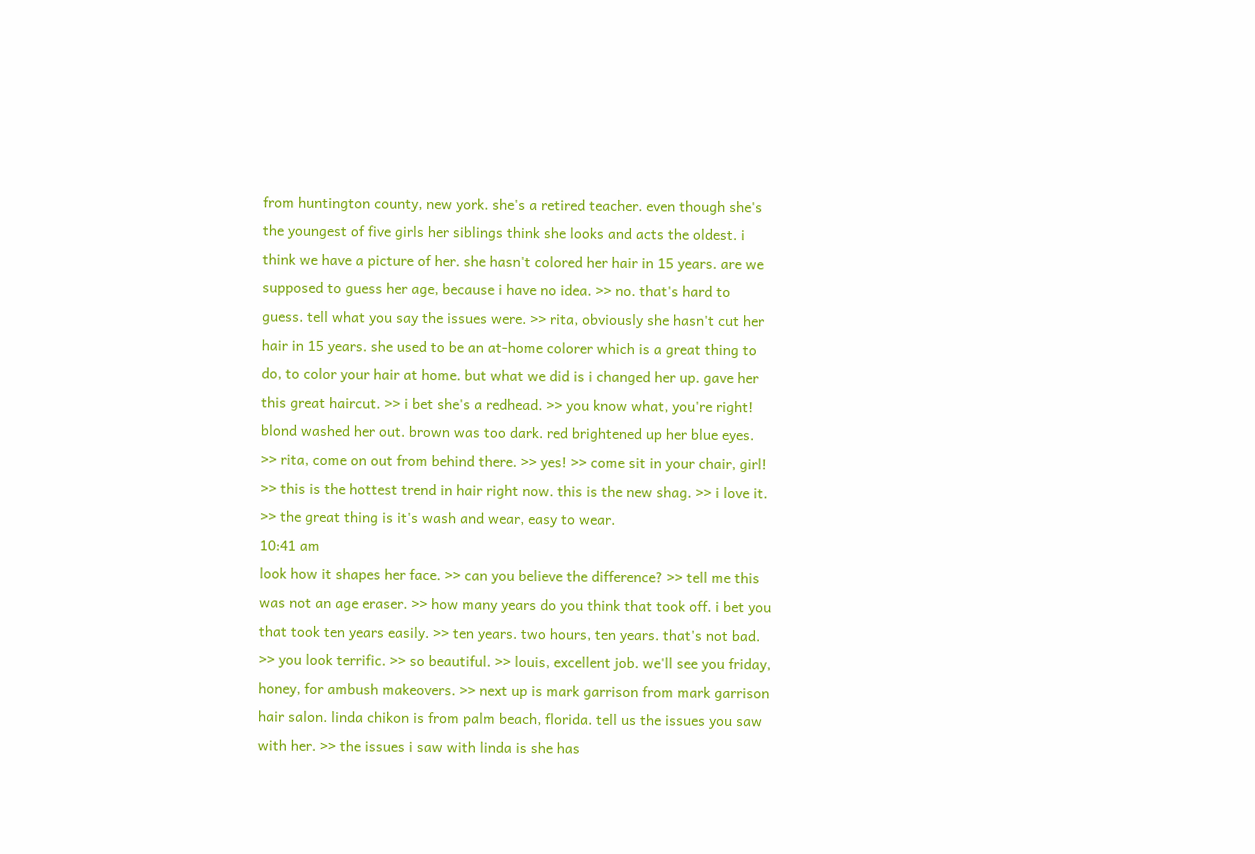from huntington county, new york. she's a retired teacher. even though she's the youngest of five girls her siblings think she looks and acts the oldest. i think we have a picture of her. she hasn't colored her hair in 15 years. are we supposed to guess her age, because i have no idea. >> no. that's hard to guess. tell what you say the issues were. >> rita, obviously she hasn't cut her hair in 15 years. she used to be an at-home colorer which is a great thing to do, to color your hair at home. but what we did is i changed her up. gave her this great haircut. >> i bet she's a redhead. >> you know what, you're right! blond washed her out. brown was too dark. red brightened up her blue eyes. >> rita, come on out from behind there. >> yes! >> come sit in your chair, girl! >> this is the hottest trend in hair right now. this is the new shag. >> i love it. >> the great thing is it's wash and wear, easy to wear.
10:41 am
look how it shapes her face. >> can you believe the difference? >> tell me this was not an age eraser. >> how many years do you think that took off. i bet you that took ten years easily. >> ten years. two hours, ten years. that's not bad. >> you look terrific. >> so beautiful. >> louis, excellent job. we'll see you friday, honey, for ambush makeovers. >> next up is mark garrison from mark garrison hair salon. linda chikon is from palm beach, florida. tell us the issues you saw with her. >> the issues i saw with linda is she has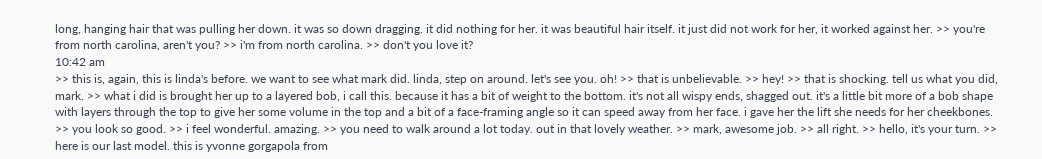long, hanging hair that was pulling her down. it was so down dragging. it did nothing for her. it was beautiful hair itself. it just did not work for her, it worked against her. >> you're from north carolina, aren't you? >> i'm from north carolina. >> don't you love it?
10:42 am
>> this is, again, this is linda's before. we want to see what mark did. linda, step on around. let's see you. oh! >> that is unbelievable. >> hey! >> that is shocking. tell us what you did, mark. >> what i did is brought her up to a layered bob, i call this. because it has a bit of weight to the bottom. it's not all wispy ends, shagged out. it's a little bit more of a bob shape with layers through the top to give her some volume in the top and a bit of a face-framing angle so it can speed away from her face. i gave her the lift she needs for her cheekbones. >> you look so good. >> i feel wonderful. amazing. >> you need to walk around a lot today. out in that lovely weather. >> mark, awesome job. >> all right. >> hello, it's your turn. >> here is our last model. this is yvonne gorgapola from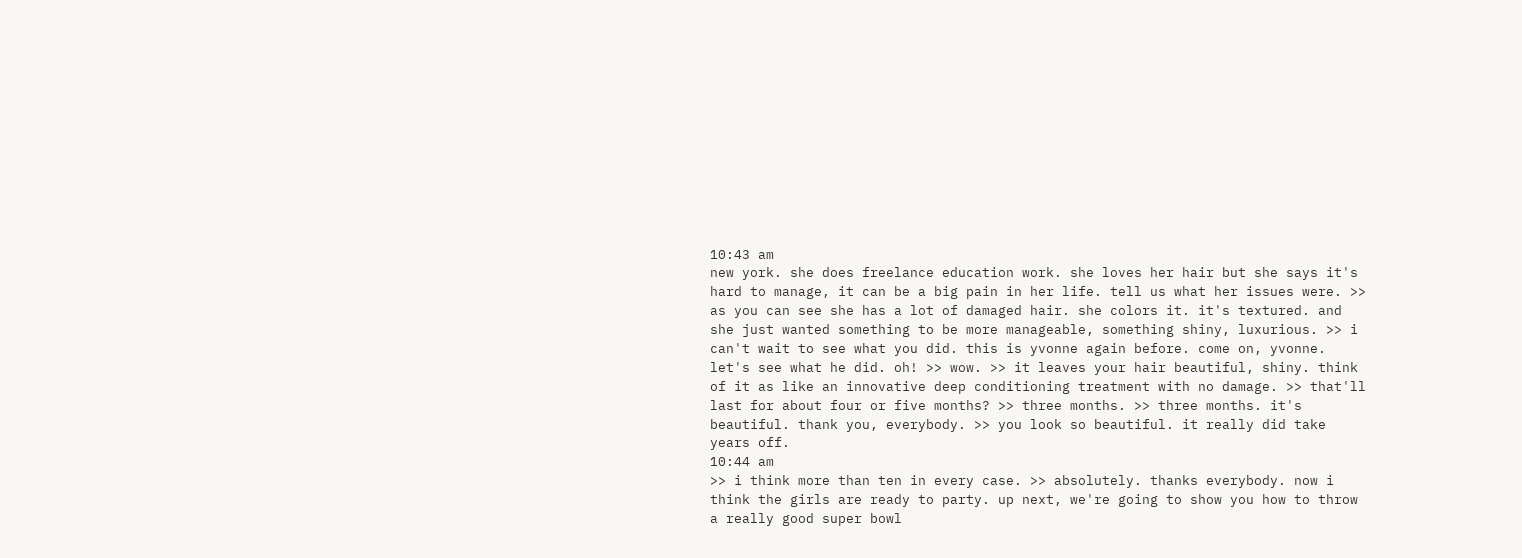10:43 am
new york. she does freelance education work. she loves her hair but she says it's hard to manage, it can be a big pain in her life. tell us what her issues were. >> as you can see she has a lot of damaged hair. she colors it. it's textured. and she just wanted something to be more manageable, something shiny, luxurious. >> i can't wait to see what you did. this is yvonne again before. come on, yvonne. let's see what he did. oh! >> wow. >> it leaves your hair beautiful, shiny. think of it as like an innovative deep conditioning treatment with no damage. >> that'll last for about four or five months? >> three months. >> three months. it's beautiful. thank you, everybody. >> you look so beautiful. it really did take years off.
10:44 am
>> i think more than ten in every case. >> absolutely. thanks everybody. now i think the girls are ready to party. up next, we're going to show you how to throw a really good super bowl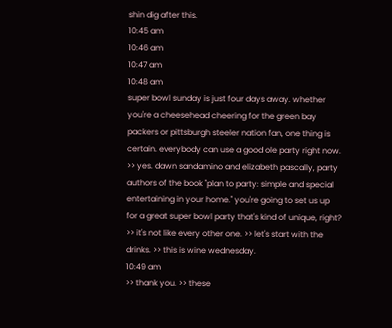shin dig after this.
10:45 am
10:46 am
10:47 am
10:48 am
super bowl sunday is just four days away. whether you're a cheesehead cheering for the green bay packers or pittsburgh steeler nation fan, one thing is certain. everybody can use a good ole party right now. >> yes. dawn sandamino and elizabeth pascally, party authors of the book "plan to party: simple and special entertaining in your home." you're going to set us up for a great super bowl party that's kind of unique, right? >> it's not like every other one. >> let's start with the drinks. >> this is wine wednesday.
10:49 am
>> thank you. >> these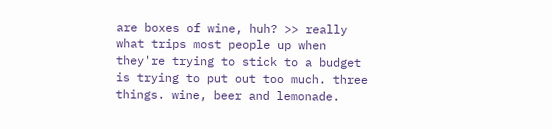are boxes of wine, huh? >> really what trips most people up when they're trying to stick to a budget is trying to put out too much. three things. wine, beer and lemonade.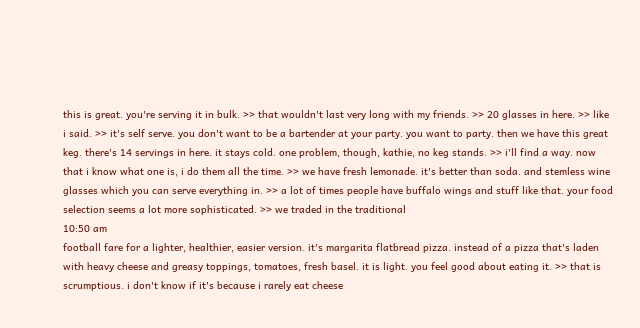this is great. you're serving it in bulk. >> that wouldn't last very long with my friends. >> 20 glasses in here. >> like i said. >> it's self serve. you don't want to be a bartender at your party. you want to party. then we have this great keg. there's 14 servings in here. it stays cold. one problem, though, kathie, no keg stands. >> i'll find a way. now that i know what one is, i do them all the time. >> we have fresh lemonade. it's better than soda. and stemless wine glasses which you can serve everything in. >> a lot of times people have buffalo wings and stuff like that. your food selection seems a lot more sophisticated. >> we traded in the traditional
10:50 am
football fare for a lighter, healthier, easier version. it's margarita flatbread pizza. instead of a pizza that's laden with heavy cheese and greasy toppings, tomatoes, fresh basel. it is light. you feel good about eating it. >> that is scrumptious. i don't know if it's because i rarely eat cheese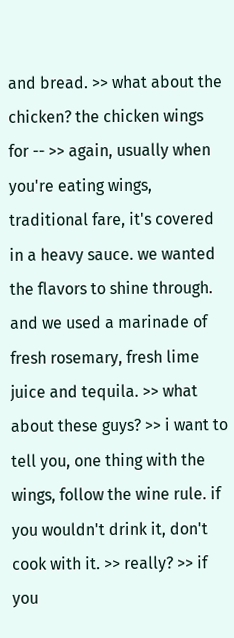and bread. >> what about the chicken? the chicken wings for -- >> again, usually when you're eating wings, traditional fare, it's covered in a heavy sauce. we wanted the flavors to shine through. and we used a marinade of fresh rosemary, fresh lime juice and tequila. >> what about these guys? >> i want to tell you, one thing with the wings, follow the wine rule. if you wouldn't drink it, don't cook with it. >> really? >> if you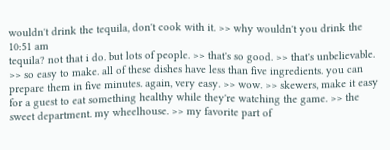wouldn't drink the tequila, don't cook with it. >> why wouldn't you drink the
10:51 am
tequila? not that i do. but lots of people. >> that's so good. >> that's unbelievable. >> so easy to make. all of these dishes have less than five ingredients. you can prepare them in five minutes. again, very easy. >> wow. >> skewers, make it easy for a guest to eat something healthy while they're watching the game. >> the sweet department. my wheelhouse. >> my favorite part of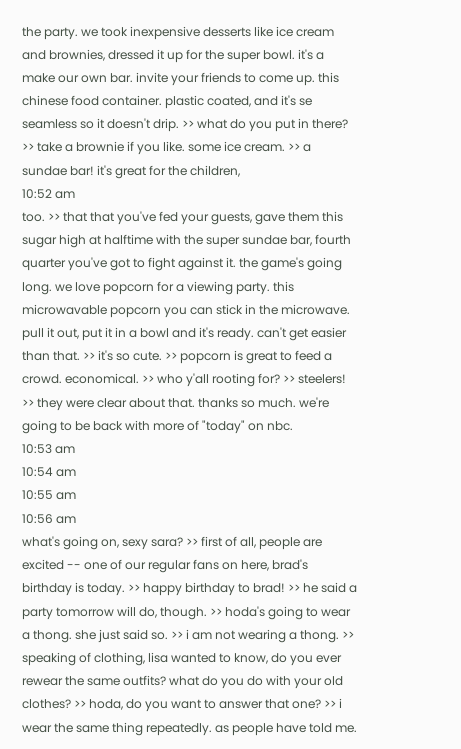the party. we took inexpensive desserts like ice cream and brownies, dressed it up for the super bowl. it's a make our own bar. invite your friends to come up. this chinese food container. plastic coated, and it's se seamless so it doesn't drip. >> what do you put in there? >> take a brownie if you like. some ice cream. >> a sundae bar! it's great for the children,
10:52 am
too. >> that that you've fed your guests, gave them this sugar high at halftime with the super sundae bar, fourth quarter you've got to fight against it. the game's going long. we love popcorn for a viewing party. this microwavable popcorn you can stick in the microwave. pull it out, put it in a bowl and it's ready. can't get easier than that. >> it's so cute. >> popcorn is great to feed a crowd. economical. >> who y'all rooting for? >> steelers! >> they were clear about that. thanks so much. we're going to be back with more of "today" on nbc.
10:53 am
10:54 am
10:55 am
10:56 am
what's going on, sexy sara? >> first of all, people are excited -- one of our regular fans on here, brad's birthday is today. >> happy birthday to brad! >> he said a party tomorrow will do, though. >> hoda's going to wear a thong. she just said so. >> i am not wearing a thong. >> speaking of clothing, lisa wanted to know, do you ever rewear the same outfits? what do you do with your old clothes? >> hoda, do you want to answer that one? >> i wear the same thing repeatedly. as people have told me.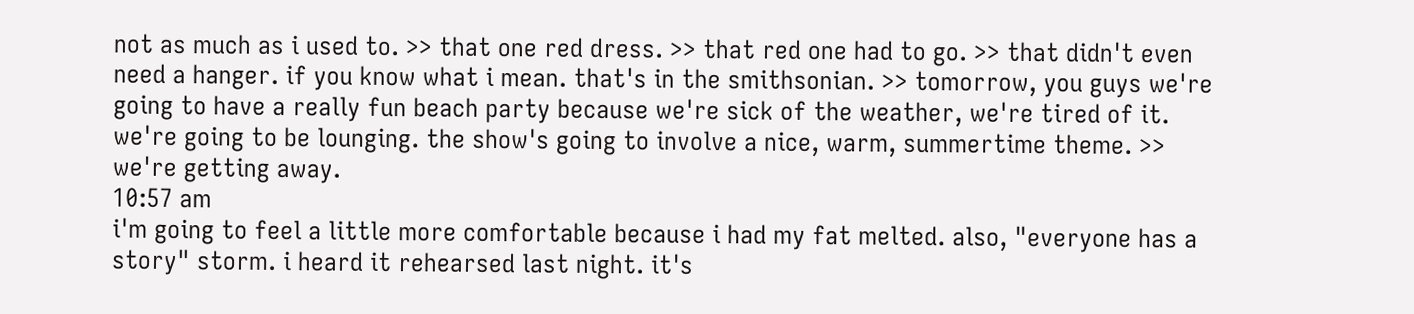not as much as i used to. >> that one red dress. >> that red one had to go. >> that didn't even need a hanger. if you know what i mean. that's in the smithsonian. >> tomorrow, you guys we're going to have a really fun beach party because we're sick of the weather, we're tired of it. we're going to be lounging. the show's going to involve a nice, warm, summertime theme. >> we're getting away.
10:57 am
i'm going to feel a little more comfortable because i had my fat melted. also, "everyone has a story" storm. i heard it rehearsed last night. it's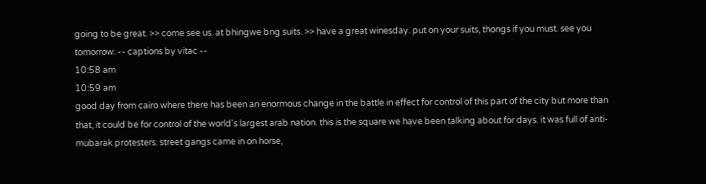going to be great. >> come see us. at bhingwe bng suits. >> have a great winesday. put on your suits, thongs if you must. see you tomorrow. -- captions by vitac --
10:58 am
10:59 am
good day from cairo where there has been an enormous change in the battle in effect for control of this part of the city but more than that, it could be for control of the world's largest arab nation. this is the square we have been talking about for days. it was full of anti-mubarak protesters. street gangs came in on horse,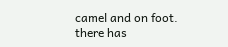camel and on foot. there has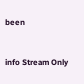been


info Stream Only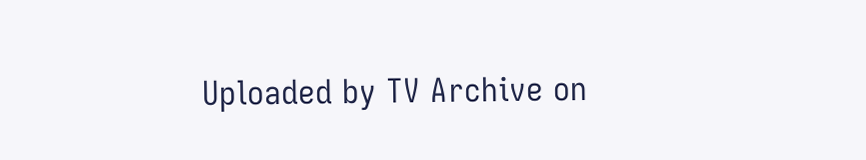Uploaded by TV Archive on